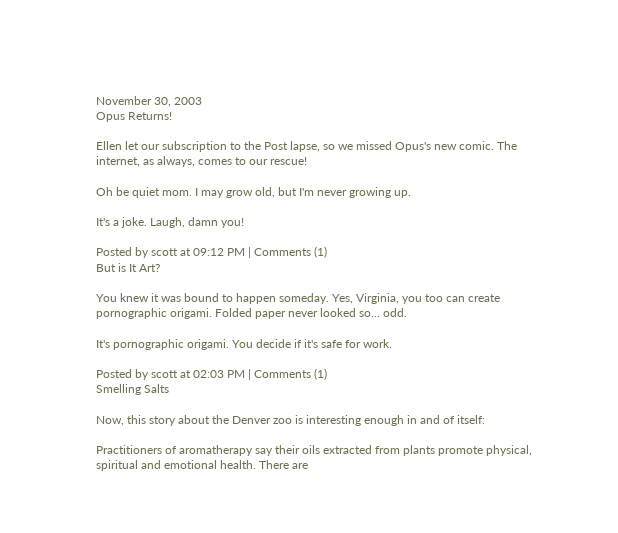November 30, 2003
Opus Returns!

Ellen let our subscription to the Post lapse, so we missed Opus's new comic. The internet, as always, comes to our rescue!

Oh be quiet mom. I may grow old, but I'm never growing up.

It's a joke. Laugh, damn you!

Posted by scott at 09:12 PM | Comments (1)
But is It Art?

You knew it was bound to happen someday. Yes, Virginia, you too can create pornographic origami. Folded paper never looked so... odd.

It's pornographic origami. You decide if it's safe for work.

Posted by scott at 02:03 PM | Comments (1)
Smelling Salts

Now, this story about the Denver zoo is interesting enough in and of itself:

Practitioners of aromatherapy say their oils extracted from plants promote physical, spiritual and emotional health. There are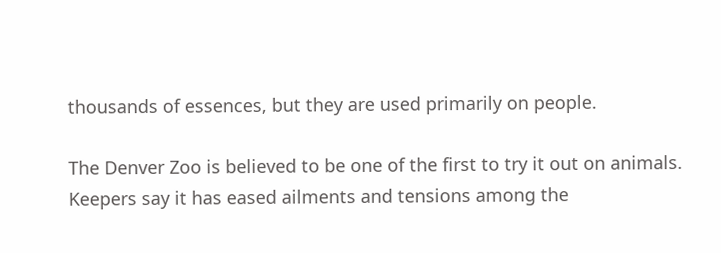thousands of essences, but they are used primarily on people.

The Denver Zoo is believed to be one of the first to try it out on animals. Keepers say it has eased ailments and tensions among the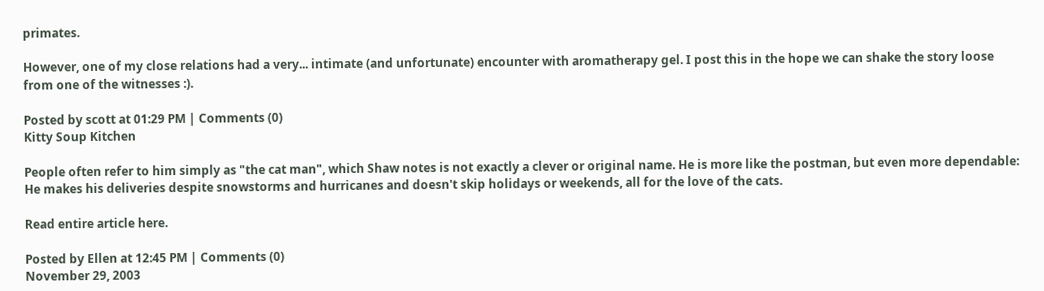primates.

However, one of my close relations had a very... intimate (and unfortunate) encounter with aromatherapy gel. I post this in the hope we can shake the story loose from one of the witnesses :).

Posted by scott at 01:29 PM | Comments (0)
Kitty Soup Kitchen

People often refer to him simply as "the cat man", which Shaw notes is not exactly a clever or original name. He is more like the postman, but even more dependable: He makes his deliveries despite snowstorms and hurricanes and doesn't skip holidays or weekends, all for the love of the cats.

Read entire article here.

Posted by Ellen at 12:45 PM | Comments (0)
November 29, 2003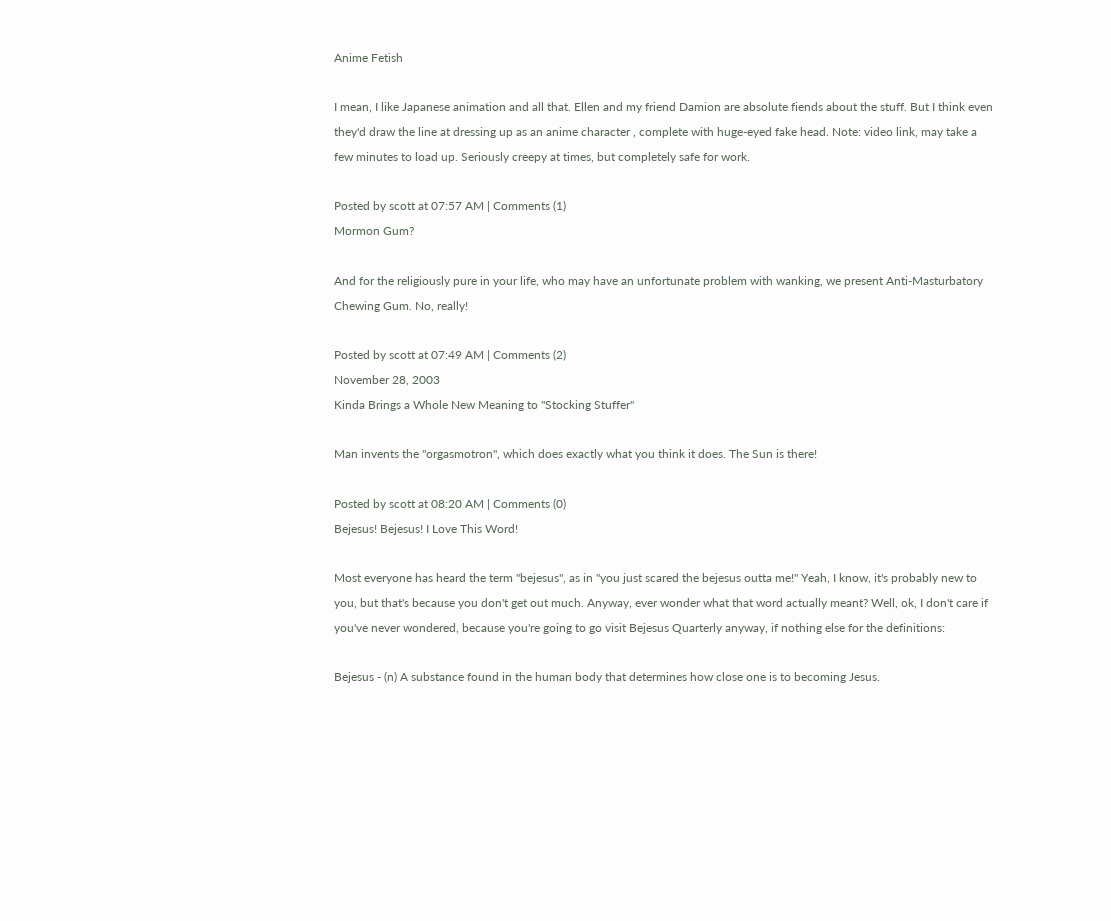Anime Fetish

I mean, I like Japanese animation and all that. Ellen and my friend Damion are absolute fiends about the stuff. But I think even they'd draw the line at dressing up as an anime character , complete with huge-eyed fake head. Note: video link, may take a few minutes to load up. Seriously creepy at times, but completely safe for work.

Posted by scott at 07:57 AM | Comments (1)
Mormon Gum?

And for the religiously pure in your life, who may have an unfortunate problem with wanking, we present Anti-Masturbatory Chewing Gum. No, really!

Posted by scott at 07:49 AM | Comments (2)
November 28, 2003
Kinda Brings a Whole New Meaning to "Stocking Stuffer"

Man invents the "orgasmotron", which does exactly what you think it does. The Sun is there!

Posted by scott at 08:20 AM | Comments (0)
Bejesus! Bejesus! I Love This Word!

Most everyone has heard the term "bejesus", as in "you just scared the bejesus outta me!" Yeah, I know, it's probably new to you, but that's because you don't get out much. Anyway, ever wonder what that word actually meant? Well, ok, I don't care if you've never wondered, because you're going to go visit Bejesus Quarterly anyway, if nothing else for the definitions:

Bejesus - (n) A substance found in the human body that determines how close one is to becoming Jesus.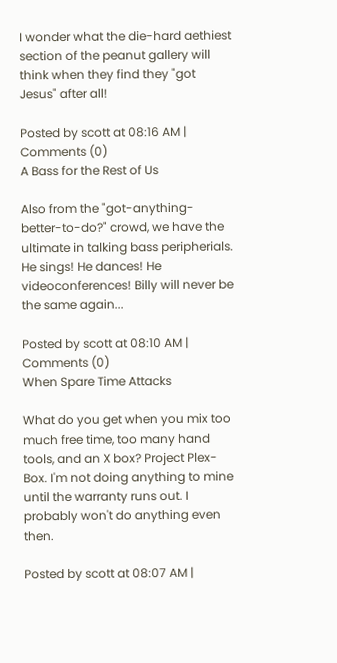I wonder what the die-hard aethiest section of the peanut gallery will think when they find they "got Jesus" after all!

Posted by scott at 08:16 AM | Comments (0)
A Bass for the Rest of Us

Also from the "got-anything-better-to-do?" crowd, we have the ultimate in talking bass peripherials. He sings! He dances! He videoconferences! Billy will never be the same again...

Posted by scott at 08:10 AM | Comments (0)
When Spare Time Attacks

What do you get when you mix too much free time, too many hand tools, and an X box? Project Plex-Box. I'm not doing anything to mine until the warranty runs out. I probably won't do anything even then.

Posted by scott at 08:07 AM |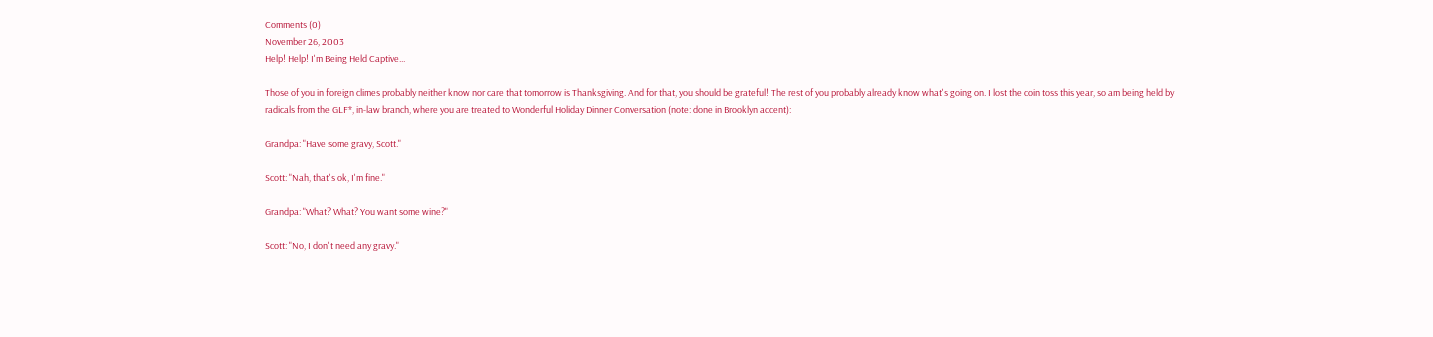Comments (0)
November 26, 2003
Help! Help! I'm Being Held Captive...

Those of you in foreign climes probably neither know nor care that tomorrow is Thanksgiving. And for that, you should be grateful! The rest of you probably already know what's going on. I lost the coin toss this year, so am being held by radicals from the GLF*, in-law branch, where you are treated to Wonderful Holiday Dinner Conversation (note: done in Brooklyn accent):

Grandpa: "Have some gravy, Scott."

Scott: "Nah, that's ok, I'm fine."

Grandpa: "What? What? You want some wine?"

Scott: "No, I don't need any gravy."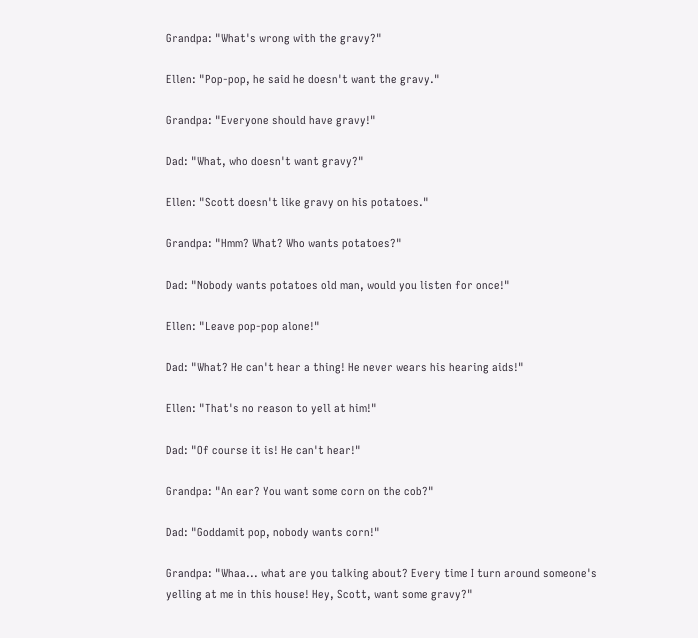Grandpa: "What's wrong with the gravy?"

Ellen: "Pop-pop, he said he doesn't want the gravy."

Grandpa: "Everyone should have gravy!"

Dad: "What, who doesn't want gravy?"

Ellen: "Scott doesn't like gravy on his potatoes."

Grandpa: "Hmm? What? Who wants potatoes?"

Dad: "Nobody wants potatoes old man, would you listen for once!"

Ellen: "Leave pop-pop alone!"

Dad: "What? He can't hear a thing! He never wears his hearing aids!"

Ellen: "That's no reason to yell at him!"

Dad: "Of course it is! He can't hear!"

Grandpa: "An ear? You want some corn on the cob?"

Dad: "Goddamit pop, nobody wants corn!"

Grandpa: "Whaa... what are you talking about? Every time I turn around someone's yelling at me in this house! Hey, Scott, want some gravy?"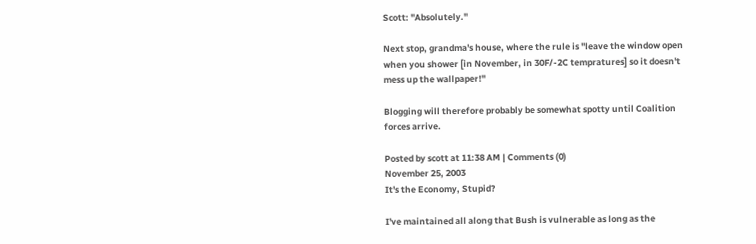Scott: "Absolutely."

Next stop, grandma's house, where the rule is "leave the window open when you shower [in November, in 30F/-2C tempratures] so it doesn't mess up the wallpaper!"

Blogging will therefore probably be somewhat spotty until Coalition forces arrive.

Posted by scott at 11:38 AM | Comments (0)
November 25, 2003
It's the Economy, Stupid?

I've maintained all along that Bush is vulnerable as long as the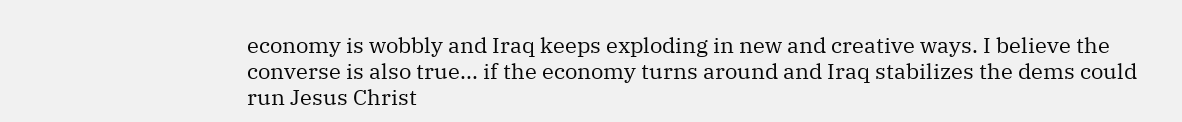economy is wobbly and Iraq keeps exploding in new and creative ways. I believe the converse is also true... if the economy turns around and Iraq stabilizes the dems could run Jesus Christ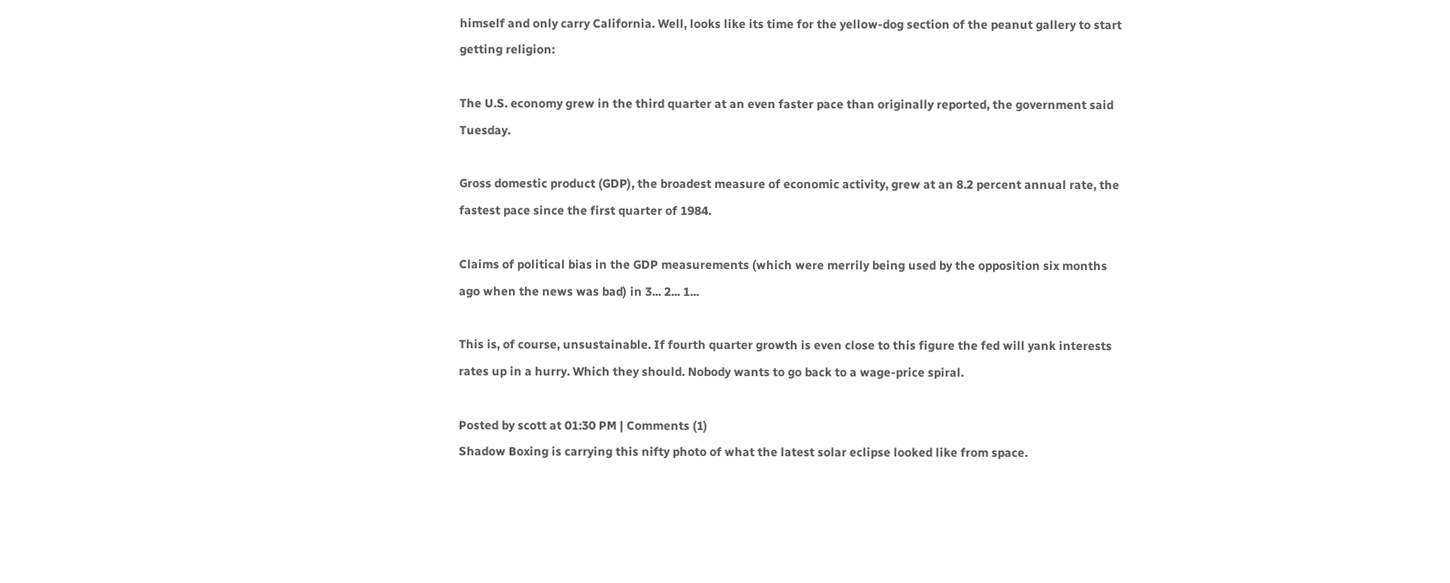himself and only carry California. Well, looks like its time for the yellow-dog section of the peanut gallery to start getting religion:

The U.S. economy grew in the third quarter at an even faster pace than originally reported, the government said Tuesday.

Gross domestic product (GDP), the broadest measure of economic activity, grew at an 8.2 percent annual rate, the fastest pace since the first quarter of 1984.

Claims of political bias in the GDP measurements (which were merrily being used by the opposition six months ago when the news was bad) in 3... 2... 1...

This is, of course, unsustainable. If fourth quarter growth is even close to this figure the fed will yank interests rates up in a hurry. Which they should. Nobody wants to go back to a wage-price spiral.

Posted by scott at 01:30 PM | Comments (1)
Shadow Boxing is carrying this nifty photo of what the latest solar eclipse looked like from space.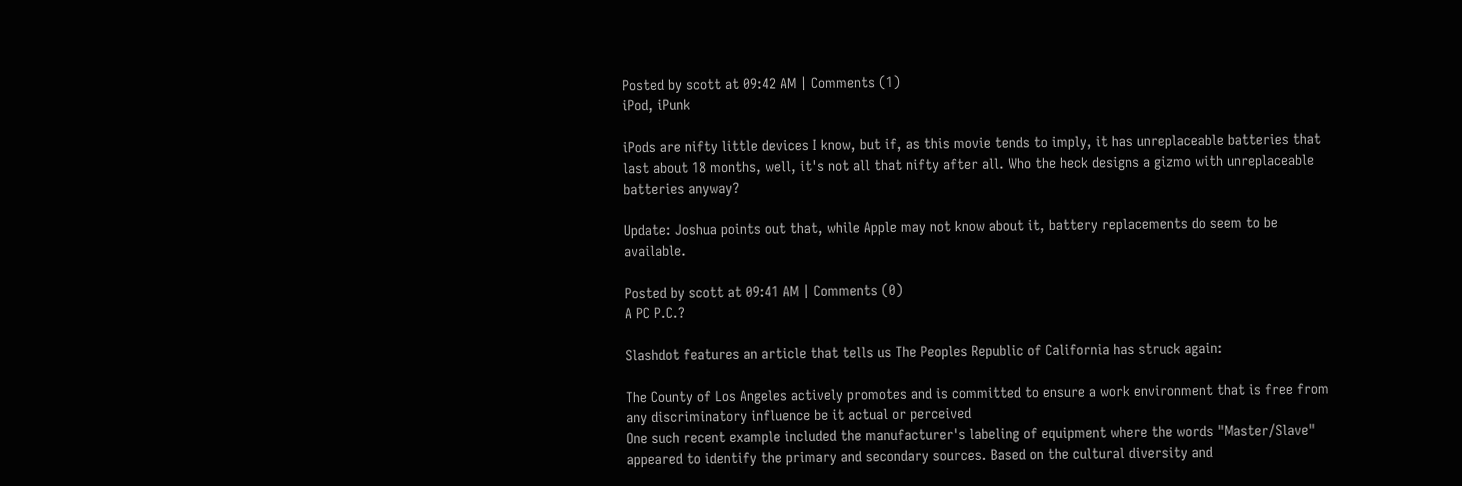Posted by scott at 09:42 AM | Comments (1)
iPod, iPunk

iPods are nifty little devices I know, but if, as this movie tends to imply, it has unreplaceable batteries that last about 18 months, well, it's not all that nifty after all. Who the heck designs a gizmo with unreplaceable batteries anyway?

Update: Joshua points out that, while Apple may not know about it, battery replacements do seem to be available.

Posted by scott at 09:41 AM | Comments (0)
A PC P.C.?

Slashdot features an article that tells us The Peoples Republic of California has struck again:

The County of Los Angeles actively promotes and is committed to ensure a work environment that is free from any discriminatory influence be it actual or perceived
One such recent example included the manufacturer's labeling of equipment where the words "Master/Slave" appeared to identify the primary and secondary sources. Based on the cultural diversity and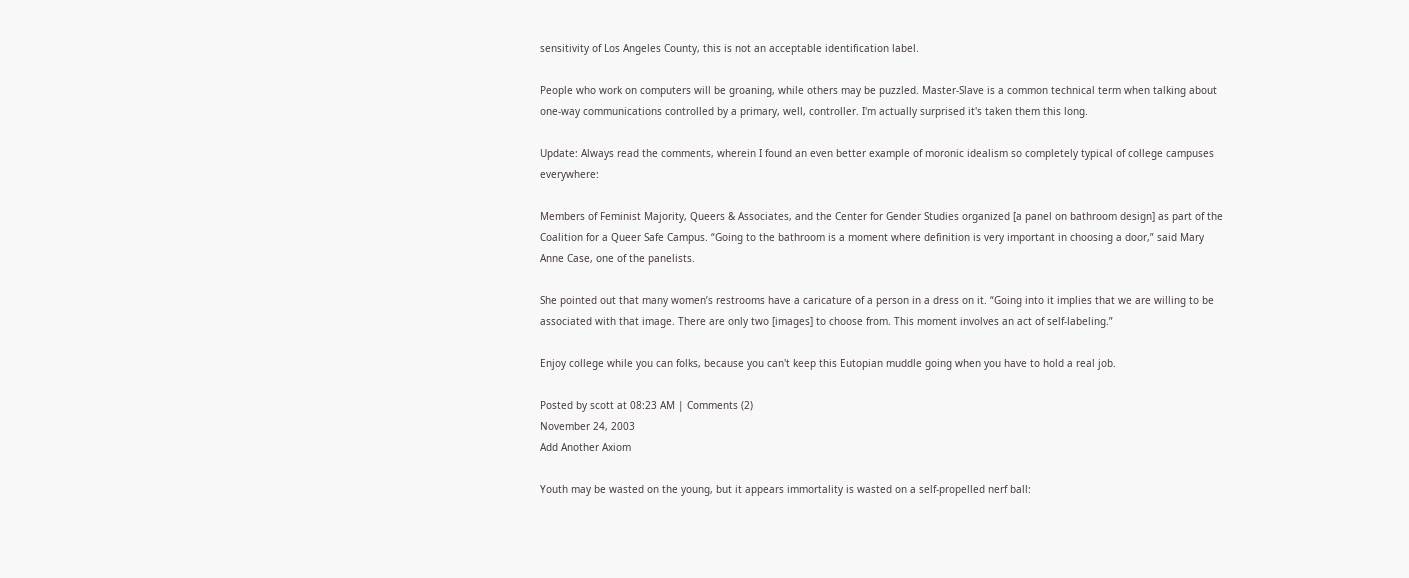sensitivity of Los Angeles County, this is not an acceptable identification label.

People who work on computers will be groaning, while others may be puzzled. Master-Slave is a common technical term when talking about one-way communications controlled by a primary, well, controller. I'm actually surprised it's taken them this long.

Update: Always read the comments, wherein I found an even better example of moronic idealism so completely typical of college campuses everywhere:

Members of Feminist Majority, Queers & Associates, and the Center for Gender Studies organized [a panel on bathroom design] as part of the Coalition for a Queer Safe Campus. “Going to the bathroom is a moment where definition is very important in choosing a door,” said Mary Anne Case, one of the panelists.

She pointed out that many women’s restrooms have a caricature of a person in a dress on it. “Going into it implies that we are willing to be associated with that image. There are only two [images] to choose from. This moment involves an act of self-labeling.”

Enjoy college while you can folks, because you can't keep this Eutopian muddle going when you have to hold a real job.

Posted by scott at 08:23 AM | Comments (2)
November 24, 2003
Add Another Axiom

Youth may be wasted on the young, but it appears immortality is wasted on a self-propelled nerf ball: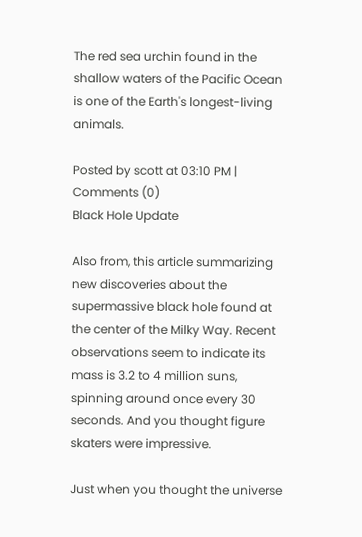The red sea urchin found in the shallow waters of the Pacific Ocean is one of the Earth's longest-living animals.

Posted by scott at 03:10 PM | Comments (0)
Black Hole Update

Also from, this article summarizing new discoveries about the supermassive black hole found at the center of the Milky Way. Recent observations seem to indicate its mass is 3.2 to 4 million suns, spinning around once every 30 seconds. And you thought figure skaters were impressive.

Just when you thought the universe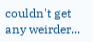couldn't get any weirder...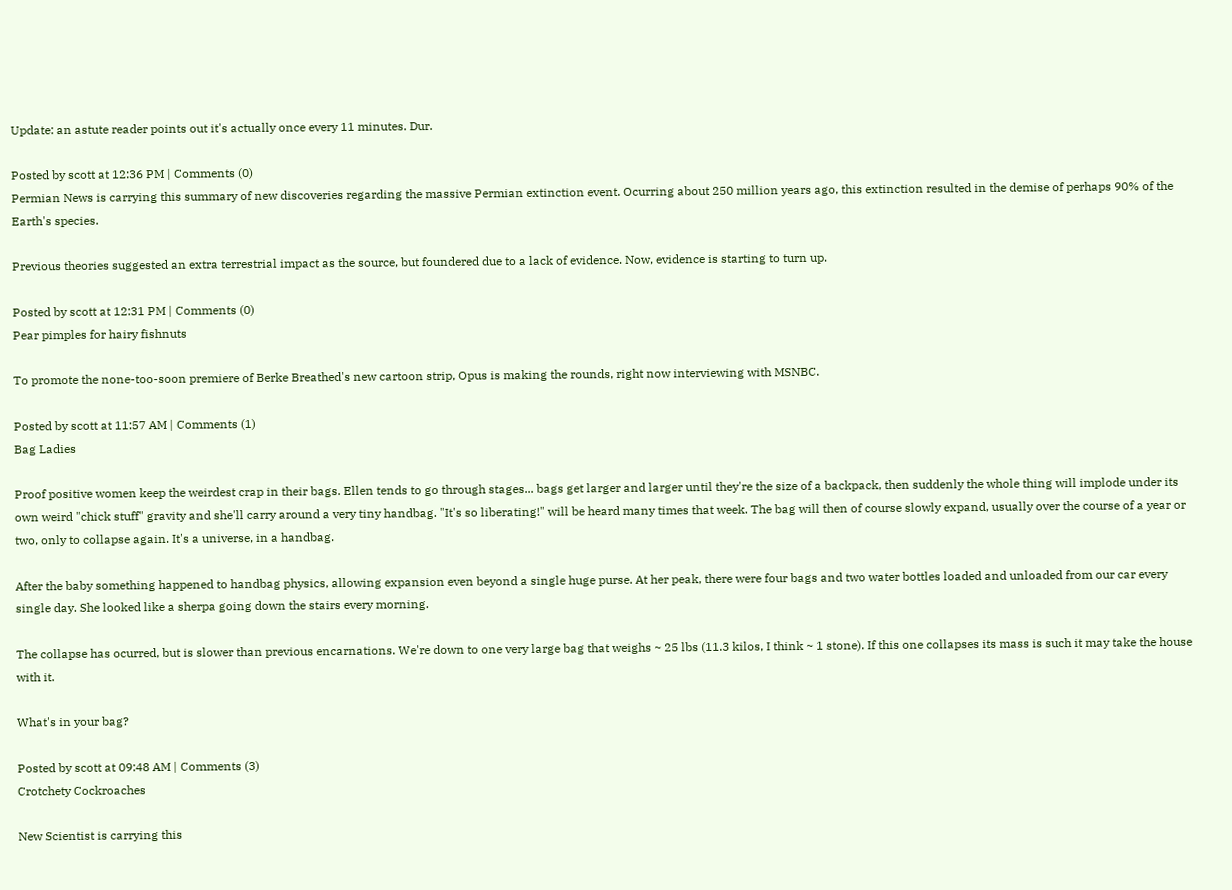Update: an astute reader points out it's actually once every 11 minutes. Dur.

Posted by scott at 12:36 PM | Comments (0)
Permian News is carrying this summary of new discoveries regarding the massive Permian extinction event. Ocurring about 250 million years ago, this extinction resulted in the demise of perhaps 90% of the Earth's species.

Previous theories suggested an extra terrestrial impact as the source, but foundered due to a lack of evidence. Now, evidence is starting to turn up.

Posted by scott at 12:31 PM | Comments (0)
Pear pimples for hairy fishnuts

To promote the none-too-soon premiere of Berke Breathed's new cartoon strip, Opus is making the rounds, right now interviewing with MSNBC.

Posted by scott at 11:57 AM | Comments (1)
Bag Ladies

Proof positive women keep the weirdest crap in their bags. Ellen tends to go through stages... bags get larger and larger until they're the size of a backpack, then suddenly the whole thing will implode under its own weird "chick stuff" gravity and she'll carry around a very tiny handbag. "It's so liberating!" will be heard many times that week. The bag will then of course slowly expand, usually over the course of a year or two, only to collapse again. It's a universe, in a handbag.

After the baby something happened to handbag physics, allowing expansion even beyond a single huge purse. At her peak, there were four bags and two water bottles loaded and unloaded from our car every single day. She looked like a sherpa going down the stairs every morning.

The collapse has ocurred, but is slower than previous encarnations. We're down to one very large bag that weighs ~ 25 lbs (11.3 kilos, I think ~ 1 stone). If this one collapses its mass is such it may take the house with it.

What's in your bag?

Posted by scott at 09:48 AM | Comments (3)
Crotchety Cockroaches

New Scientist is carrying this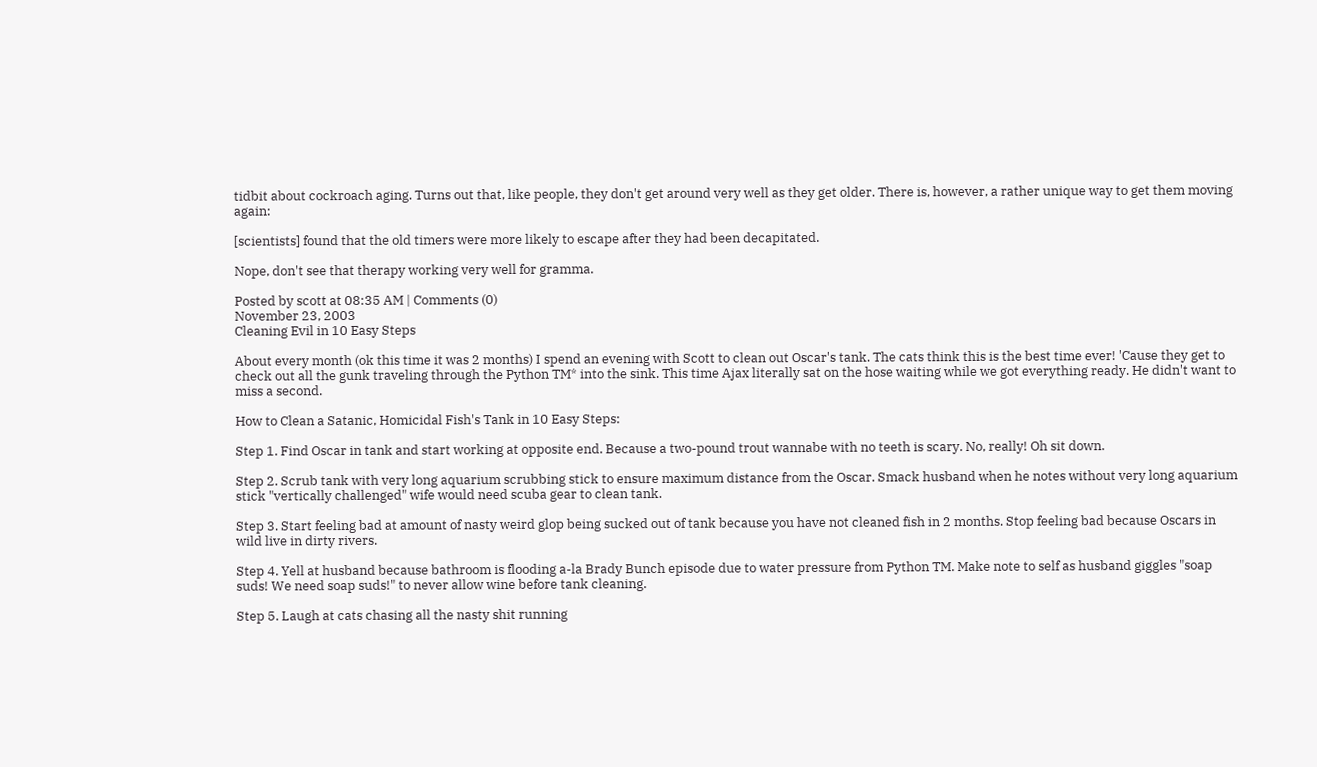tidbit about cockroach aging. Turns out that, like people, they don't get around very well as they get older. There is, however, a rather unique way to get them moving again:

[scientists] found that the old timers were more likely to escape after they had been decapitated.

Nope, don't see that therapy working very well for gramma.

Posted by scott at 08:35 AM | Comments (0)
November 23, 2003
Cleaning Evil in 10 Easy Steps

About every month (ok this time it was 2 months) I spend an evening with Scott to clean out Oscar's tank. The cats think this is the best time ever! 'Cause they get to check out all the gunk traveling through the Python TM* into the sink. This time Ajax literally sat on the hose waiting while we got everything ready. He didn't want to miss a second.

How to Clean a Satanic, Homicidal Fish's Tank in 10 Easy Steps:

Step 1. Find Oscar in tank and start working at opposite end. Because a two-pound trout wannabe with no teeth is scary. No, really! Oh sit down.

Step 2. Scrub tank with very long aquarium scrubbing stick to ensure maximum distance from the Oscar. Smack husband when he notes without very long aquarium stick "vertically challenged" wife would need scuba gear to clean tank.

Step 3. Start feeling bad at amount of nasty weird glop being sucked out of tank because you have not cleaned fish in 2 months. Stop feeling bad because Oscars in wild live in dirty rivers.

Step 4. Yell at husband because bathroom is flooding a-la Brady Bunch episode due to water pressure from Python TM. Make note to self as husband giggles "soap suds! We need soap suds!" to never allow wine before tank cleaning.

Step 5. Laugh at cats chasing all the nasty shit running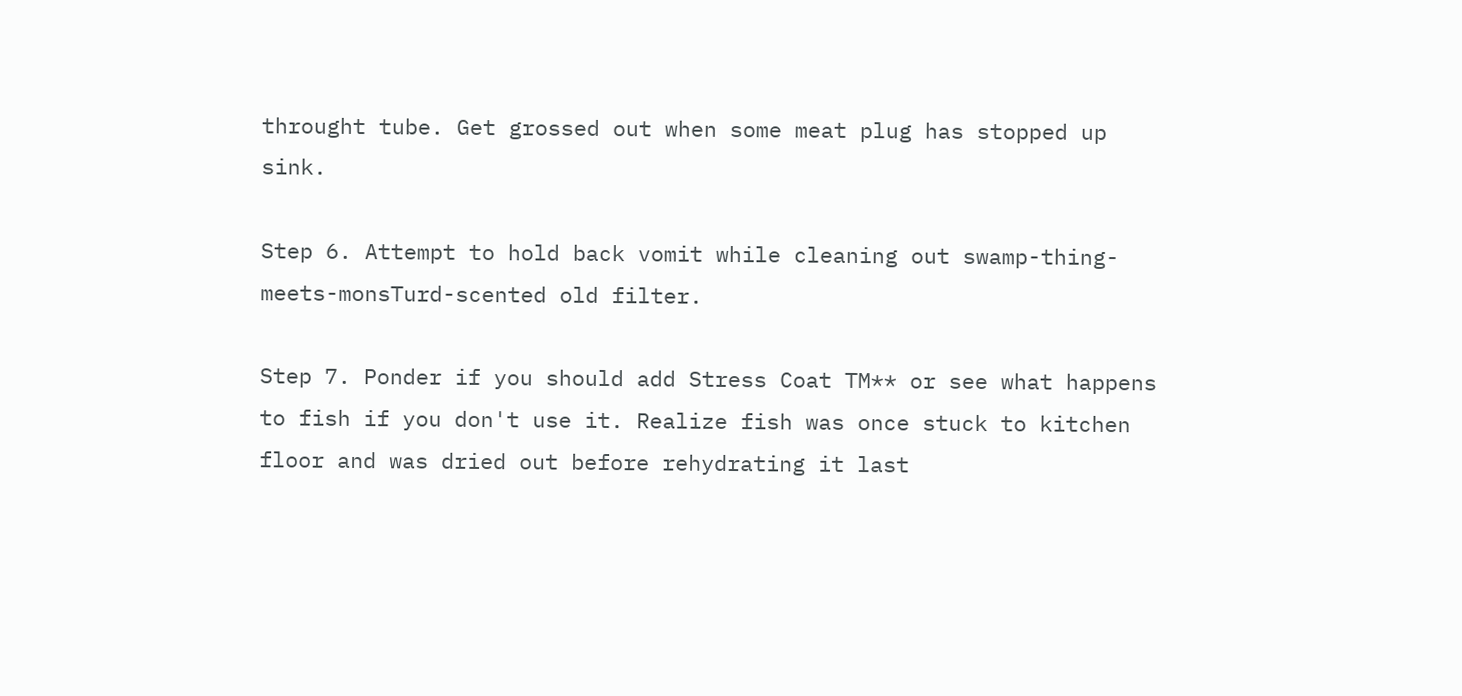throught tube. Get grossed out when some meat plug has stopped up sink.

Step 6. Attempt to hold back vomit while cleaning out swamp-thing-meets-monsTurd-scented old filter.

Step 7. Ponder if you should add Stress Coat TM** or see what happens to fish if you don't use it. Realize fish was once stuck to kitchen floor and was dried out before rehydrating it last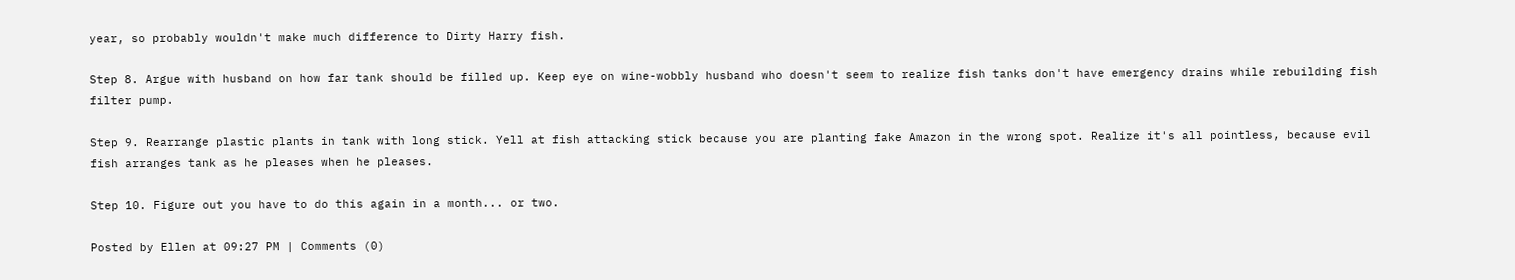year, so probably wouldn't make much difference to Dirty Harry fish.

Step 8. Argue with husband on how far tank should be filled up. Keep eye on wine-wobbly husband who doesn't seem to realize fish tanks don't have emergency drains while rebuilding fish filter pump.

Step 9. Rearrange plastic plants in tank with long stick. Yell at fish attacking stick because you are planting fake Amazon in the wrong spot. Realize it's all pointless, because evil fish arranges tank as he pleases when he pleases.

Step 10. Figure out you have to do this again in a month... or two.

Posted by Ellen at 09:27 PM | Comments (0)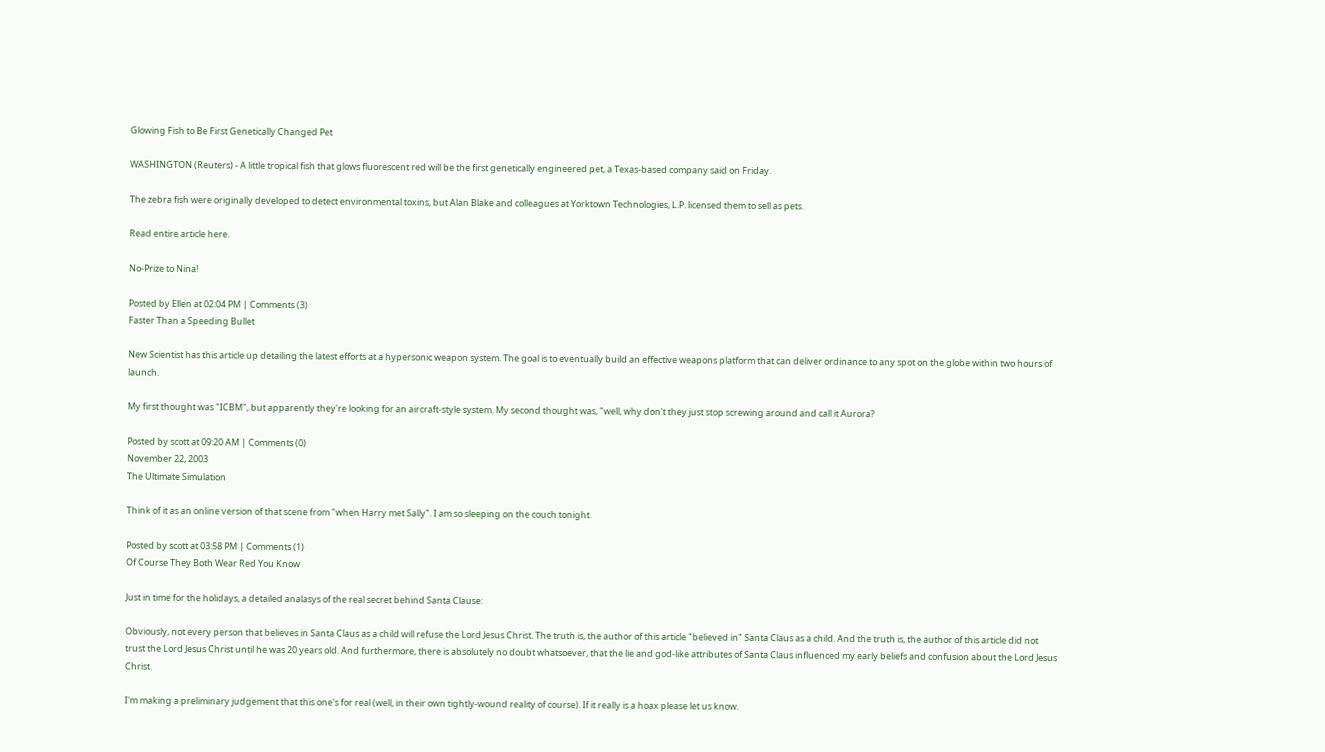Glowing Fish to Be First Genetically Changed Pet

WASHINGTON (Reuters) - A little tropical fish that glows fluorescent red will be the first genetically engineered pet, a Texas-based company said on Friday.

The zebra fish were originally developed to detect environmental toxins, but Alan Blake and colleagues at Yorktown Technologies, L.P. licensed them to sell as pets.

Read entire article here.

No-Prize to Nina!

Posted by Ellen at 02:04 PM | Comments (3)
Faster Than a Speeding Bullet

New Scientist has this article up detailing the latest efforts at a hypersonic weapon system. The goal is to eventually build an effective weapons platform that can deliver ordinance to any spot on the globe within two hours of launch.

My first thought was "ICBM", but apparently they're looking for an aircraft-style system. My second thought was, "well, why don't they just stop screwing around and call it Aurora?

Posted by scott at 09:20 AM | Comments (0)
November 22, 2003
The Ultimate Simulation

Think of it as an online version of that scene from "when Harry met Sally". I am so sleeping on the couch tonight.

Posted by scott at 03:58 PM | Comments (1)
Of Course They Both Wear Red You Know

Just in time for the holidays, a detailed analasys of the real secret behind Santa Clause:

Obviously, not every person that believes in Santa Claus as a child will refuse the Lord Jesus Christ. The truth is, the author of this article "believed in" Santa Claus as a child. And the truth is, the author of this article did not trust the Lord Jesus Christ until he was 20 years old. And furthermore, there is absolutely no doubt whatsoever, that the lie and god-like attributes of Santa Claus influenced my early beliefs and confusion about the Lord Jesus Christ.

I'm making a preliminary judgement that this one's for real (well, in their own tightly-wound reality of course). If it really is a hoax please let us know.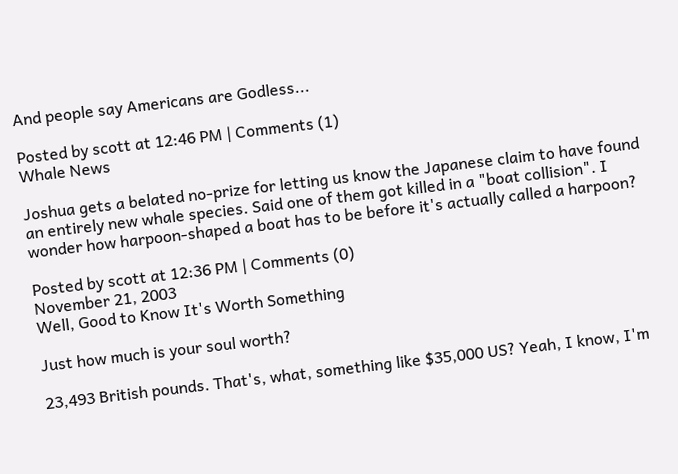And people say Americans are Godless...

Posted by scott at 12:46 PM | Comments (1)
Whale News

Joshua gets a belated no-prize for letting us know the Japanese claim to have found an entirely new whale species. Said one of them got killed in a "boat collision". I wonder how harpoon-shaped a boat has to be before it's actually called a harpoon?

Posted by scott at 12:36 PM | Comments (0)
November 21, 2003
Well, Good to Know It's Worth Something

Just how much is your soul worth?

23,493 British pounds. That's, what, something like $35,000 US? Yeah, I know, I'm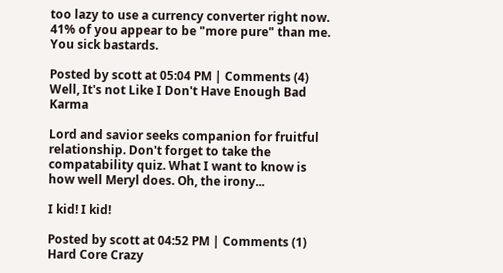too lazy to use a currency converter right now. 41% of you appear to be "more pure" than me. You sick bastards.

Posted by scott at 05:04 PM | Comments (4)
Well, It's not Like I Don't Have Enough Bad Karma

Lord and savior seeks companion for fruitful relationship. Don't forget to take the compatability quiz. What I want to know is how well Meryl does. Oh, the irony...

I kid! I kid!

Posted by scott at 04:52 PM | Comments (1)
Hard Core Crazy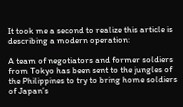It took me a second to realize this article is describing a modern operation:

A team of negotiators and former soldiers from Tokyo has been sent to the jungles of the Philippines to try to bring home soldiers of Japan’s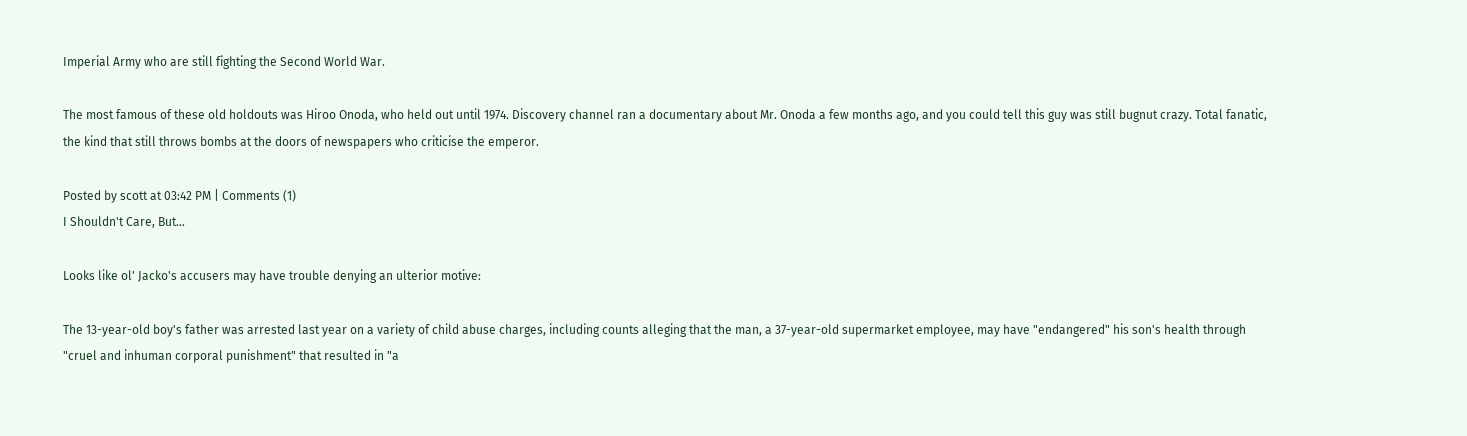Imperial Army who are still fighting the Second World War.

The most famous of these old holdouts was Hiroo Onoda, who held out until 1974. Discovery channel ran a documentary about Mr. Onoda a few months ago, and you could tell this guy was still bugnut crazy. Total fanatic, the kind that still throws bombs at the doors of newspapers who criticise the emperor.

Posted by scott at 03:42 PM | Comments (1)
I Shouldn't Care, But...

Looks like ol' Jacko's accusers may have trouble denying an ulterior motive:

The 13-year-old boy's father was arrested last year on a variety of child abuse charges, including counts alleging that the man, a 37-year-old supermarket employee, may have "endangered" his son's health through "cruel and inhuman corporal punishment" that resulted in "a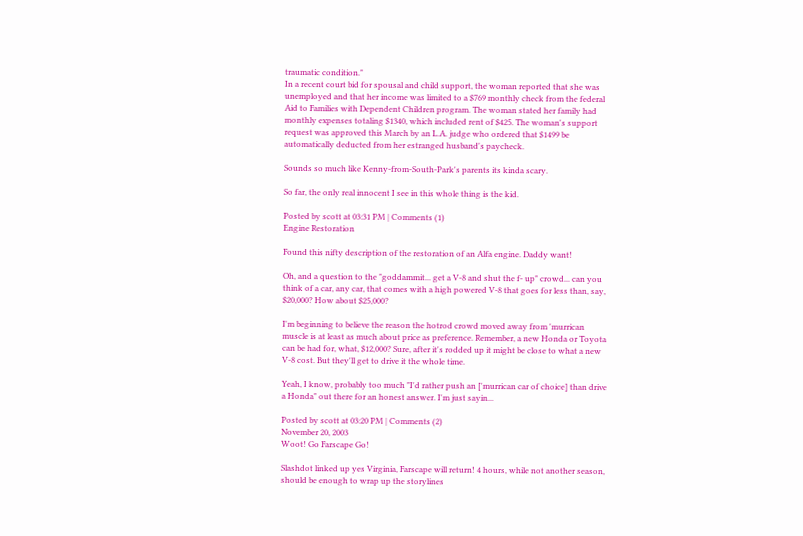traumatic condition."
In a recent court bid for spousal and child support, the woman reported that she was unemployed and that her income was limited to a $769 monthly check from the federal Aid to Families with Dependent Children program. The woman stated her family had monthly expenses totaling $1340, which included rent of $425. The woman's support request was approved this March by an L.A. judge who ordered that $1499 be automatically deducted from her estranged husband's paycheck.

Sounds so much like Kenny-from-South-Park's parents its kinda scary.

So far, the only real innocent I see in this whole thing is the kid.

Posted by scott at 03:31 PM | Comments (1)
Engine Restoration

Found this nifty description of the restoration of an Alfa engine. Daddy want!

Oh, and a question to the "goddammit... get a V-8 and shut the f- up" crowd... can you think of a car, any car, that comes with a high powered V-8 that goes for less than, say, $20,000? How about $25,000?

I'm beginning to believe the reason the hotrod crowd moved away from 'murrican muscle is at least as much about price as preference. Remember, a new Honda or Toyota can be had for, what, $12,000? Sure, after it's rodded up it might be close to what a new V-8 cost. But they'll get to drive it the whole time.

Yeah, I know, probably too much "I'd rather push an ['murrican car of choice] than drive a Honda" out there for an honest answer. I'm just sayin...

Posted by scott at 03:20 PM | Comments (2)
November 20, 2003
Woot! Go Farscape Go!

Slashdot linked up yes Virginia, Farscape will return! 4 hours, while not another season, should be enough to wrap up the storylines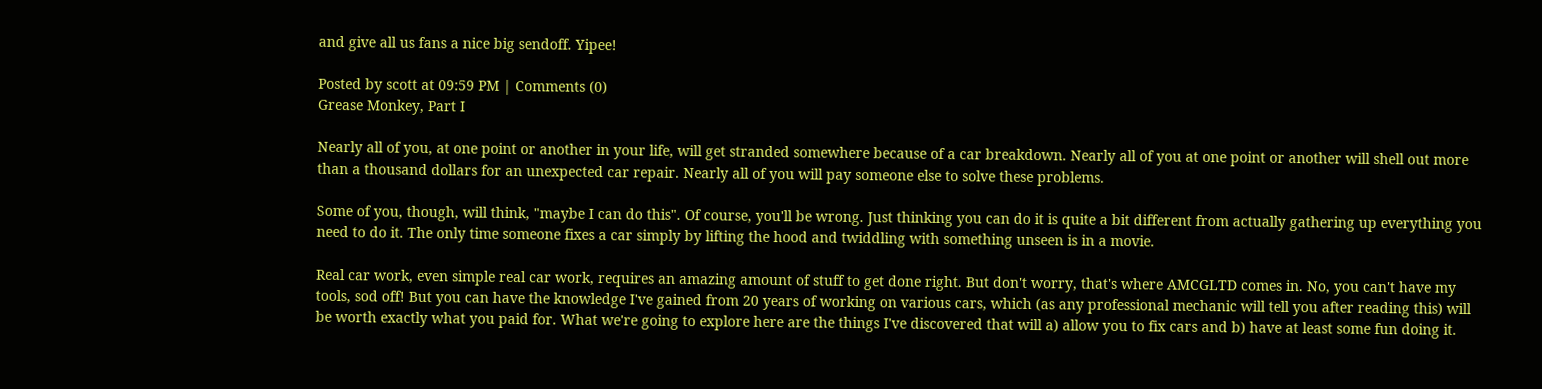and give all us fans a nice big sendoff. Yipee!

Posted by scott at 09:59 PM | Comments (0)
Grease Monkey, Part I

Nearly all of you, at one point or another in your life, will get stranded somewhere because of a car breakdown. Nearly all of you at one point or another will shell out more than a thousand dollars for an unexpected car repair. Nearly all of you will pay someone else to solve these problems.

Some of you, though, will think, "maybe I can do this". Of course, you'll be wrong. Just thinking you can do it is quite a bit different from actually gathering up everything you need to do it. The only time someone fixes a car simply by lifting the hood and twiddling with something unseen is in a movie.

Real car work, even simple real car work, requires an amazing amount of stuff to get done right. But don't worry, that's where AMCGLTD comes in. No, you can't have my tools, sod off! But you can have the knowledge I've gained from 20 years of working on various cars, which (as any professional mechanic will tell you after reading this) will be worth exactly what you paid for. What we're going to explore here are the things I've discovered that will a) allow you to fix cars and b) have at least some fun doing it.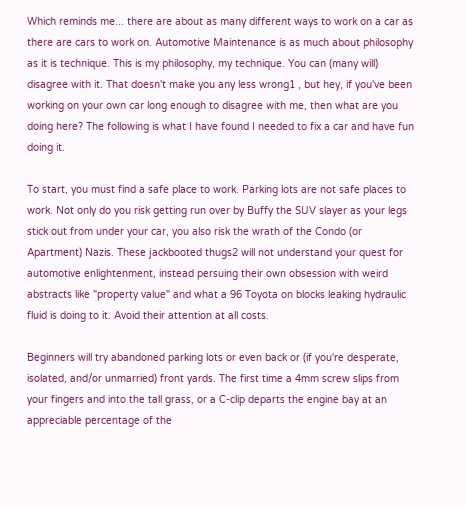Which reminds me... there are about as many different ways to work on a car as there are cars to work on. Automotive Maintenance is as much about philosophy as it is technique. This is my philosophy, my technique. You can (many will) disagree with it. That doesn't make you any less wrong1 , but hey, if you've been working on your own car long enough to disagree with me, then what are you doing here? The following is what I have found I needed to fix a car and have fun doing it.

To start, you must find a safe place to work. Parking lots are not safe places to work. Not only do you risk getting run over by Buffy the SUV slayer as your legs stick out from under your car, you also risk the wrath of the Condo (or Apartment) Nazis. These jackbooted thugs2 will not understand your quest for automotive enlightenment, instead persuing their own obsession with weird abstracts like "property value" and what a 96 Toyota on blocks leaking hydraulic fluid is doing to it. Avoid their attention at all costs.

Beginners will try abandoned parking lots or even back or (if you're desperate, isolated, and/or unmarried) front yards. The first time a 4mm screw slips from your fingers and into the tall grass, or a C-clip departs the engine bay at an appreciable percentage of the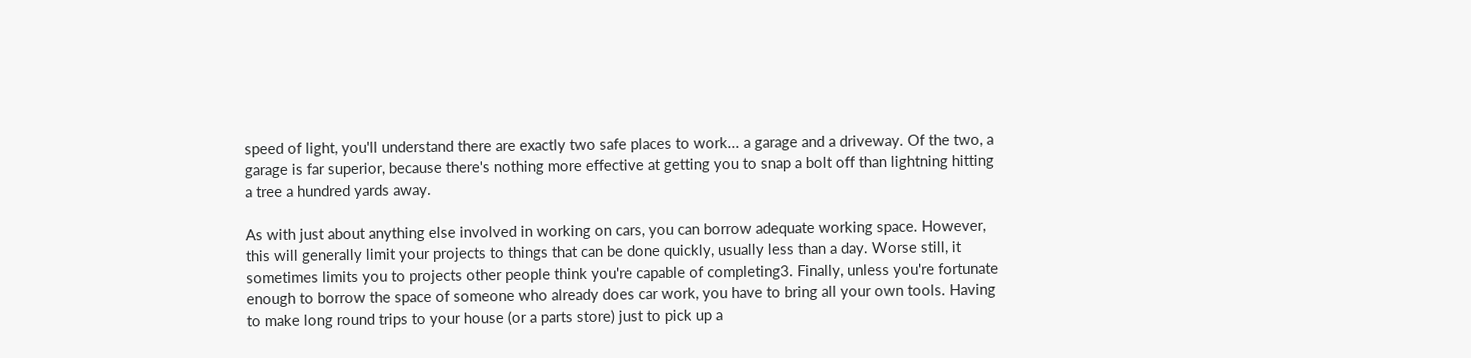speed of light, you'll understand there are exactly two safe places to work... a garage and a driveway. Of the two, a garage is far superior, because there's nothing more effective at getting you to snap a bolt off than lightning hitting a tree a hundred yards away.

As with just about anything else involved in working on cars, you can borrow adequate working space. However, this will generally limit your projects to things that can be done quickly, usually less than a day. Worse still, it sometimes limits you to projects other people think you're capable of completing3. Finally, unless you're fortunate enough to borrow the space of someone who already does car work, you have to bring all your own tools. Having to make long round trips to your house (or a parts store) just to pick up a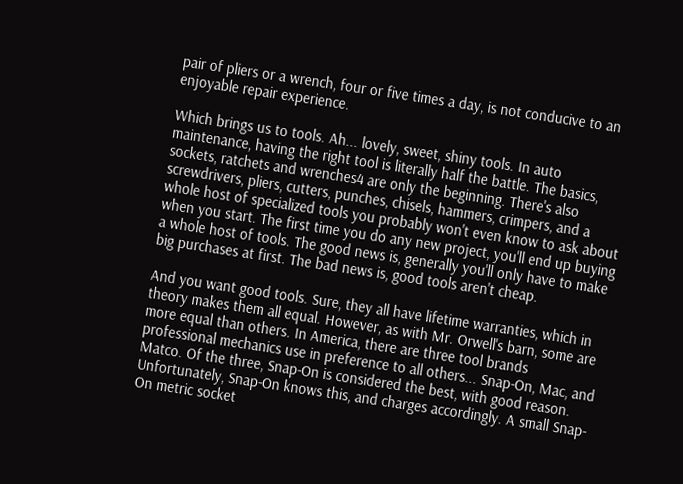pair of pliers or a wrench, four or five times a day, is not conducive to an enjoyable repair experience.

Which brings us to tools. Ah... lovely, sweet, shiny tools. In auto maintenance, having the right tool is literally half the battle. The basics, sockets, ratchets and wrenches4 are only the beginning. There's also screwdrivers, pliers, cutters, punches, chisels, hammers, crimpers, and a whole host of specialized tools you probably won't even know to ask about when you start. The first time you do any new project, you'll end up buying a whole host of tools. The good news is, generally you'll only have to make big purchases at first. The bad news is, good tools aren't cheap.

And you want good tools. Sure, they all have lifetime warranties, which in theory makes them all equal. However, as with Mr. Orwell's barn, some are more equal than others. In America, there are three tool brands professional mechanics use in preference to all others... Snap-On, Mac, and Matco. Of the three, Snap-On is considered the best, with good reason. Unfortunately, Snap-On knows this, and charges accordingly. A small Snap-On metric socket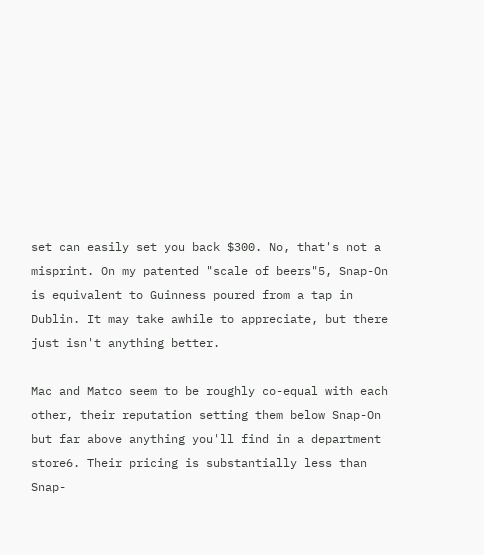set can easily set you back $300. No, that's not a misprint. On my patented "scale of beers"5, Snap-On is equivalent to Guinness poured from a tap in Dublin. It may take awhile to appreciate, but there just isn't anything better.

Mac and Matco seem to be roughly co-equal with each other, their reputation setting them below Snap-On but far above anything you'll find in a department store6. Their pricing is substantially less than Snap-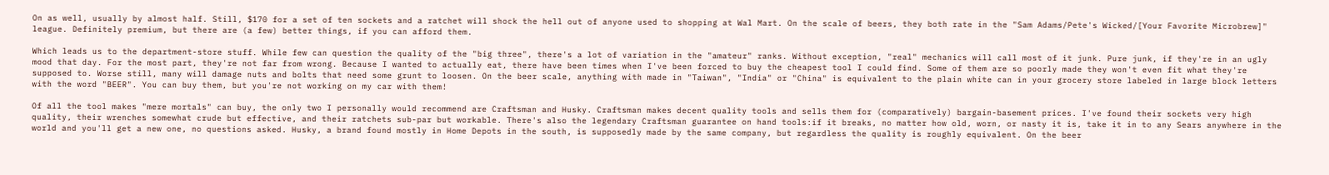On as well, usually by almost half. Still, $170 for a set of ten sockets and a ratchet will shock the hell out of anyone used to shopping at Wal Mart. On the scale of beers, they both rate in the "Sam Adams/Pete's Wicked/[Your Favorite Microbrew]" league. Definitely premium, but there are (a few) better things, if you can afford them.

Which leads us to the department-store stuff. While few can question the quality of the "big three", there's a lot of variation in the "amateur" ranks. Without exception, "real" mechanics will call most of it junk. Pure junk, if they're in an ugly mood that day. For the most part, they're not far from wrong. Because I wanted to actually eat, there have been times when I've been forced to buy the cheapest tool I could find. Some of them are so poorly made they won't even fit what they're supposed to. Worse still, many will damage nuts and bolts that need some grunt to loosen. On the beer scale, anything with made in "Taiwan", "India" or "China" is equivalent to the plain white can in your grocery store labeled in large block letters with the word "BEER". You can buy them, but you're not working on my car with them!

Of all the tool makes "mere mortals" can buy, the only two I personally would recommend are Craftsman and Husky. Craftsman makes decent quality tools and sells them for (comparatively) bargain-basement prices. I've found their sockets very high quality, their wrenches somewhat crude but effective, and their ratchets sub-par but workable. There's also the legendary Craftsman guarantee on hand tools:if it breaks, no matter how old, worn, or nasty it is, take it in to any Sears anywhere in the world and you'll get a new one, no questions asked. Husky, a brand found mostly in Home Depots in the south, is supposedly made by the same company, but regardless the quality is roughly equivalent. On the beer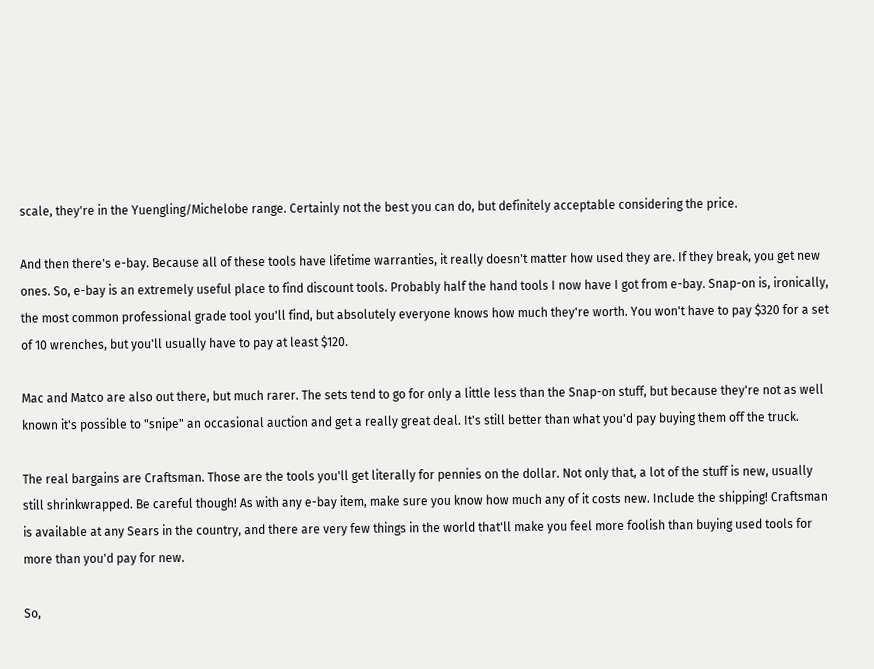scale, they're in the Yuengling/Michelobe range. Certainly not the best you can do, but definitely acceptable considering the price.

And then there's e-bay. Because all of these tools have lifetime warranties, it really doesn't matter how used they are. If they break, you get new ones. So, e-bay is an extremely useful place to find discount tools. Probably half the hand tools I now have I got from e-bay. Snap-on is, ironically, the most common professional grade tool you'll find, but absolutely everyone knows how much they're worth. You won't have to pay $320 for a set of 10 wrenches, but you'll usually have to pay at least $120.

Mac and Matco are also out there, but much rarer. The sets tend to go for only a little less than the Snap-on stuff, but because they're not as well known it's possible to "snipe" an occasional auction and get a really great deal. It's still better than what you'd pay buying them off the truck.

The real bargains are Craftsman. Those are the tools you'll get literally for pennies on the dollar. Not only that, a lot of the stuff is new, usually still shrinkwrapped. Be careful though! As with any e-bay item, make sure you know how much any of it costs new. Include the shipping! Craftsman is available at any Sears in the country, and there are very few things in the world that'll make you feel more foolish than buying used tools for more than you'd pay for new.

So,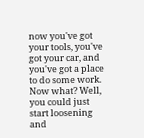now you've got your tools, you've got your car, and you've got a place to do some work. Now what? Well, you could just start loosening and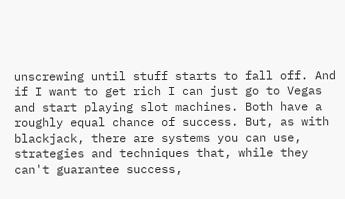unscrewing until stuff starts to fall off. And if I want to get rich I can just go to Vegas and start playing slot machines. Both have a roughly equal chance of success. But, as with blackjack, there are systems you can use, strategies and techniques that, while they can't guarantee success,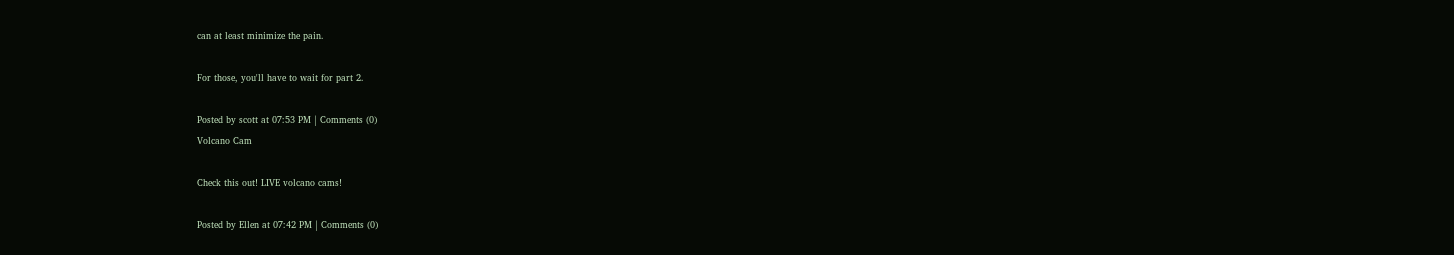can at least minimize the pain.

For those, you'll have to wait for part 2.

Posted by scott at 07:53 PM | Comments (0)
Volcano Cam

Check this out! LIVE volcano cams!

Posted by Ellen at 07:42 PM | Comments (0)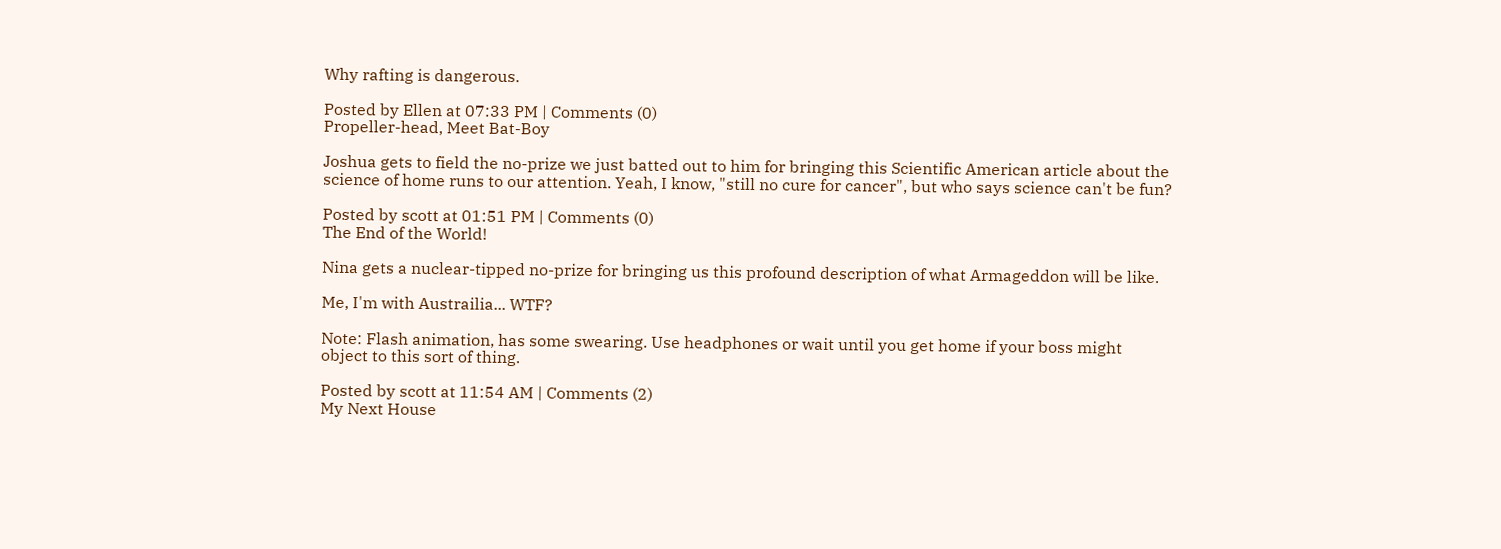Why rafting is dangerous.

Posted by Ellen at 07:33 PM | Comments (0)
Propeller-head, Meet Bat-Boy

Joshua gets to field the no-prize we just batted out to him for bringing this Scientific American article about the science of home runs to our attention. Yeah, I know, "still no cure for cancer", but who says science can't be fun?

Posted by scott at 01:51 PM | Comments (0)
The End of the World!

Nina gets a nuclear-tipped no-prize for bringing us this profound description of what Armageddon will be like.

Me, I'm with Austrailia... WTF?

Note: Flash animation, has some swearing. Use headphones or wait until you get home if your boss might object to this sort of thing.

Posted by scott at 11:54 AM | Comments (2)
My Next House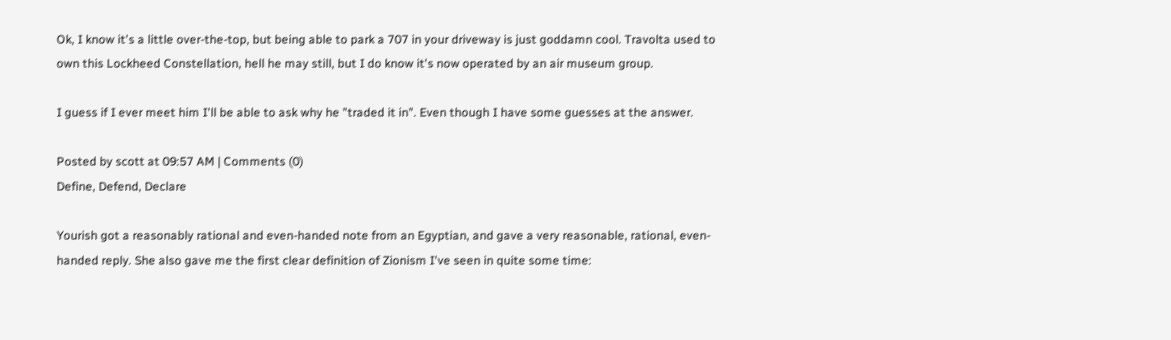Ok, I know it's a little over-the-top, but being able to park a 707 in your driveway is just goddamn cool. Travolta used to own this Lockheed Constellation, hell he may still, but I do know it's now operated by an air museum group.

I guess if I ever meet him I'll be able to ask why he "traded it in". Even though I have some guesses at the answer.

Posted by scott at 09:57 AM | Comments (0)
Define, Defend, Declare

Yourish got a reasonably rational and even-handed note from an Egyptian, and gave a very reasonable, rational, even-handed reply. She also gave me the first clear definition of Zionism I've seen in quite some time: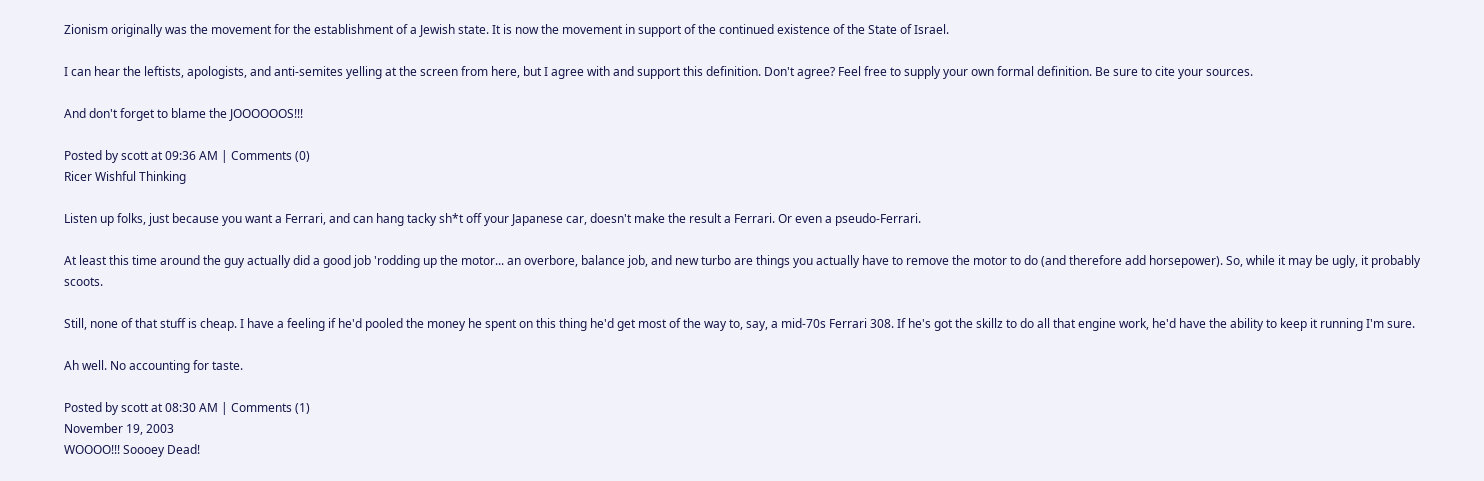Zionism originally was the movement for the establishment of a Jewish state. It is now the movement in support of the continued existence of the State of Israel.

I can hear the leftists, apologists, and anti-semites yelling at the screen from here, but I agree with and support this definition. Don't agree? Feel free to supply your own formal definition. Be sure to cite your sources.

And don't forget to blame the JOOOOOOS!!!

Posted by scott at 09:36 AM | Comments (0)
Ricer Wishful Thinking

Listen up folks, just because you want a Ferrari, and can hang tacky sh*t off your Japanese car, doesn't make the result a Ferrari. Or even a pseudo-Ferrari.

At least this time around the guy actually did a good job 'rodding up the motor... an overbore, balance job, and new turbo are things you actually have to remove the motor to do (and therefore add horsepower). So, while it may be ugly, it probably scoots.

Still, none of that stuff is cheap. I have a feeling if he'd pooled the money he spent on this thing he'd get most of the way to, say, a mid-70s Ferrari 308. If he's got the skillz to do all that engine work, he'd have the ability to keep it running I'm sure.

Ah well. No accounting for taste.

Posted by scott at 08:30 AM | Comments (1)
November 19, 2003
WOOOO!!! Soooey Dead!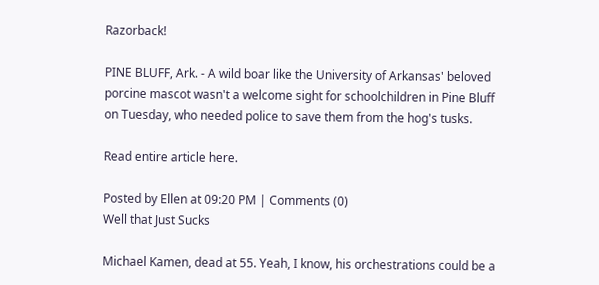Razorback!

PINE BLUFF, Ark. - A wild boar like the University of Arkansas' beloved porcine mascot wasn't a welcome sight for schoolchildren in Pine Bluff on Tuesday, who needed police to save them from the hog's tusks.

Read entire article here.

Posted by Ellen at 09:20 PM | Comments (0)
Well that Just Sucks

Michael Kamen, dead at 55. Yeah, I know, his orchestrations could be a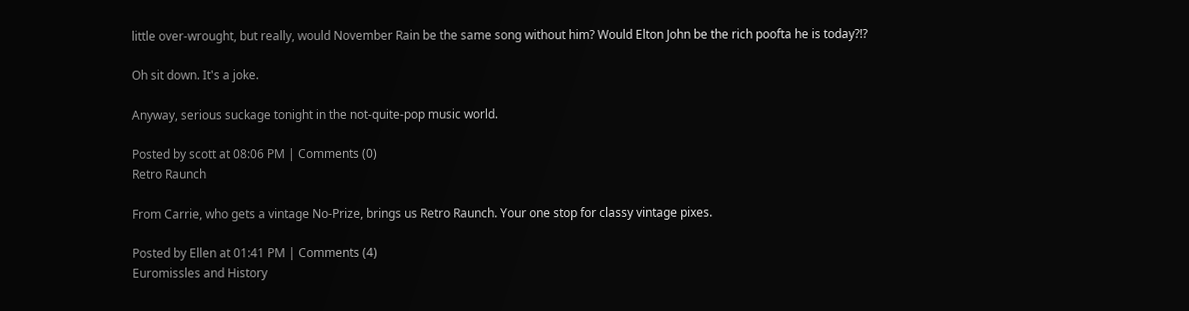little over-wrought, but really, would November Rain be the same song without him? Would Elton John be the rich poofta he is today?!?

Oh sit down. It's a joke.

Anyway, serious suckage tonight in the not-quite-pop music world.

Posted by scott at 08:06 PM | Comments (0)
Retro Raunch

From Carrie, who gets a vintage No-Prize, brings us Retro Raunch. Your one stop for classy vintage pixes.

Posted by Ellen at 01:41 PM | Comments (4)
Euromissles and History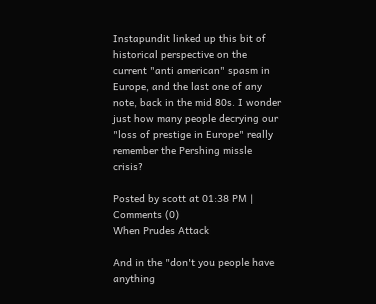Instapundit linked up this bit of historical perspective on the current "anti american" spasm in Europe, and the last one of any note, back in the mid 80s. I wonder just how many people decrying our "loss of prestige in Europe" really remember the Pershing missle crisis?

Posted by scott at 01:38 PM | Comments (0)
When Prudes Attack

And in the "don't you people have anything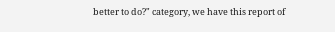better to do?" category, we have this report of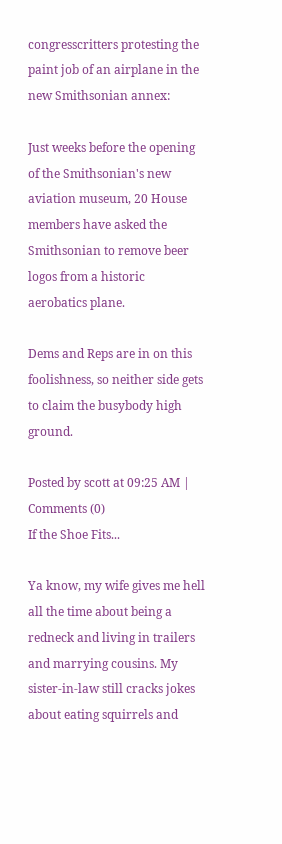congresscritters protesting the paint job of an airplane in the new Smithsonian annex:

Just weeks before the opening of the Smithsonian's new aviation museum, 20 House members have asked the Smithsonian to remove beer logos from a historic aerobatics plane.

Dems and Reps are in on this foolishness, so neither side gets to claim the busybody high ground.

Posted by scott at 09:25 AM | Comments (0)
If the Shoe Fits...

Ya know, my wife gives me hell all the time about being a redneck and living in trailers and marrying cousins. My sister-in-law still cracks jokes about eating squirrels and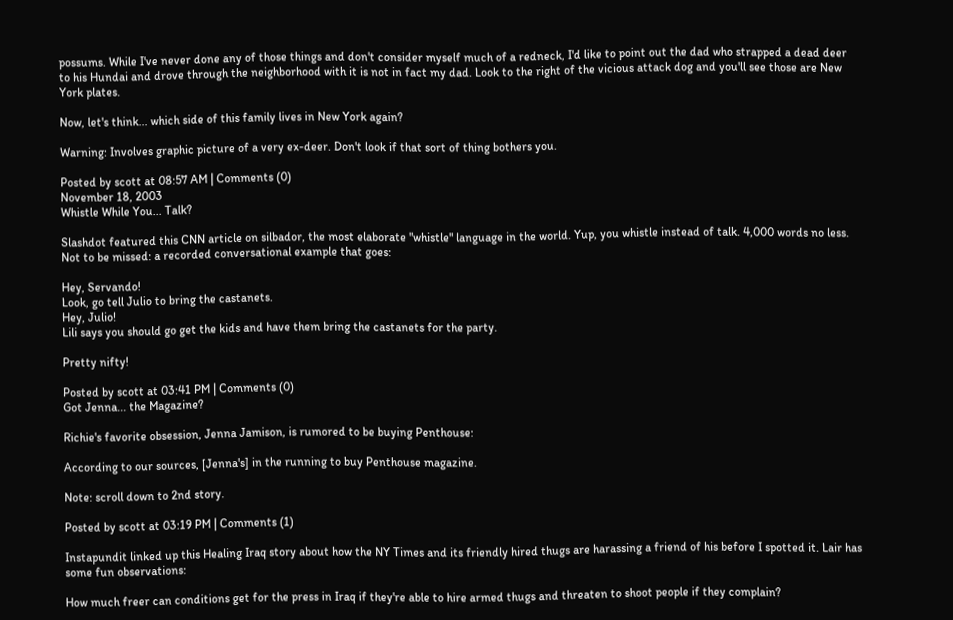possums. While I've never done any of those things and don't consider myself much of a redneck, I'd like to point out the dad who strapped a dead deer to his Hundai and drove through the neighborhood with it is not in fact my dad. Look to the right of the vicious attack dog and you'll see those are New York plates.

Now, let's think... which side of this family lives in New York again?

Warning: Involves graphic picture of a very ex-deer. Don't look if that sort of thing bothers you.

Posted by scott at 08:57 AM | Comments (0)
November 18, 2003
Whistle While You... Talk?

Slashdot featured this CNN article on silbador, the most elaborate "whistle" language in the world. Yup, you whistle instead of talk. 4,000 words no less. Not to be missed: a recorded conversational example that goes:

Hey, Servando!
Look, go tell Julio to bring the castanets.
Hey, Julio!
Lili says you should go get the kids and have them bring the castanets for the party.

Pretty nifty!

Posted by scott at 03:41 PM | Comments (0)
Got Jenna... the Magazine?

Richie's favorite obsession, Jenna Jamison, is rumored to be buying Penthouse:

According to our sources, [Jenna's] in the running to buy Penthouse magazine.

Note: scroll down to 2nd story.

Posted by scott at 03:19 PM | Comments (1)

Instapundit linked up this Healing Iraq story about how the NY Times and its friendly hired thugs are harassing a friend of his before I spotted it. Lair has some fun observations:

How much freer can conditions get for the press in Iraq if they're able to hire armed thugs and threaten to shoot people if they complain?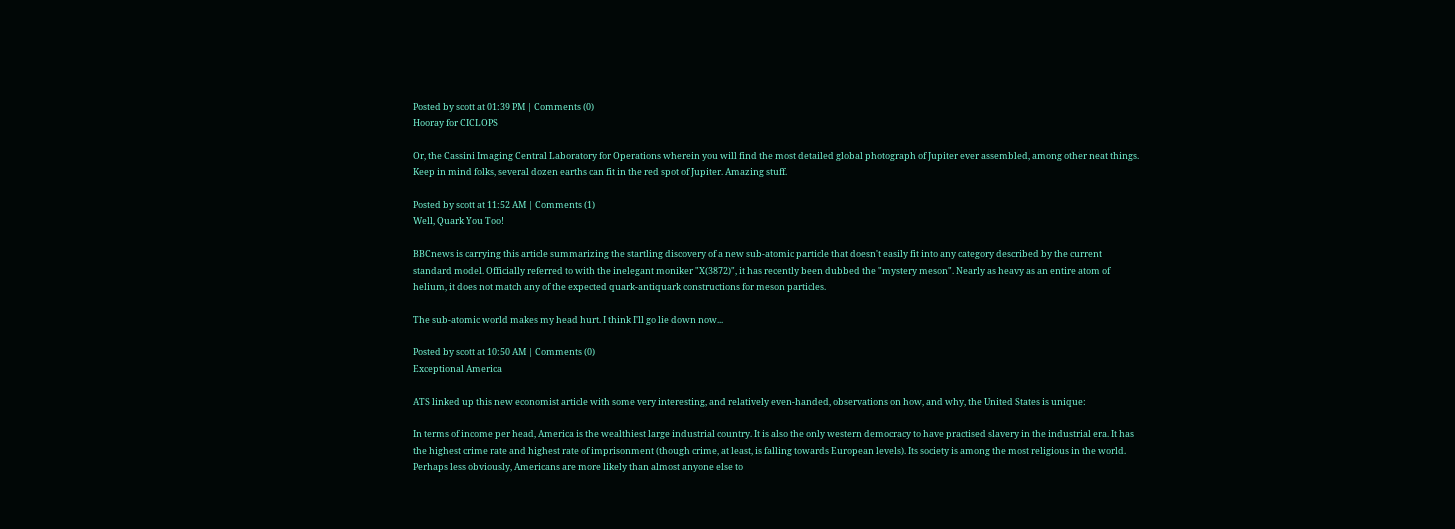Posted by scott at 01:39 PM | Comments (0)
Hooray for CICLOPS

Or, the Cassini Imaging Central Laboratory for Operations wherein you will find the most detailed global photograph of Jupiter ever assembled, among other neat things. Keep in mind folks, several dozen earths can fit in the red spot of Jupiter. Amazing stuff.

Posted by scott at 11:52 AM | Comments (1)
Well, Quark You Too!

BBCnews is carrying this article summarizing the startling discovery of a new sub-atomic particle that doesn't easily fit into any category described by the current standard model. Officially referred to with the inelegant moniker "X(3872)", it has recently been dubbed the "mystery meson". Nearly as heavy as an entire atom of helium, it does not match any of the expected quark-antiquark constructions for meson particles.

The sub-atomic world makes my head hurt. I think I'll go lie down now...

Posted by scott at 10:50 AM | Comments (0)
Exceptional America

ATS linked up this new economist article with some very interesting, and relatively even-handed, observations on how, and why, the United States is unique:

In terms of income per head, America is the wealthiest large industrial country. It is also the only western democracy to have practised slavery in the industrial era. It has the highest crime rate and highest rate of imprisonment (though crime, at least, is falling towards European levels). Its society is among the most religious in the world. Perhaps less obviously, Americans are more likely than almost anyone else to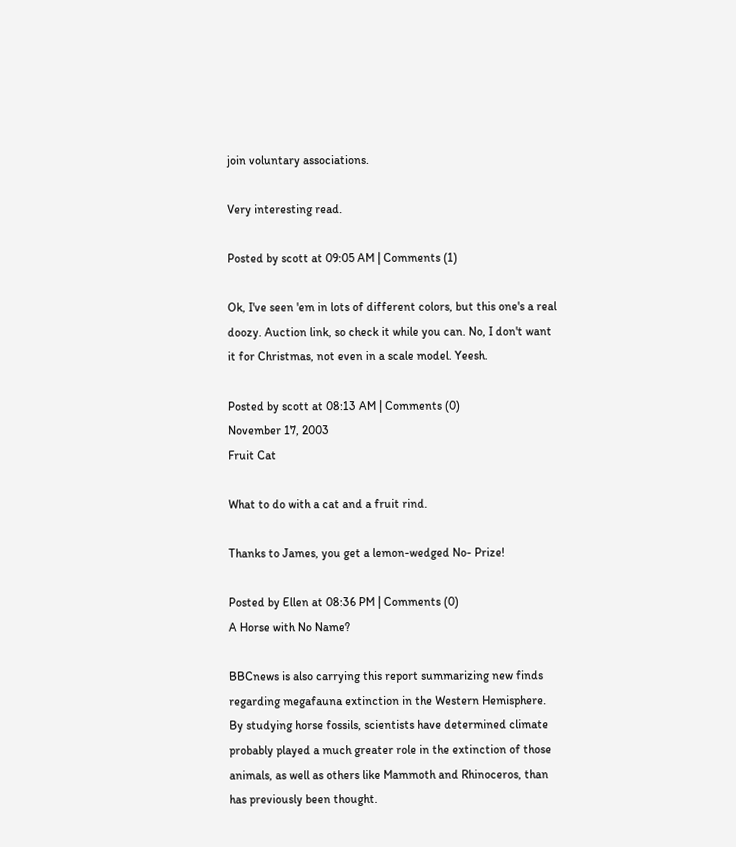join voluntary associations.

Very interesting read.

Posted by scott at 09:05 AM | Comments (1)

Ok, I've seen 'em in lots of different colors, but this one's a real doozy. Auction link, so check it while you can. No, I don't want it for Christmas, not even in a scale model. Yeesh.

Posted by scott at 08:13 AM | Comments (0)
November 17, 2003
Fruit Cat

What to do with a cat and a fruit rind.

Thanks to James, you get a lemon-wedged No- Prize!

Posted by Ellen at 08:36 PM | Comments (0)
A Horse with No Name?

BBCnews is also carrying this report summarizing new finds regarding megafauna extinction in the Western Hemisphere. By studying horse fossils, scientists have determined climate probably played a much greater role in the extinction of those animals, as well as others like Mammoth and Rhinoceros, than has previously been thought.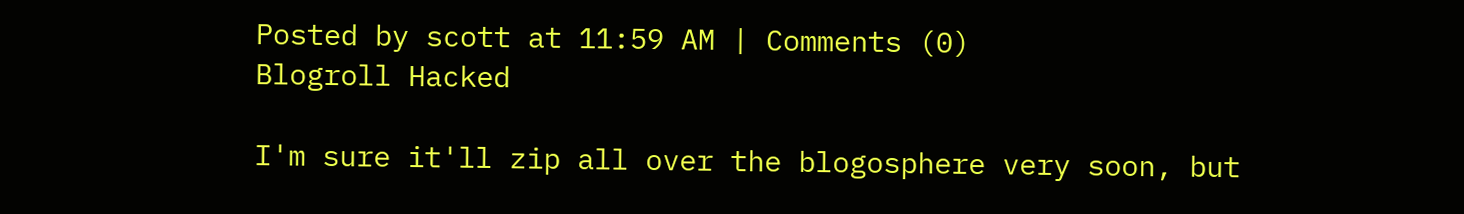Posted by scott at 11:59 AM | Comments (0)
Blogroll Hacked

I'm sure it'll zip all over the blogosphere very soon, but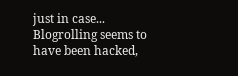just in case... Blogrolling seems to have been hacked,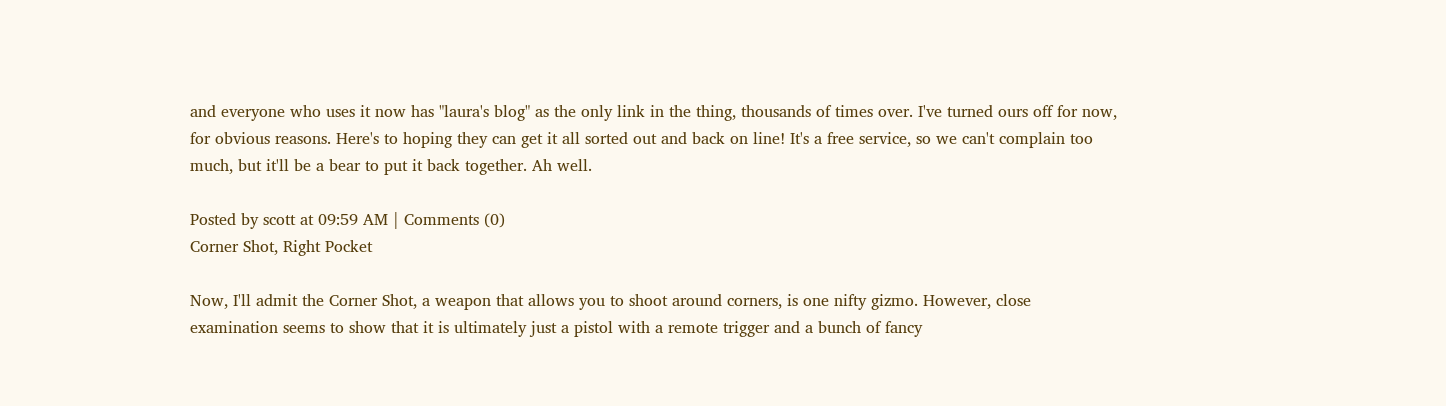and everyone who uses it now has "laura's blog" as the only link in the thing, thousands of times over. I've turned ours off for now, for obvious reasons. Here's to hoping they can get it all sorted out and back on line! It's a free service, so we can't complain too much, but it'll be a bear to put it back together. Ah well.

Posted by scott at 09:59 AM | Comments (0)
Corner Shot, Right Pocket

Now, I'll admit the Corner Shot, a weapon that allows you to shoot around corners, is one nifty gizmo. However, close examination seems to show that it is ultimately just a pistol with a remote trigger and a bunch of fancy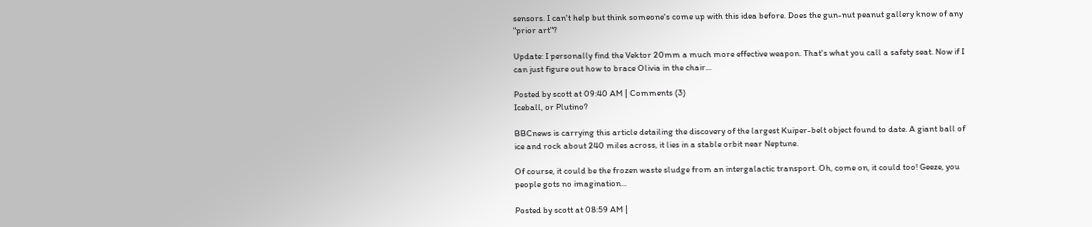sensors. I can't help but think someone's come up with this idea before. Does the gun-nut peanut gallery know of any "prior art"?

Update: I personally find the Vektor 20mm a much more effective weapon. That's what you call a safety seat. Now if I can just figure out how to brace Olivia in the chair...

Posted by scott at 09:40 AM | Comments (3)
Iceball, or Plutino?

BBCnews is carrying this article detailing the discovery of the largest Kuiper-belt object found to date. A giant ball of ice and rock about 240 miles across, it lies in a stable orbit near Neptune.

Of course, it could be the frozen waste sludge from an intergalactic transport. Oh, come on, it could too! Geeze, you people gots no imagination...

Posted by scott at 08:59 AM |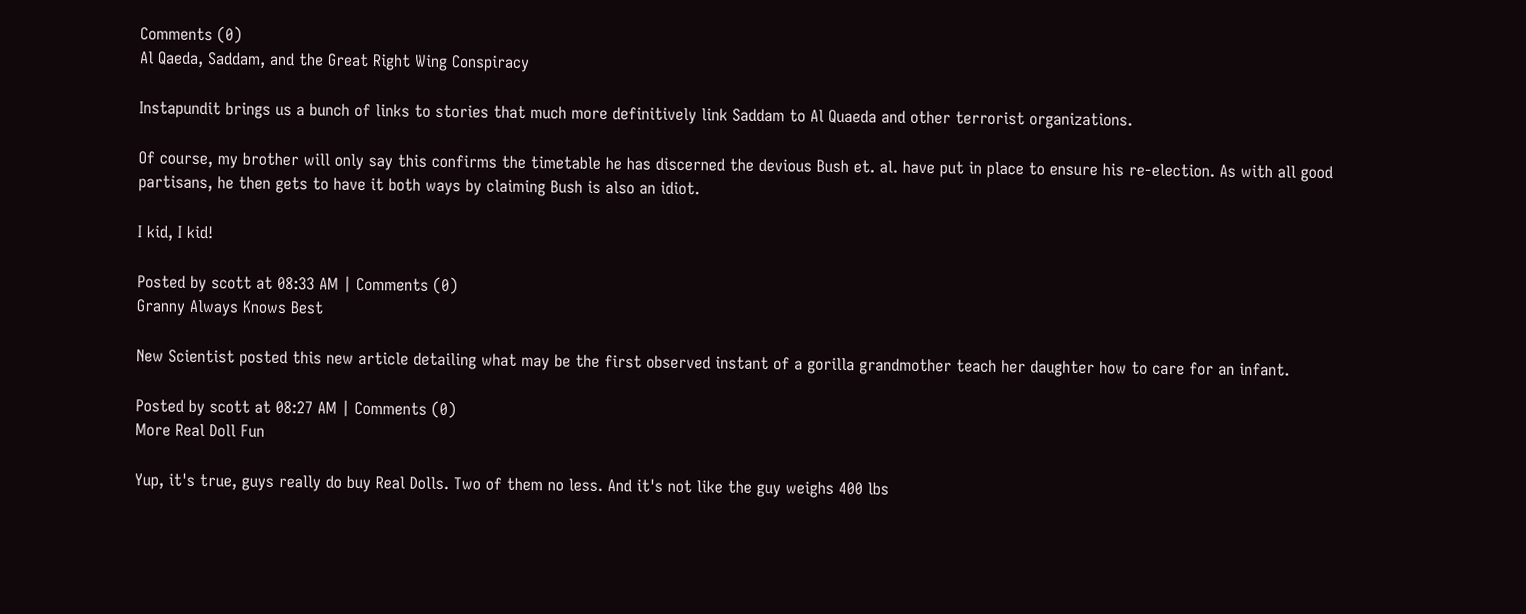Comments (0)
Al Qaeda, Saddam, and the Great Right Wing Conspiracy

Instapundit brings us a bunch of links to stories that much more definitively link Saddam to Al Quaeda and other terrorist organizations.

Of course, my brother will only say this confirms the timetable he has discerned the devious Bush et. al. have put in place to ensure his re-election. As with all good partisans, he then gets to have it both ways by claiming Bush is also an idiot.

I kid, I kid!

Posted by scott at 08:33 AM | Comments (0)
Granny Always Knows Best

New Scientist posted this new article detailing what may be the first observed instant of a gorilla grandmother teach her daughter how to care for an infant.

Posted by scott at 08:27 AM | Comments (0)
More Real Doll Fun

Yup, it's true, guys really do buy Real Dolls. Two of them no less. And it's not like the guy weighs 400 lbs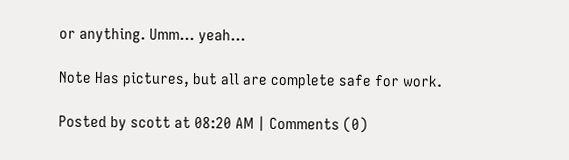or anything. Umm... yeah...

Note Has pictures, but all are complete safe for work.

Posted by scott at 08:20 AM | Comments (0)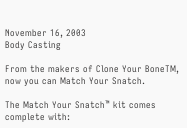November 16, 2003
Body Casting

From the makers of Clone Your BoneTM, now you can Match Your Snatch.

The Match Your Snatch™ kit comes complete with: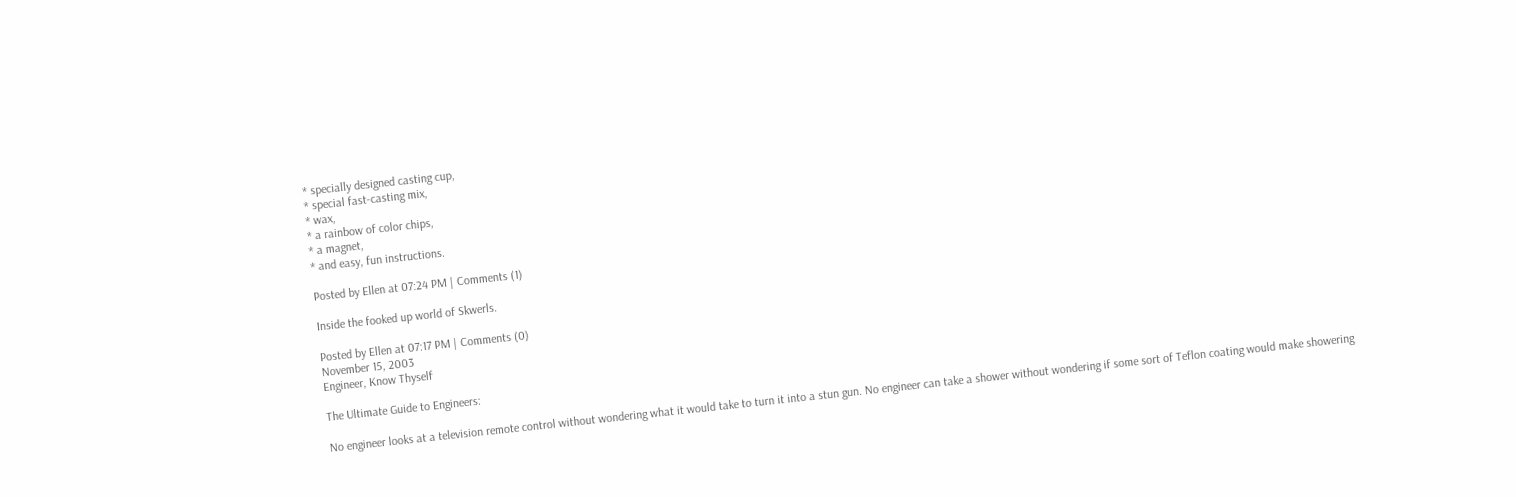* specially designed casting cup,
* special fast-casting mix,
* wax,
* a rainbow of color chips,
* a magnet,
* and easy, fun instructions.

Posted by Ellen at 07:24 PM | Comments (1)

Inside the fooked up world of Skwerls.

Posted by Ellen at 07:17 PM | Comments (0)
November 15, 2003
Engineer, Know Thyself

The Ultimate Guide to Engineers:

No engineer looks at a television remote control without wondering what it would take to turn it into a stun gun. No engineer can take a shower without wondering if some sort of Teflon coating would make showering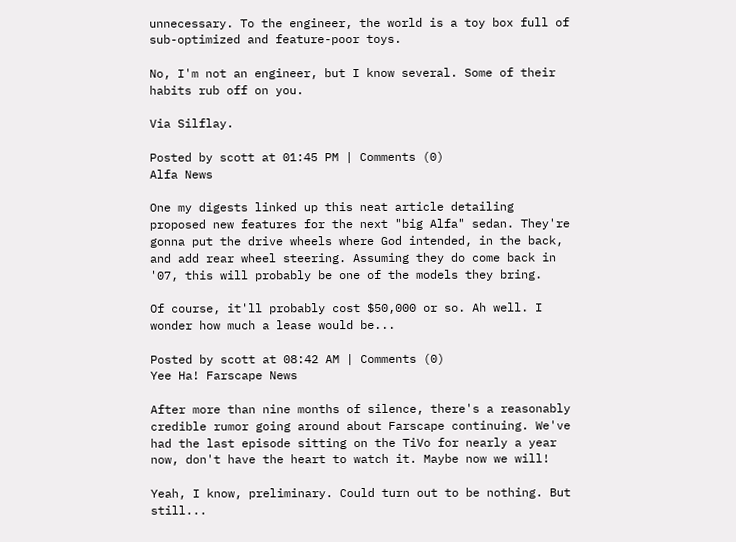unnecessary. To the engineer, the world is a toy box full of sub-optimized and feature-poor toys.

No, I'm not an engineer, but I know several. Some of their habits rub off on you.

Via Silflay.

Posted by scott at 01:45 PM | Comments (0)
Alfa News

One my digests linked up this neat article detailing proposed new features for the next "big Alfa" sedan. They're gonna put the drive wheels where God intended, in the back, and add rear wheel steering. Assuming they do come back in '07, this will probably be one of the models they bring.

Of course, it'll probably cost $50,000 or so. Ah well. I wonder how much a lease would be...

Posted by scott at 08:42 AM | Comments (0)
Yee Ha! Farscape News

After more than nine months of silence, there's a reasonably credible rumor going around about Farscape continuing. We've had the last episode sitting on the TiVo for nearly a year now, don't have the heart to watch it. Maybe now we will!

Yeah, I know, preliminary. Could turn out to be nothing. But still...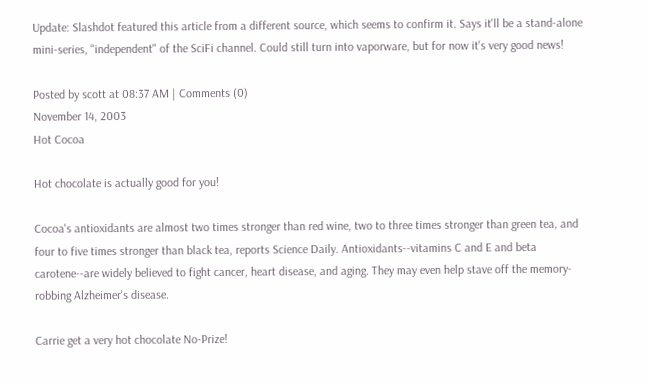Update: Slashdot featured this article from a different source, which seems to confirm it. Says it'll be a stand-alone mini-series, "independent" of the SciFi channel. Could still turn into vaporware, but for now it's very good news!

Posted by scott at 08:37 AM | Comments (0)
November 14, 2003
Hot Cocoa

Hot chocolate is actually good for you!

Cocoa's antioxidants are almost two times stronger than red wine, two to three times stronger than green tea, and four to five times stronger than black tea, reports Science Daily. Antioxidants--vitamins C and E and beta carotene--are widely believed to fight cancer, heart disease, and aging. They may even help stave off the memory-robbing Alzheimer's disease.

Carrie get a very hot chocolate No-Prize!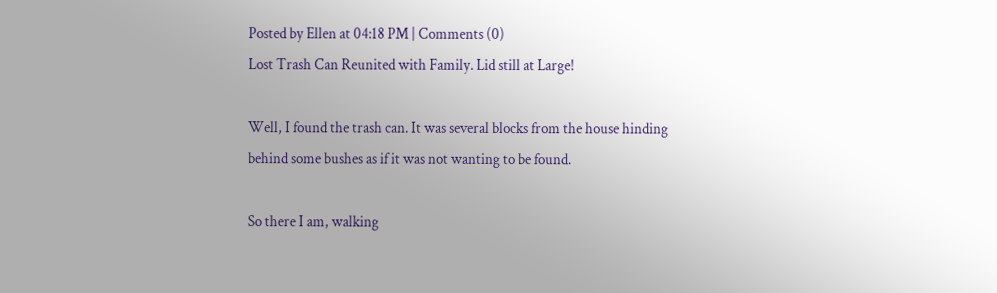Posted by Ellen at 04:18 PM | Comments (0)
Lost Trash Can Reunited with Family. Lid still at Large!

Well, I found the trash can. It was several blocks from the house hinding behind some bushes as if it was not wanting to be found.

So there I am, walking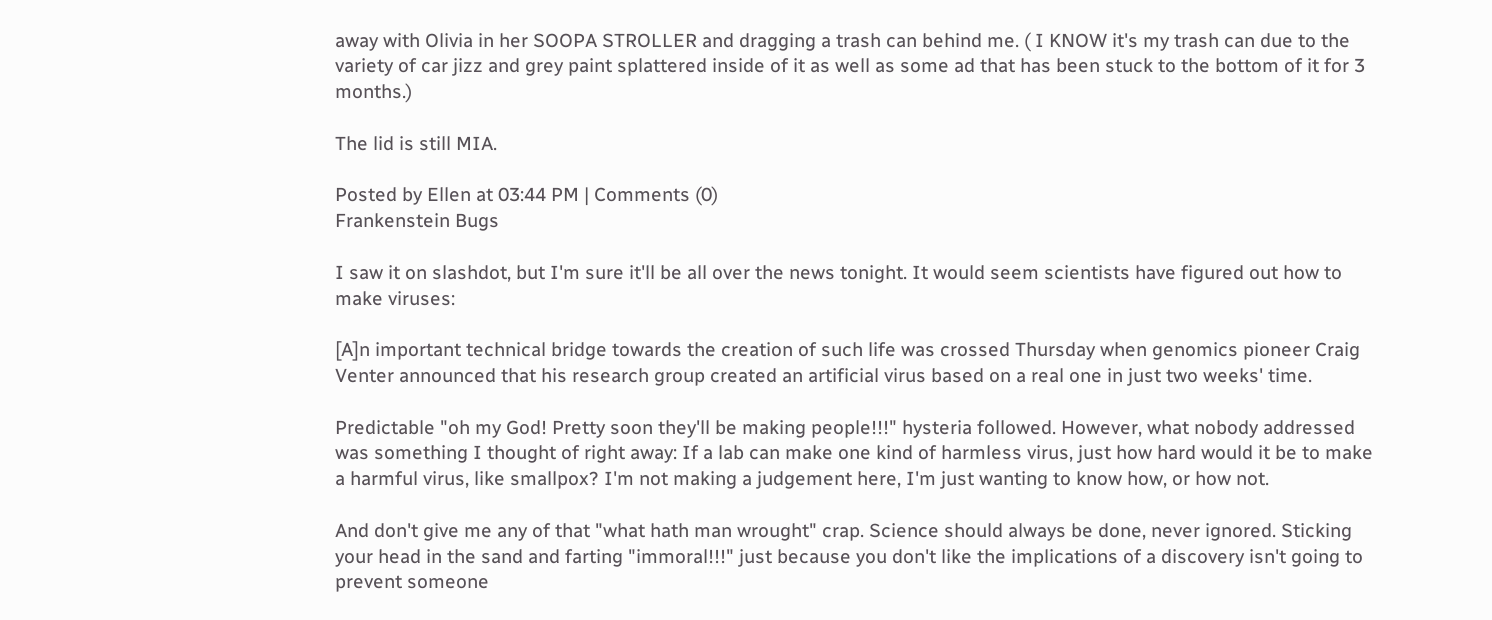away with Olivia in her SOOPA STROLLER and dragging a trash can behind me. ( I KNOW it's my trash can due to the variety of car jizz and grey paint splattered inside of it as well as some ad that has been stuck to the bottom of it for 3 months.)

The lid is still MIA.

Posted by Ellen at 03:44 PM | Comments (0)
Frankenstein Bugs

I saw it on slashdot, but I'm sure it'll be all over the news tonight. It would seem scientists have figured out how to make viruses:

[A]n important technical bridge towards the creation of such life was crossed Thursday when genomics pioneer Craig Venter announced that his research group created an artificial virus based on a real one in just two weeks' time.

Predictable "oh my God! Pretty soon they'll be making people!!!" hysteria followed. However, what nobody addressed was something I thought of right away: If a lab can make one kind of harmless virus, just how hard would it be to make a harmful virus, like smallpox? I'm not making a judgement here, I'm just wanting to know how, or how not.

And don't give me any of that "what hath man wrought" crap. Science should always be done, never ignored. Sticking your head in the sand and farting "immoral!!!" just because you don't like the implications of a discovery isn't going to prevent someone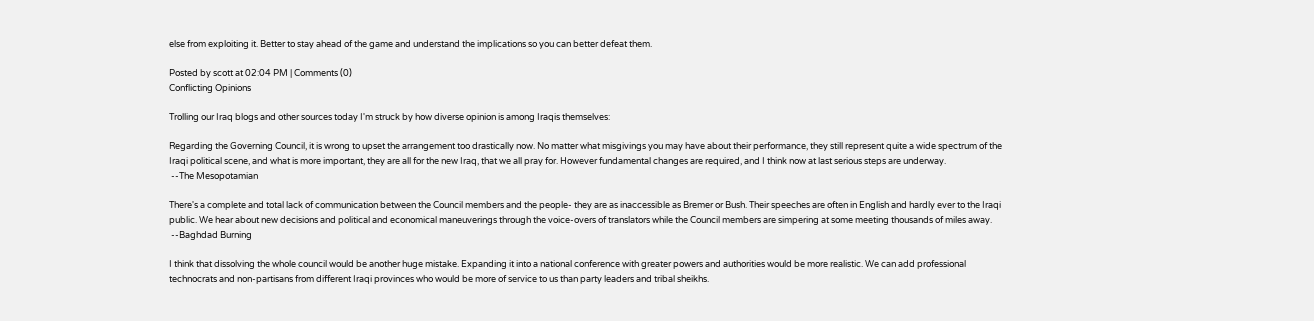else from exploiting it. Better to stay ahead of the game and understand the implications so you can better defeat them.

Posted by scott at 02:04 PM | Comments (0)
Conflicting Opinions

Trolling our Iraq blogs and other sources today I'm struck by how diverse opinion is among Iraqis themselves:

Regarding the Governing Council, it is wrong to upset the arrangement too drastically now. No matter what misgivings you may have about their performance, they still represent quite a wide spectrum of the Iraqi political scene, and what is more important, they are all for the new Iraq, that we all pray for. However fundamental changes are required, and I think now at last serious steps are underway.
 --The Mesopotamian

There's a complete and total lack of communication between the Council members and the people- they are as inaccessible as Bremer or Bush. Their speeches are often in English and hardly ever to the Iraqi public. We hear about new decisions and political and economical maneuverings through the voice-overs of translators while the Council members are simpering at some meeting thousands of miles away.
 --Baghdad Burning

I think that dissolving the whole council would be another huge mistake. Expanding it into a national conference with greater powers and authorities would be more realistic. We can add professional technocrats and non-partisans from different Iraqi provinces who would be more of service to us than party leaders and tribal sheikhs.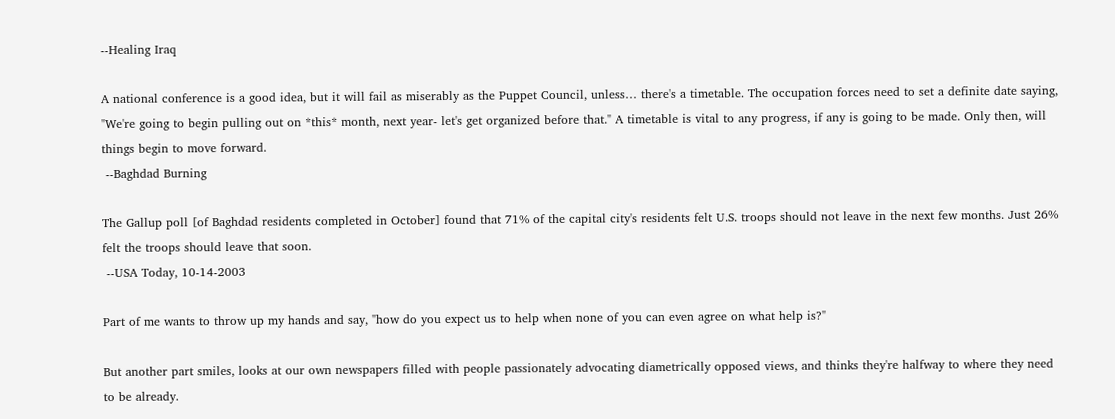--Healing Iraq

A national conference is a good idea, but it will fail as miserably as the Puppet Council, unless… there's a timetable. The occupation forces need to set a definite date saying, "We're going to begin pulling out on *this* month, next year- let's get organized before that." A timetable is vital to any progress, if any is going to be made. Only then, will things begin to move forward.
 --Baghdad Burning

The Gallup poll [of Baghdad residents completed in October] found that 71% of the capital city's residents felt U.S. troops should not leave in the next few months. Just 26% felt the troops should leave that soon.
 --USA Today, 10-14-2003

Part of me wants to throw up my hands and say, "how do you expect us to help when none of you can even agree on what help is?"

But another part smiles, looks at our own newspapers filled with people passionately advocating diametrically opposed views, and thinks they're halfway to where they need to be already.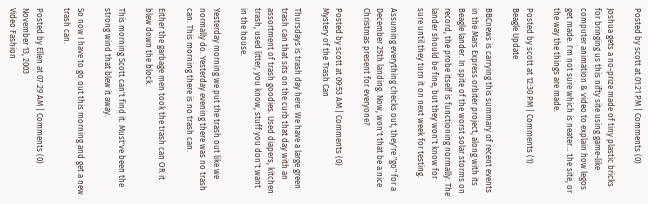Posted by scott at 01:21 PM | Comments (0)

Joshua gets a no-prize made of tiny plastic bricks for bringing us this nifty site using game-like computer animation & video to explain how legos get made. I'm not sure which is neater... the site, or the way the things are made.

Posted by scott at 12:30 PM | Comments (1)
Beagle Update

BBCnews is carrying this summary of recent events in the Mars Express orbiter project, along with its Beagle lander. In spite of the worst solar storms on record, the probe itself is functioning normally. The lander should be fine, but they won't know for sure until they turn it on next week for testing.

Assuming everything checks out, they're "go" for a December 25th landing. Now, won't that be a nice Christmas present for everyone?

Posted by scott at 09:53 AM | Comments (0)
Mystery of the Trash Can

Thursdays is trash day here. We have a large green trash can that sits on the curb that day with an assortment of trash goodies. Used diapers, kitchen trash, used litter, you know, stuff you don't want in the house.

Yesterday morning we put the trash out like we normally do. Yesterday evening there was no trash can. This morning there is no trash can.

Either the garbage men took the trash can OR it blew down the block.

This morning Scott can't find it. Must've been the strong wind that blew it away.

So now I have to go out this morning and get a new trash can.

Posted by Ellen at 07:29 AM | Comments (0)
November 13, 2003
Video Fashion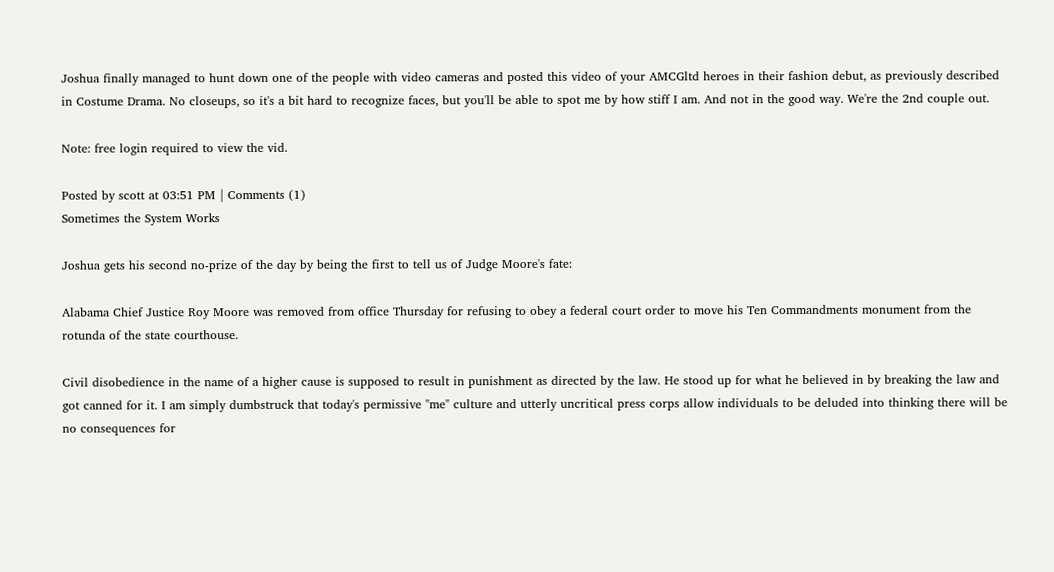Joshua finally managed to hunt down one of the people with video cameras and posted this video of your AMCGltd heroes in their fashion debut, as previously described in Costume Drama. No closeups, so it's a bit hard to recognize faces, but you'll be able to spot me by how stiff I am. And not in the good way. We're the 2nd couple out.

Note: free login required to view the vid.

Posted by scott at 03:51 PM | Comments (1)
Sometimes the System Works

Joshua gets his second no-prize of the day by being the first to tell us of Judge Moore's fate:

Alabama Chief Justice Roy Moore was removed from office Thursday for refusing to obey a federal court order to move his Ten Commandments monument from the rotunda of the state courthouse.

Civil disobedience in the name of a higher cause is supposed to result in punishment as directed by the law. He stood up for what he believed in by breaking the law and got canned for it. I am simply dumbstruck that today's permissive "me" culture and utterly uncritical press corps allow individuals to be deluded into thinking there will be no consequences for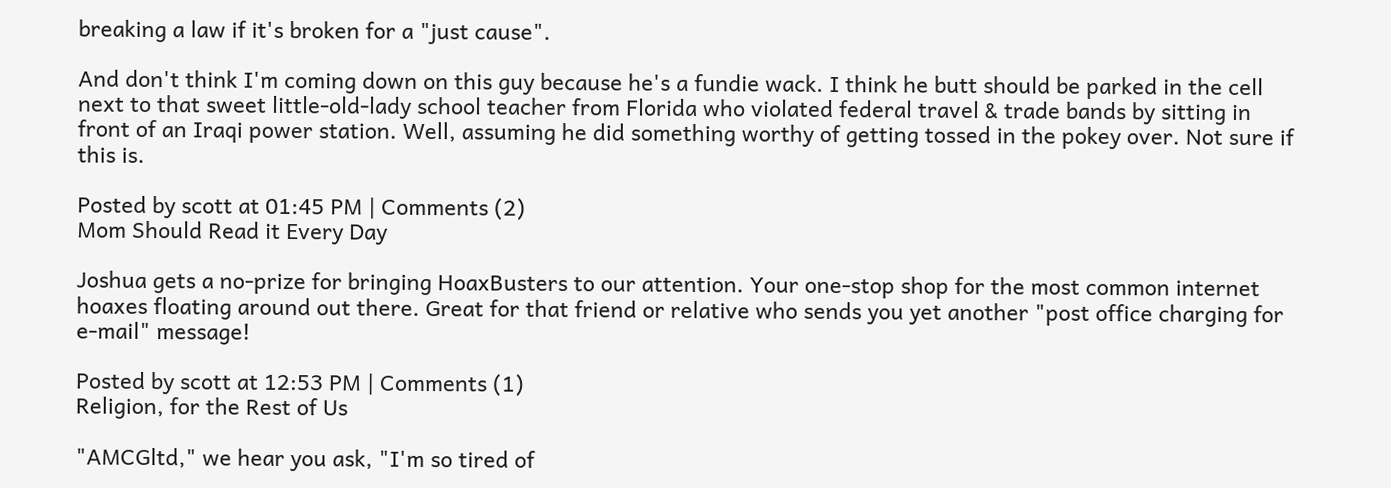breaking a law if it's broken for a "just cause".

And don't think I'm coming down on this guy because he's a fundie wack. I think he butt should be parked in the cell next to that sweet little-old-lady school teacher from Florida who violated federal travel & trade bands by sitting in front of an Iraqi power station. Well, assuming he did something worthy of getting tossed in the pokey over. Not sure if this is.

Posted by scott at 01:45 PM | Comments (2)
Mom Should Read it Every Day

Joshua gets a no-prize for bringing HoaxBusters to our attention. Your one-stop shop for the most common internet hoaxes floating around out there. Great for that friend or relative who sends you yet another "post office charging for e-mail" message!

Posted by scott at 12:53 PM | Comments (1)
Religion, for the Rest of Us

"AMCGltd," we hear you ask, "I'm so tired of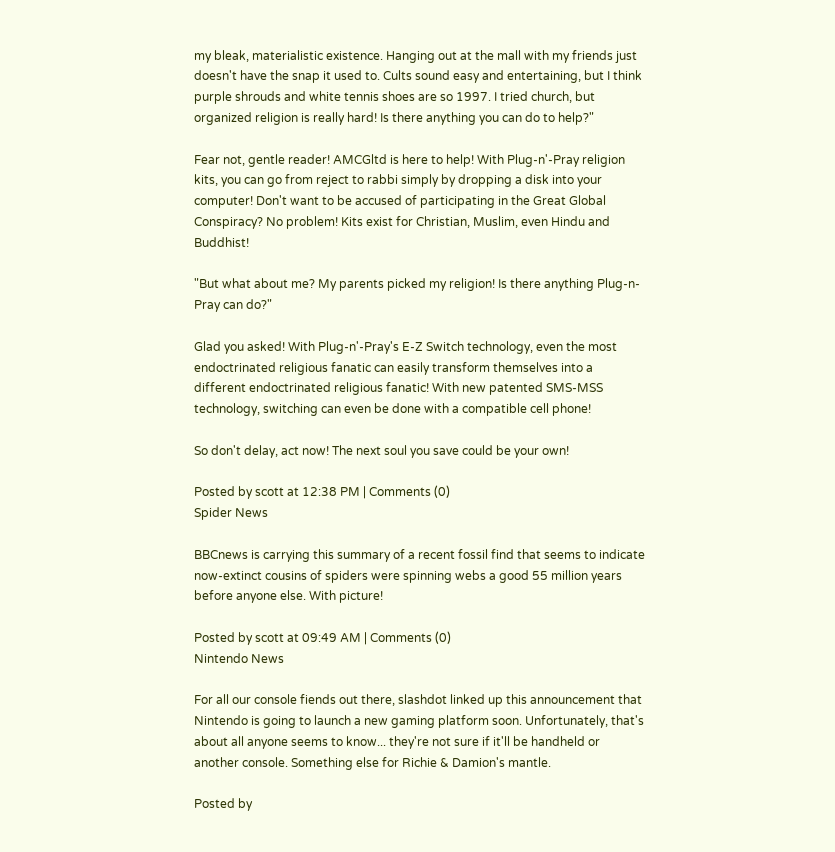my bleak, materialistic existence. Hanging out at the mall with my friends just doesn't have the snap it used to. Cults sound easy and entertaining, but I think purple shrouds and white tennis shoes are so 1997. I tried church, but organized religion is really hard! Is there anything you can do to help?"

Fear not, gentle reader! AMCGltd is here to help! With Plug-n'-Pray religion kits, you can go from reject to rabbi simply by dropping a disk into your computer! Don't want to be accused of participating in the Great Global Conspiracy? No problem! Kits exist for Christian, Muslim, even Hindu and Buddhist!

"But what about me? My parents picked my religion! Is there anything Plug-n-Pray can do?"

Glad you asked! With Plug-n'-Pray's E-Z Switch technology, even the most endoctrinated religious fanatic can easily transform themselves into a different endoctrinated religious fanatic! With new patented SMS-MSS technology, switching can even be done with a compatible cell phone!

So don't delay, act now! The next soul you save could be your own!

Posted by scott at 12:38 PM | Comments (0)
Spider News

BBCnews is carrying this summary of a recent fossil find that seems to indicate now-extinct cousins of spiders were spinning webs a good 55 million years before anyone else. With picture!

Posted by scott at 09:49 AM | Comments (0)
Nintendo News

For all our console fiends out there, slashdot linked up this announcement that Nintendo is going to launch a new gaming platform soon. Unfortunately, that's about all anyone seems to know... they're not sure if it'll be handheld or another console. Something else for Richie & Damion's mantle.

Posted by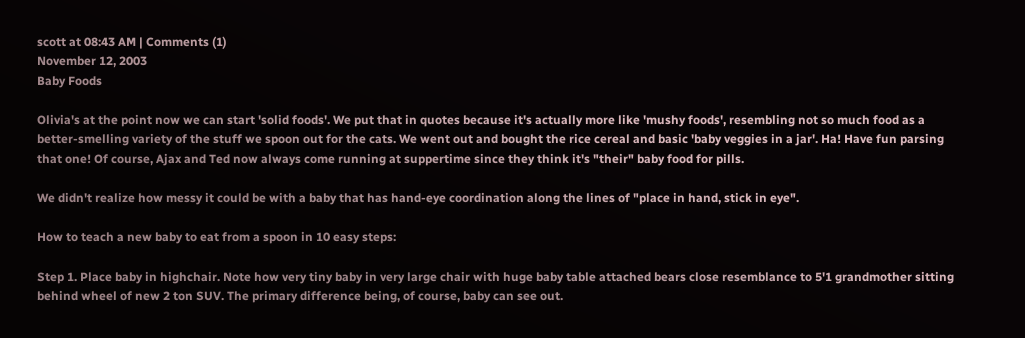scott at 08:43 AM | Comments (1)
November 12, 2003
Baby Foods

Olivia's at the point now we can start 'solid foods'. We put that in quotes because it's actually more like 'mushy foods', resembling not so much food as a better-smelling variety of the stuff we spoon out for the cats. We went out and bought the rice cereal and basic 'baby veggies in a jar'. Ha! Have fun parsing that one! Of course, Ajax and Ted now always come running at suppertime since they think it's "their" baby food for pills.

We didn't realize how messy it could be with a baby that has hand-eye coordination along the lines of "place in hand, stick in eye".

How to teach a new baby to eat from a spoon in 10 easy steps:

Step 1. Place baby in highchair. Note how very tiny baby in very large chair with huge baby table attached bears close resemblance to 5'1 grandmother sitting behind wheel of new 2 ton SUV. The primary difference being, of course, baby can see out.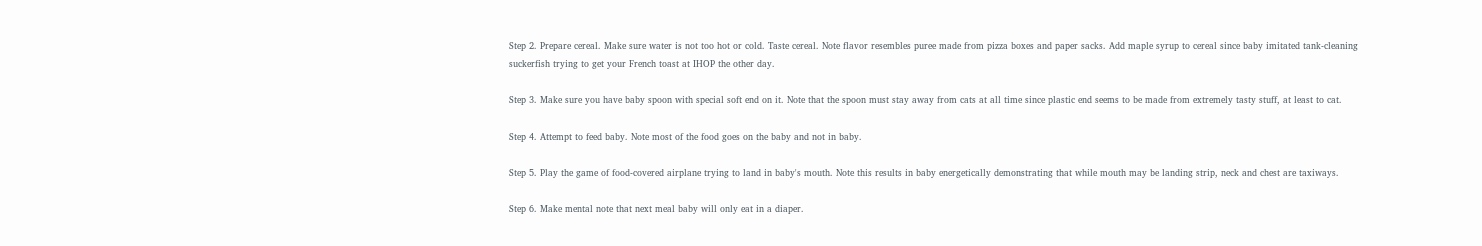Step 2. Prepare cereal. Make sure water is not too hot or cold. Taste cereal. Note flavor resembles puree made from pizza boxes and paper sacks. Add maple syrup to cereal since baby imitated tank-cleaning suckerfish trying to get your French toast at IHOP the other day.

Step 3. Make sure you have baby spoon with special soft end on it. Note that the spoon must stay away from cats at all time since plastic end seems to be made from extremely tasty stuff, at least to cat.

Step 4. Attempt to feed baby. Note most of the food goes on the baby and not in baby.

Step 5. Play the game of food-covered airplane trying to land in baby's mouth. Note this results in baby energetically demonstrating that while mouth may be landing strip, neck and chest are taxiways.

Step 6. Make mental note that next meal baby will only eat in a diaper.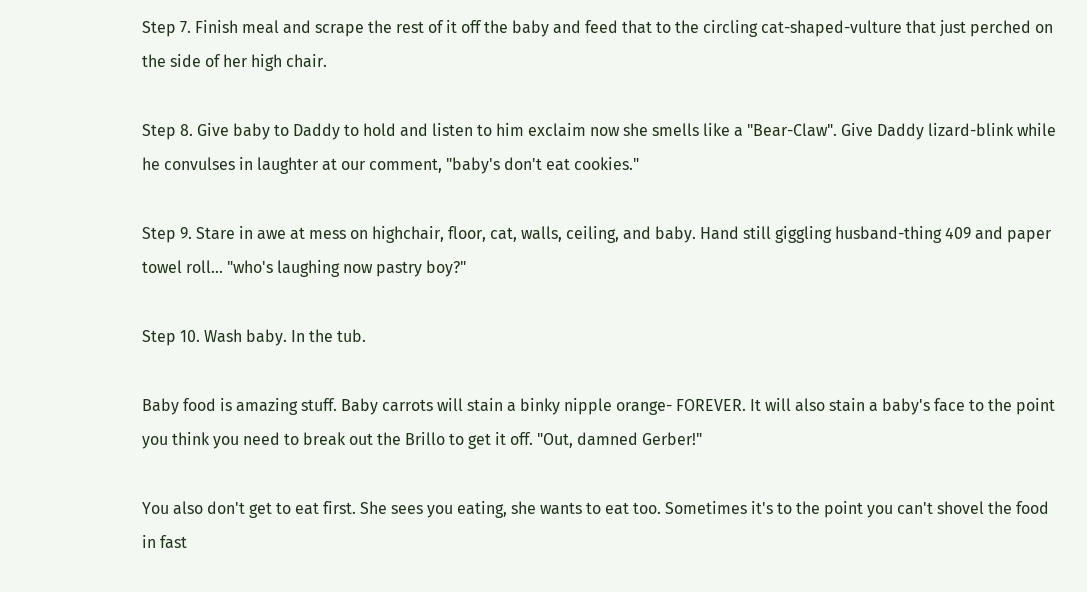Step 7. Finish meal and scrape the rest of it off the baby and feed that to the circling cat-shaped-vulture that just perched on the side of her high chair.

Step 8. Give baby to Daddy to hold and listen to him exclaim now she smells like a "Bear-Claw". Give Daddy lizard-blink while he convulses in laughter at our comment, "baby's don't eat cookies."

Step 9. Stare in awe at mess on highchair, floor, cat, walls, ceiling, and baby. Hand still giggling husband-thing 409 and paper towel roll... "who's laughing now pastry boy?"

Step 10. Wash baby. In the tub.

Baby food is amazing stuff. Baby carrots will stain a binky nipple orange- FOREVER. It will also stain a baby's face to the point you think you need to break out the Brillo to get it off. "Out, damned Gerber!"

You also don't get to eat first. She sees you eating, she wants to eat too. Sometimes it's to the point you can't shovel the food in fast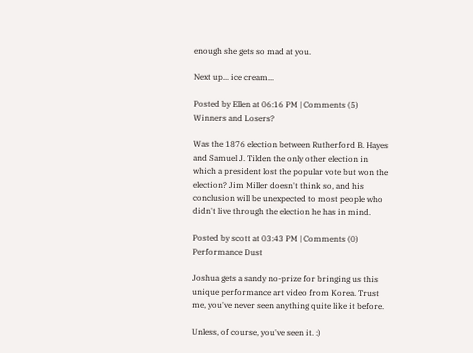enough she gets so mad at you.

Next up... ice cream...

Posted by Ellen at 06:16 PM | Comments (5)
Winners and Losers?

Was the 1876 election between Rutherford B. Hayes and Samuel J. Tilden the only other election in which a president lost the popular vote but won the election? Jim Miller doesn't think so, and his conclusion will be unexpected to most people who didn't live through the election he has in mind.

Posted by scott at 03:43 PM | Comments (0)
Performance Dust

Joshua gets a sandy no-prize for bringing us this unique performance art video from Korea. Trust me, you've never seen anything quite like it before.

Unless, of course, you've seen it. :)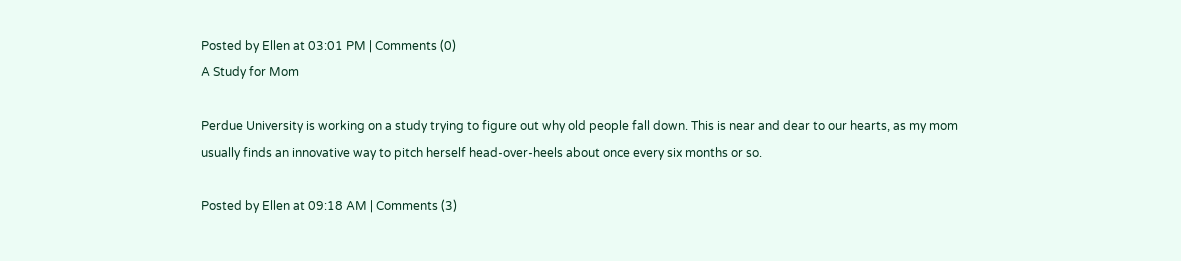Posted by Ellen at 03:01 PM | Comments (0)
A Study for Mom

Perdue University is working on a study trying to figure out why old people fall down. This is near and dear to our hearts, as my mom usually finds an innovative way to pitch herself head-over-heels about once every six months or so.

Posted by Ellen at 09:18 AM | Comments (3)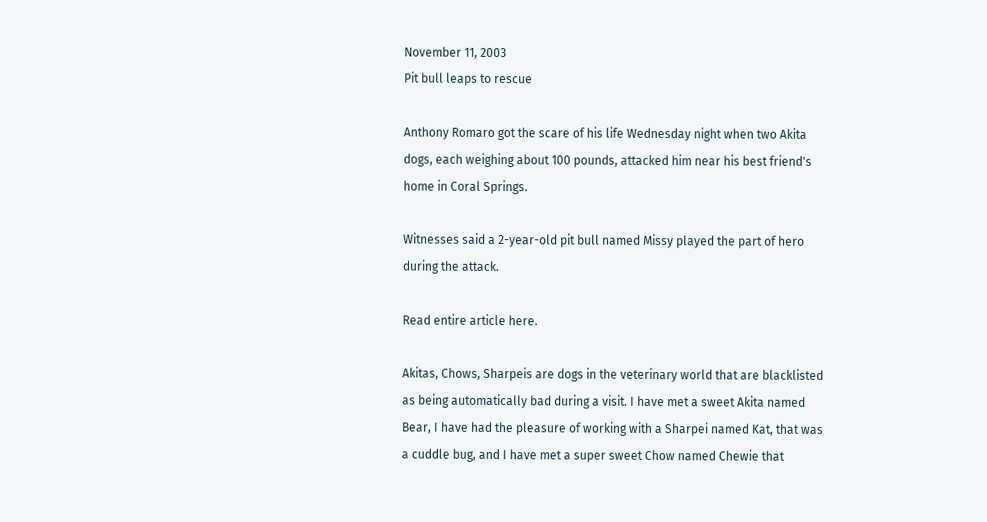November 11, 2003
Pit bull leaps to rescue

Anthony Romaro got the scare of his life Wednesday night when two Akita dogs, each weighing about 100 pounds, attacked him near his best friend's home in Coral Springs.

Witnesses said a 2-year-old pit bull named Missy played the part of hero during the attack.

Read entire article here.

Akitas, Chows, Sharpeis are dogs in the veterinary world that are blacklisted as being automatically bad during a visit. I have met a sweet Akita named Bear, I have had the pleasure of working with a Sharpei named Kat, that was a cuddle bug, and I have met a super sweet Chow named Chewie that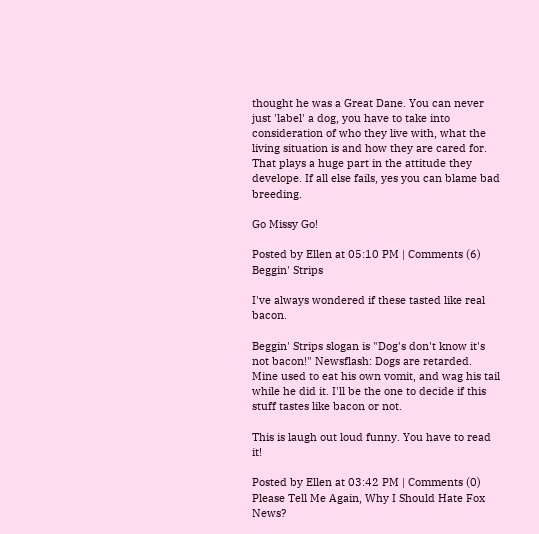thought he was a Great Dane. You can never just 'label' a dog, you have to take into consideration of who they live with, what the living situation is and how they are cared for. That plays a huge part in the attitude they develope. If all else fails, yes you can blame bad breeding.

Go Missy Go!

Posted by Ellen at 05:10 PM | Comments (6)
Beggin' Strips

I've always wondered if these tasted like real bacon.

Beggin' Strips slogan is "Dog's don't know it's not bacon!" Newsflash: Dogs are retarded. Mine used to eat his own vomit, and wag his tail while he did it. I'll be the one to decide if this stuff tastes like bacon or not.

This is laugh out loud funny. You have to read it!

Posted by Ellen at 03:42 PM | Comments (0)
Please Tell Me Again, Why I Should Hate Fox News?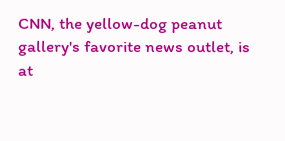CNN, the yellow-dog peanut gallery's favorite news outlet, is at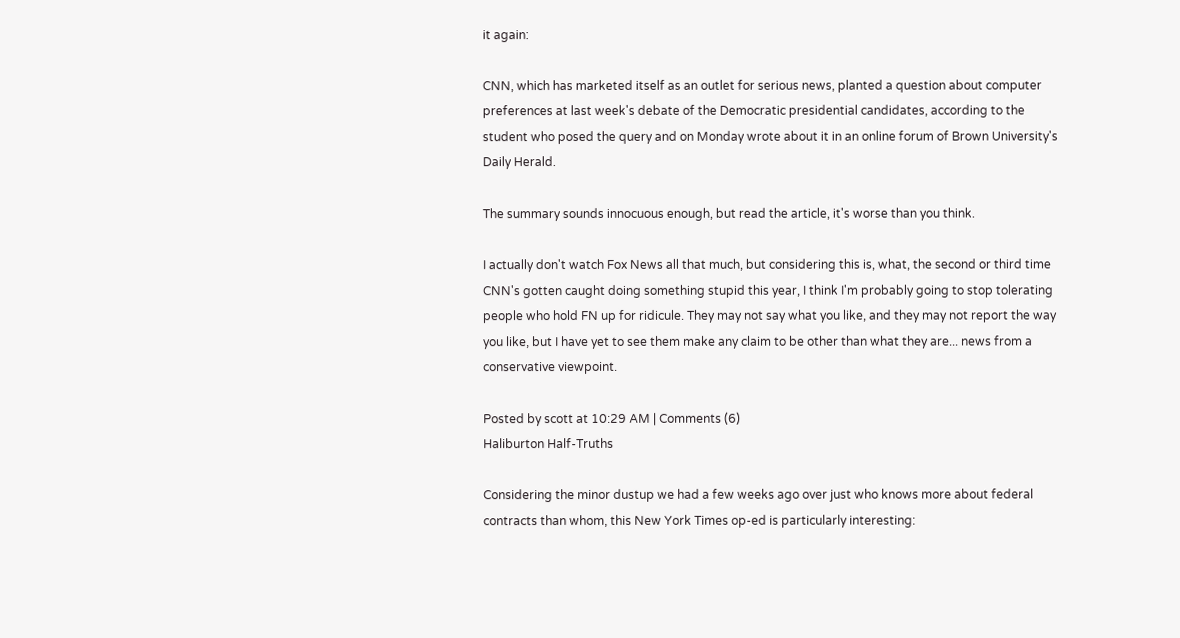it again:

CNN, which has marketed itself as an outlet for serious news, planted a question about computer preferences at last week's debate of the Democratic presidential candidates, according to the student who posed the query and on Monday wrote about it in an online forum of Brown University's Daily Herald.

The summary sounds innocuous enough, but read the article, it's worse than you think.

I actually don't watch Fox News all that much, but considering this is, what, the second or third time CNN's gotten caught doing something stupid this year, I think I'm probably going to stop tolerating people who hold FN up for ridicule. They may not say what you like, and they may not report the way you like, but I have yet to see them make any claim to be other than what they are... news from a conservative viewpoint.

Posted by scott at 10:29 AM | Comments (6)
Haliburton Half-Truths

Considering the minor dustup we had a few weeks ago over just who knows more about federal contracts than whom, this New York Times op-ed is particularly interesting: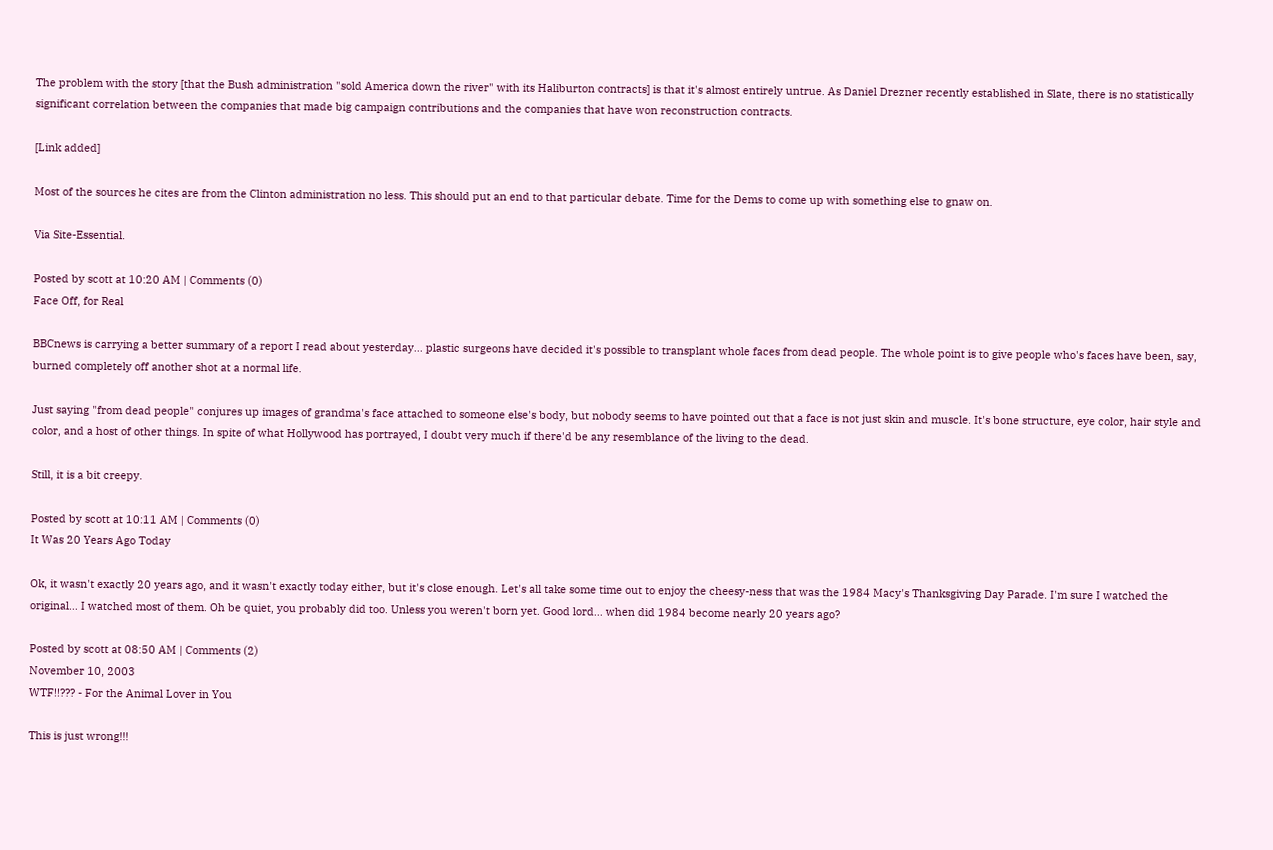The problem with the story [that the Bush administration "sold America down the river" with its Haliburton contracts] is that it's almost entirely untrue. As Daniel Drezner recently established in Slate, there is no statistically significant correlation between the companies that made big campaign contributions and the companies that have won reconstruction contracts.

[Link added]

Most of the sources he cites are from the Clinton administration no less. This should put an end to that particular debate. Time for the Dems to come up with something else to gnaw on.

Via Site-Essential.

Posted by scott at 10:20 AM | Comments (0)
Face Off, for Real

BBCnews is carrying a better summary of a report I read about yesterday... plastic surgeons have decided it's possible to transplant whole faces from dead people. The whole point is to give people who's faces have been, say, burned completely off another shot at a normal life.

Just saying "from dead people" conjures up images of grandma's face attached to someone else's body, but nobody seems to have pointed out that a face is not just skin and muscle. It's bone structure, eye color, hair style and color, and a host of other things. In spite of what Hollywood has portrayed, I doubt very much if there'd be any resemblance of the living to the dead.

Still, it is a bit creepy.

Posted by scott at 10:11 AM | Comments (0)
It Was 20 Years Ago Today

Ok, it wasn't exactly 20 years ago, and it wasn't exactly today either, but it's close enough. Let's all take some time out to enjoy the cheesy-ness that was the 1984 Macy's Thanksgiving Day Parade. I'm sure I watched the original... I watched most of them. Oh be quiet, you probably did too. Unless you weren't born yet. Good lord... when did 1984 become nearly 20 years ago?

Posted by scott at 08:50 AM | Comments (2)
November 10, 2003
WTF!!??? - For the Animal Lover in You

This is just wrong!!!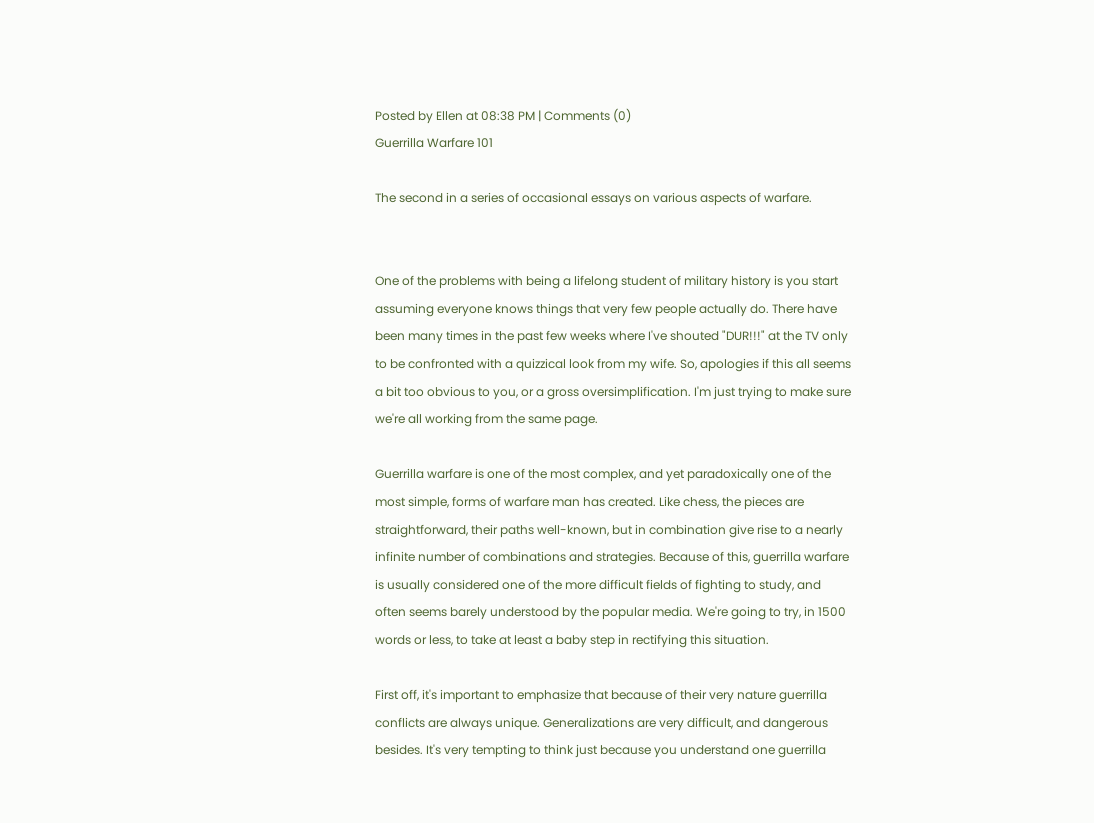Posted by Ellen at 08:38 PM | Comments (0)
Guerrilla Warfare 101

The second in a series of occasional essays on various aspects of warfare.


One of the problems with being a lifelong student of military history is you start assuming everyone knows things that very few people actually do. There have been many times in the past few weeks where I've shouted "DUR!!!" at the TV only to be confronted with a quizzical look from my wife. So, apologies if this all seems a bit too obvious to you, or a gross oversimplification. I'm just trying to make sure we're all working from the same page.

Guerrilla warfare is one of the most complex, and yet paradoxically one of the most simple, forms of warfare man has created. Like chess, the pieces are straightforward, their paths well-known, but in combination give rise to a nearly infinite number of combinations and strategies. Because of this, guerrilla warfare is usually considered one of the more difficult fields of fighting to study, and often seems barely understood by the popular media. We're going to try, in 1500 words or less, to take at least a baby step in rectifying this situation.

First off, it's important to emphasize that because of their very nature guerrilla conflicts are always unique. Generalizations are very difficult, and dangerous besides. It's very tempting to think just because you understand one guerrilla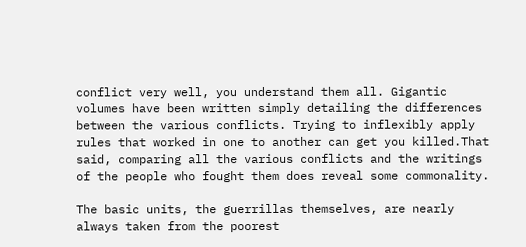conflict very well, you understand them all. Gigantic volumes have been written simply detailing the differences between the various conflicts. Trying to inflexibly apply rules that worked in one to another can get you killed.That said, comparing all the various conflicts and the writings of the people who fought them does reveal some commonality.

The basic units, the guerrillas themselves, are nearly always taken from the poorest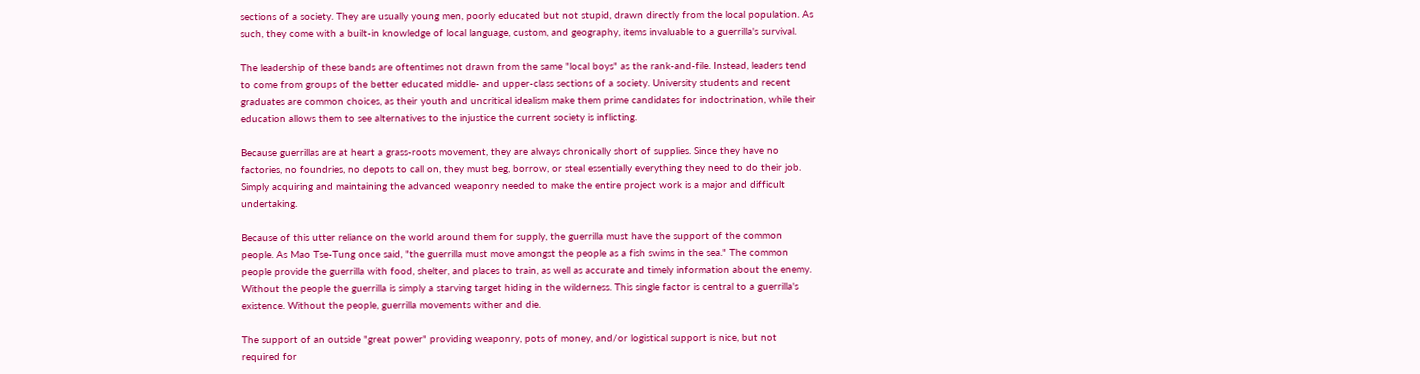sections of a society. They are usually young men, poorly educated but not stupid, drawn directly from the local population. As such, they come with a built-in knowledge of local language, custom, and geography, items invaluable to a guerrilla's survival.

The leadership of these bands are oftentimes not drawn from the same "local boys" as the rank-and-file. Instead, leaders tend to come from groups of the better educated middle- and upper-class sections of a society. University students and recent graduates are common choices, as their youth and uncritical idealism make them prime candidates for indoctrination, while their education allows them to see alternatives to the injustice the current society is inflicting.

Because guerrillas are at heart a grass-roots movement, they are always chronically short of supplies. Since they have no factories, no foundries, no depots to call on, they must beg, borrow, or steal essentially everything they need to do their job. Simply acquiring and maintaining the advanced weaponry needed to make the entire project work is a major and difficult undertaking.

Because of this utter reliance on the world around them for supply, the guerrilla must have the support of the common people. As Mao Tse-Tung once said, "the guerrilla must move amongst the people as a fish swims in the sea." The common people provide the guerrilla with food, shelter, and places to train, as well as accurate and timely information about the enemy. Without the people the guerrilla is simply a starving target hiding in the wilderness. This single factor is central to a guerrilla's existence. Without the people, guerrilla movements wither and die.

The support of an outside "great power" providing weaponry, pots of money, and/or logistical support is nice, but not required for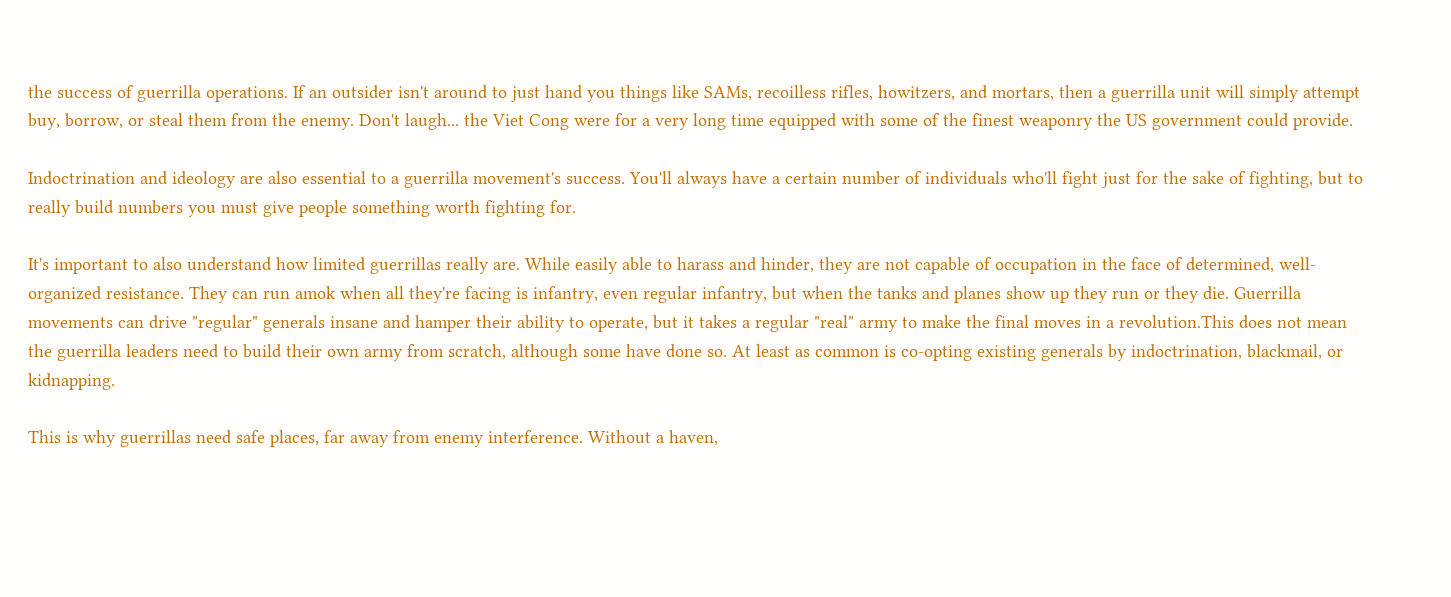the success of guerrilla operations. If an outsider isn't around to just hand you things like SAMs, recoilless rifles, howitzers, and mortars, then a guerrilla unit will simply attempt buy, borrow, or steal them from the enemy. Don't laugh... the Viet Cong were for a very long time equipped with some of the finest weaponry the US government could provide.

Indoctrination and ideology are also essential to a guerrilla movement's success. You'll always have a certain number of individuals who'll fight just for the sake of fighting, but to really build numbers you must give people something worth fighting for.

It's important to also understand how limited guerrillas really are. While easily able to harass and hinder, they are not capable of occupation in the face of determined, well-organized resistance. They can run amok when all they're facing is infantry, even regular infantry, but when the tanks and planes show up they run or they die. Guerrilla movements can drive "regular" generals insane and hamper their ability to operate, but it takes a regular "real" army to make the final moves in a revolution.This does not mean the guerrilla leaders need to build their own army from scratch, although some have done so. At least as common is co-opting existing generals by indoctrination, blackmail, or kidnapping.

This is why guerrillas need safe places, far away from enemy interference. Without a haven,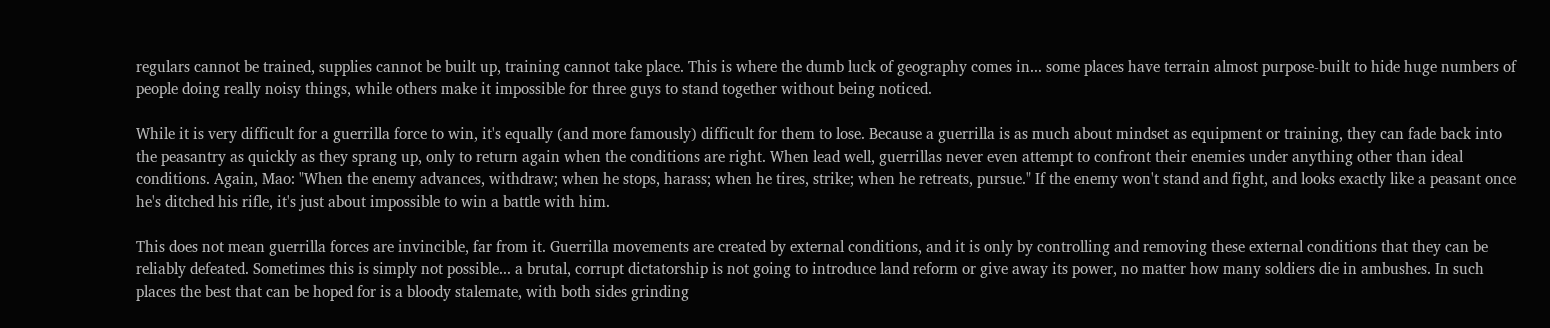regulars cannot be trained, supplies cannot be built up, training cannot take place. This is where the dumb luck of geography comes in... some places have terrain almost purpose-built to hide huge numbers of people doing really noisy things, while others make it impossible for three guys to stand together without being noticed.

While it is very difficult for a guerrilla force to win, it's equally (and more famously) difficult for them to lose. Because a guerrilla is as much about mindset as equipment or training, they can fade back into the peasantry as quickly as they sprang up, only to return again when the conditions are right. When lead well, guerrillas never even attempt to confront their enemies under anything other than ideal conditions. Again, Mao: "When the enemy advances, withdraw; when he stops, harass; when he tires, strike; when he retreats, pursue." If the enemy won't stand and fight, and looks exactly like a peasant once he's ditched his rifle, it's just about impossible to win a battle with him.

This does not mean guerrilla forces are invincible, far from it. Guerrilla movements are created by external conditions, and it is only by controlling and removing these external conditions that they can be reliably defeated. Sometimes this is simply not possible... a brutal, corrupt dictatorship is not going to introduce land reform or give away its power, no matter how many soldiers die in ambushes. In such places the best that can be hoped for is a bloody stalemate, with both sides grinding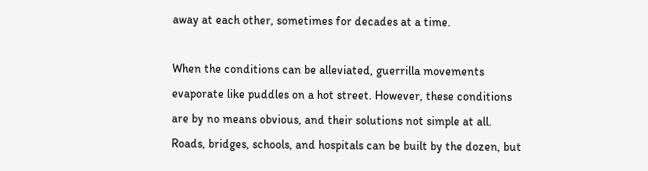away at each other, sometimes for decades at a time.

When the conditions can be alleviated, guerrilla movements evaporate like puddles on a hot street. However, these conditions are by no means obvious, and their solutions not simple at all. Roads, bridges, schools, and hospitals can be built by the dozen, but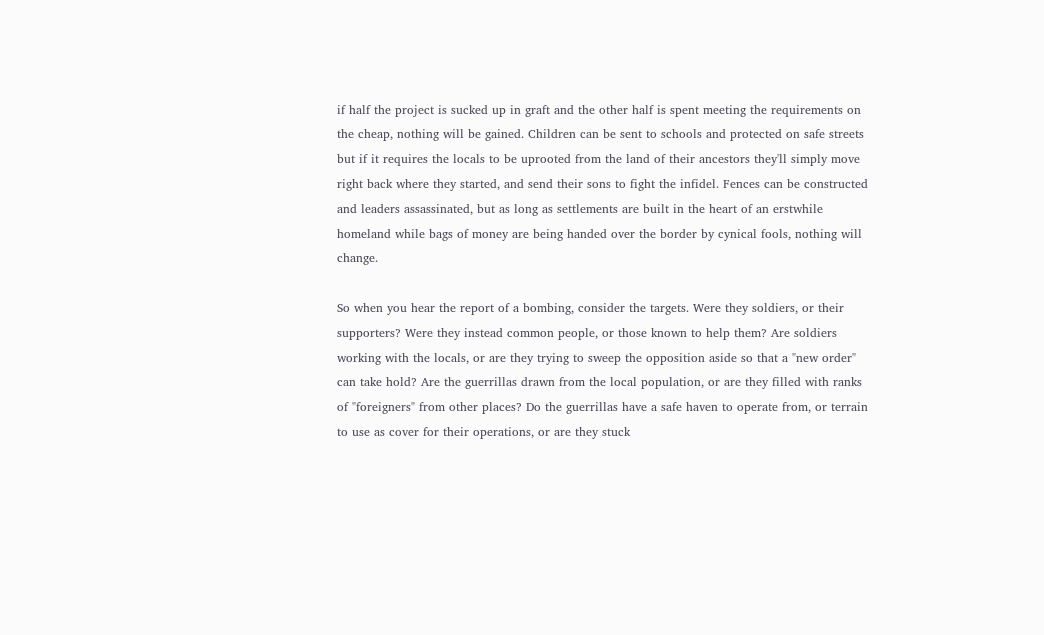if half the project is sucked up in graft and the other half is spent meeting the requirements on the cheap, nothing will be gained. Children can be sent to schools and protected on safe streets but if it requires the locals to be uprooted from the land of their ancestors they'll simply move right back where they started, and send their sons to fight the infidel. Fences can be constructed and leaders assassinated, but as long as settlements are built in the heart of an erstwhile homeland while bags of money are being handed over the border by cynical fools, nothing will change.

So when you hear the report of a bombing, consider the targets. Were they soldiers, or their supporters? Were they instead common people, or those known to help them? Are soldiers working with the locals, or are they trying to sweep the opposition aside so that a "new order" can take hold? Are the guerrillas drawn from the local population, or are they filled with ranks of "foreigners" from other places? Do the guerrillas have a safe haven to operate from, or terrain to use as cover for their operations, or are they stuck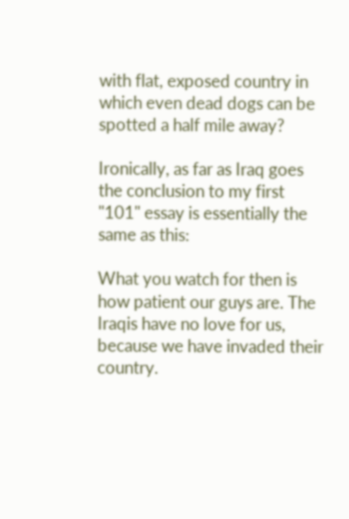with flat, exposed country in which even dead dogs can be spotted a half mile away?

Ironically, as far as Iraq goes the conclusion to my first "101" essay is essentially the same as this:

What you watch for then is how patient our guys are. The Iraqis have no love for us, because we have invaded their country.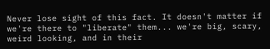Never lose sight of this fact. It doesn't matter if we're there to "liberate" them... we're big, scary, weird looking, and in their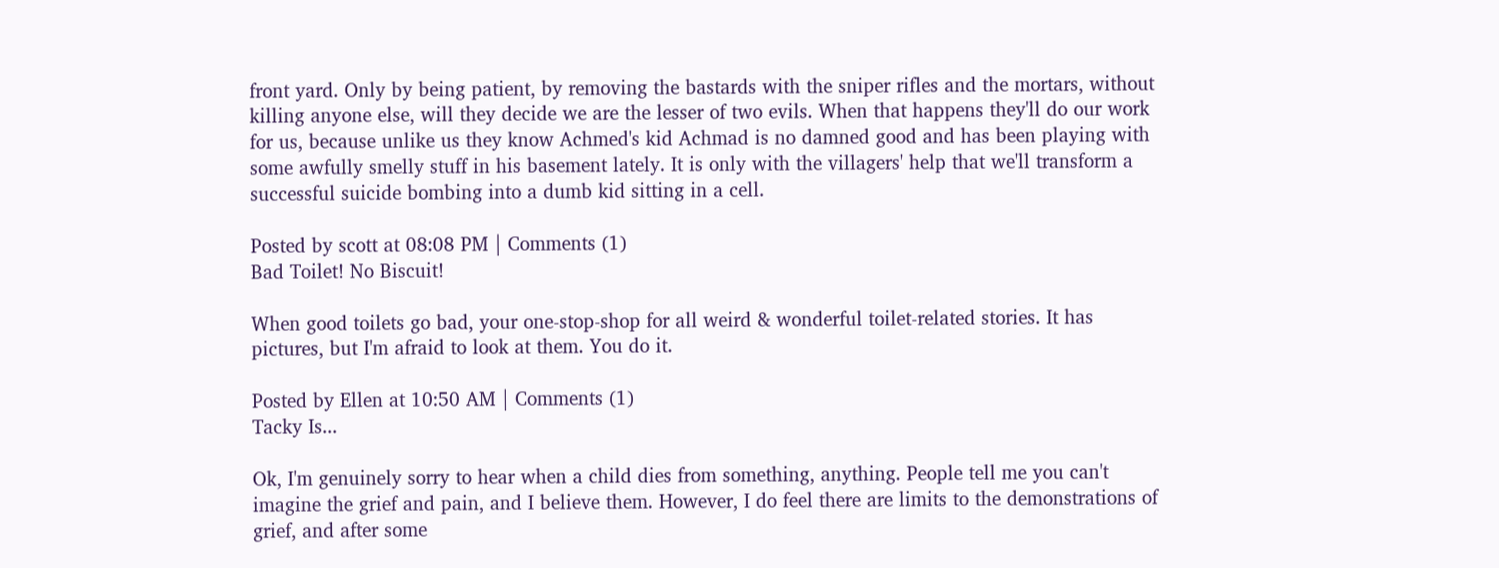front yard. Only by being patient, by removing the bastards with the sniper rifles and the mortars, without killing anyone else, will they decide we are the lesser of two evils. When that happens they'll do our work for us, because unlike us they know Achmed's kid Achmad is no damned good and has been playing with some awfully smelly stuff in his basement lately. It is only with the villagers' help that we'll transform a successful suicide bombing into a dumb kid sitting in a cell.

Posted by scott at 08:08 PM | Comments (1)
Bad Toilet! No Biscuit!

When good toilets go bad, your one-stop-shop for all weird & wonderful toilet-related stories. It has pictures, but I'm afraid to look at them. You do it.

Posted by Ellen at 10:50 AM | Comments (1)
Tacky Is...

Ok, I'm genuinely sorry to hear when a child dies from something, anything. People tell me you can't imagine the grief and pain, and I believe them. However, I do feel there are limits to the demonstrations of grief, and after some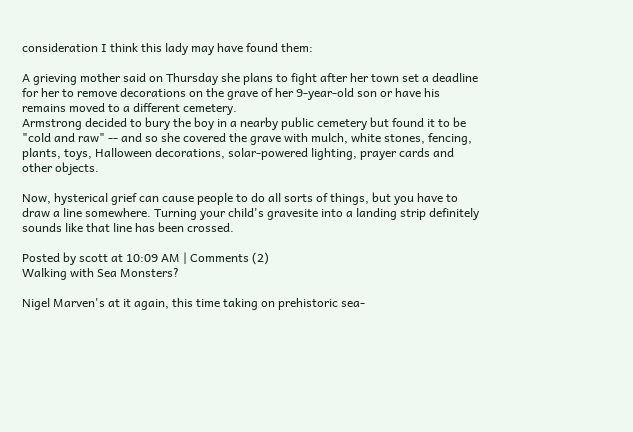consideration I think this lady may have found them:

A grieving mother said on Thursday she plans to fight after her town set a deadline for her to remove decorations on the grave of her 9-year-old son or have his remains moved to a different cemetery.
Armstrong decided to bury the boy in a nearby public cemetery but found it to be "cold and raw" -- and so she covered the grave with mulch, white stones, fencing, plants, toys, Halloween decorations, solar-powered lighting, prayer cards and other objects.

Now, hysterical grief can cause people to do all sorts of things, but you have to draw a line somewhere. Turning your child's gravesite into a landing strip definitely sounds like that line has been crossed.

Posted by scott at 10:09 AM | Comments (2)
Walking with Sea Monsters?

Nigel Marven's at it again, this time taking on prehistoric sea-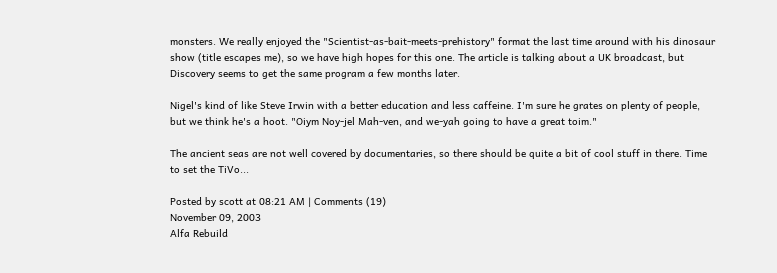monsters. We really enjoyed the "Scientist-as-bait-meets-prehistory" format the last time around with his dinosaur show (title escapes me), so we have high hopes for this one. The article is talking about a UK broadcast, but Discovery seems to get the same program a few months later.

Nigel's kind of like Steve Irwin with a better education and less caffeine. I'm sure he grates on plenty of people, but we think he's a hoot. "Oiym Noy-jel Mah-ven, and we-yah going to have a great toim."

The ancient seas are not well covered by documentaries, so there should be quite a bit of cool stuff in there. Time to set the TiVo...

Posted by scott at 08:21 AM | Comments (19)
November 09, 2003
Alfa Rebuild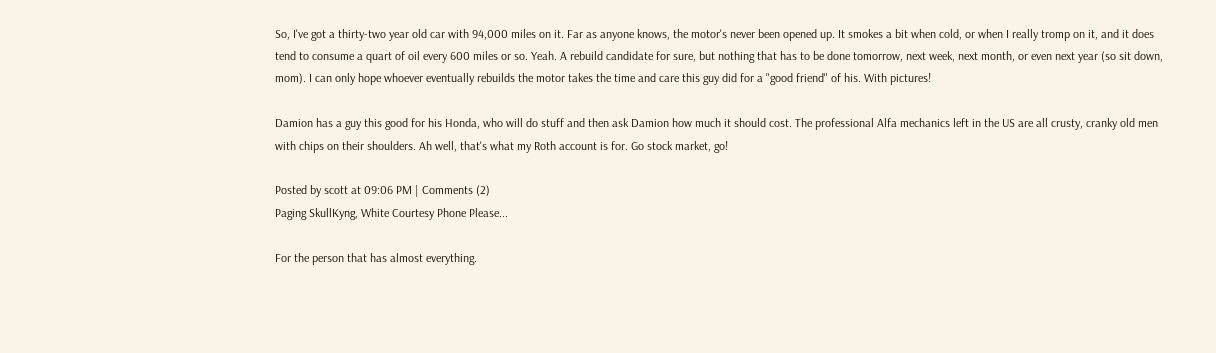So, I've got a thirty-two year old car with 94,000 miles on it. Far as anyone knows, the motor's never been opened up. It smokes a bit when cold, or when I really tromp on it, and it does tend to consume a quart of oil every 600 miles or so. Yeah. A rebuild candidate for sure, but nothing that has to be done tomorrow, next week, next month, or even next year (so sit down, mom). I can only hope whoever eventually rebuilds the motor takes the time and care this guy did for a "good friend" of his. With pictures!

Damion has a guy this good for his Honda, who will do stuff and then ask Damion how much it should cost. The professional Alfa mechanics left in the US are all crusty, cranky old men with chips on their shoulders. Ah well, that's what my Roth account is for. Go stock market, go!

Posted by scott at 09:06 PM | Comments (2)
Paging SkullKyng, White Courtesy Phone Please...

For the person that has almost everything.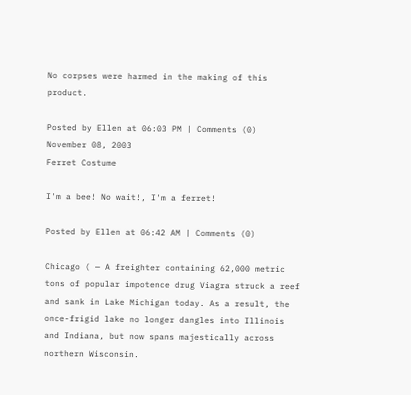No corpses were harmed in the making of this product.

Posted by Ellen at 06:03 PM | Comments (0)
November 08, 2003
Ferret Costume

I'm a bee! No wait!, I'm a ferret!

Posted by Ellen at 06:42 AM | Comments (0)

Chicago ( — A freighter containing 62,000 metric tons of popular impotence drug Viagra struck a reef and sank in Lake Michigan today. As a result, the once-frigid lake no longer dangles into Illinois and Indiana, but now spans majestically across northern Wisconsin.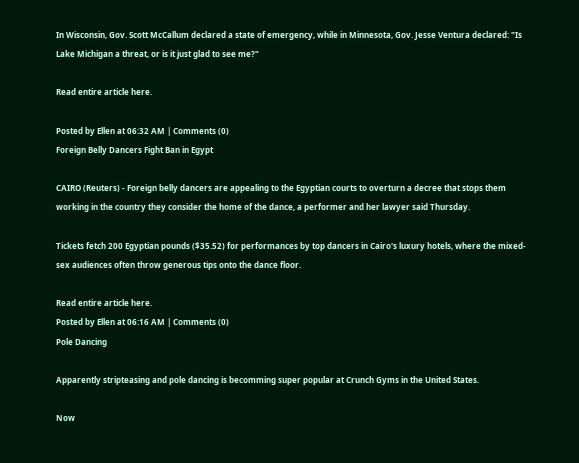In Wisconsin, Gov. Scott McCallum declared a state of emergency, while in Minnesota, Gov. Jesse Ventura declared: "Is Lake Michigan a threat, or is it just glad to see me?"

Read entire article here.

Posted by Ellen at 06:32 AM | Comments (0)
Foreign Belly Dancers Fight Ban in Egypt

CAIRO (Reuters) - Foreign belly dancers are appealing to the Egyptian courts to overturn a decree that stops them working in the country they consider the home of the dance, a performer and her lawyer said Thursday.

Tickets fetch 200 Egyptian pounds ($35.52) for performances by top dancers in Cairo's luxury hotels, where the mixed-sex audiences often throw generous tips onto the dance floor.

Read entire article here.
Posted by Ellen at 06:16 AM | Comments (0)
Pole Dancing

Apparently stripteasing and pole dancing is becomming super popular at Crunch Gyms in the United States.

Now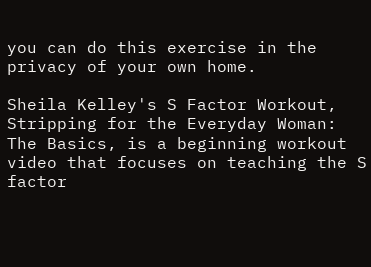you can do this exercise in the privacy of your own home.

Sheila Kelley's S Factor Workout, Stripping for the Everyday Woman: The Basics, is a beginning workout video that focuses on teaching the S factor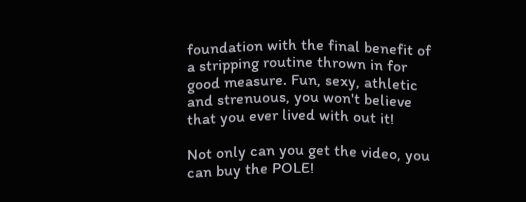foundation with the final benefit of a stripping routine thrown in for good measure. Fun, sexy, athletic and strenuous, you won't believe that you ever lived with out it!

Not only can you get the video, you can buy the POLE!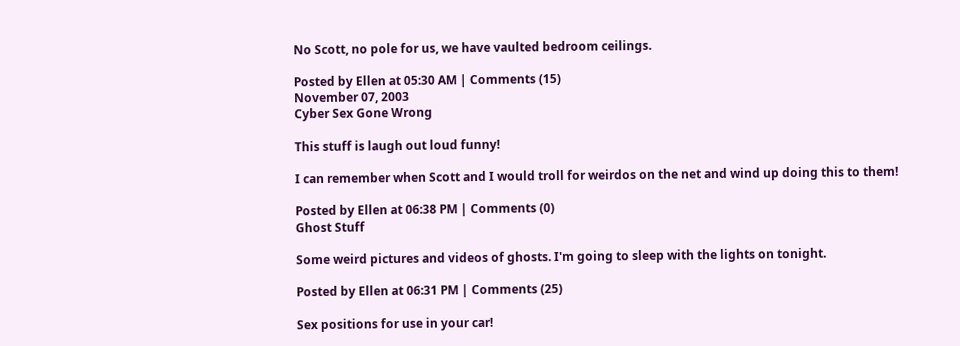No Scott, no pole for us, we have vaulted bedroom ceilings.

Posted by Ellen at 05:30 AM | Comments (15)
November 07, 2003
Cyber Sex Gone Wrong

This stuff is laugh out loud funny!

I can remember when Scott and I would troll for weirdos on the net and wind up doing this to them!

Posted by Ellen at 06:38 PM | Comments (0)
Ghost Stuff

Some weird pictures and videos of ghosts. I'm going to sleep with the lights on tonight.

Posted by Ellen at 06:31 PM | Comments (25)

Sex positions for use in your car!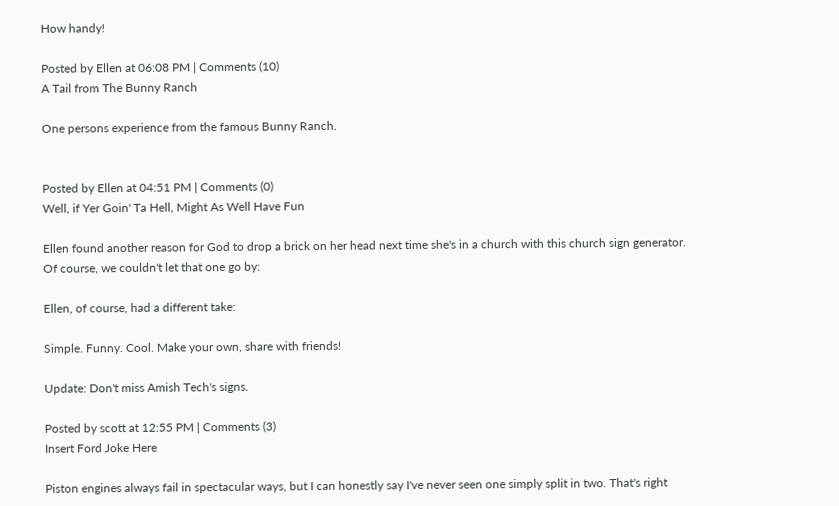How handy!

Posted by Ellen at 06:08 PM | Comments (10)
A Tail from The Bunny Ranch

One persons experience from the famous Bunny Ranch.


Posted by Ellen at 04:51 PM | Comments (0)
Well, if Yer Goin' Ta Hell, Might As Well Have Fun

Ellen found another reason for God to drop a brick on her head next time she's in a church with this church sign generator. Of course, we couldn't let that one go by:

Ellen, of course, had a different take:

Simple. Funny. Cool. Make your own, share with friends!

Update: Don't miss Amish Tech's signs.

Posted by scott at 12:55 PM | Comments (3)
Insert Ford Joke Here

Piston engines always fail in spectacular ways, but I can honestly say I've never seen one simply split in two. That's right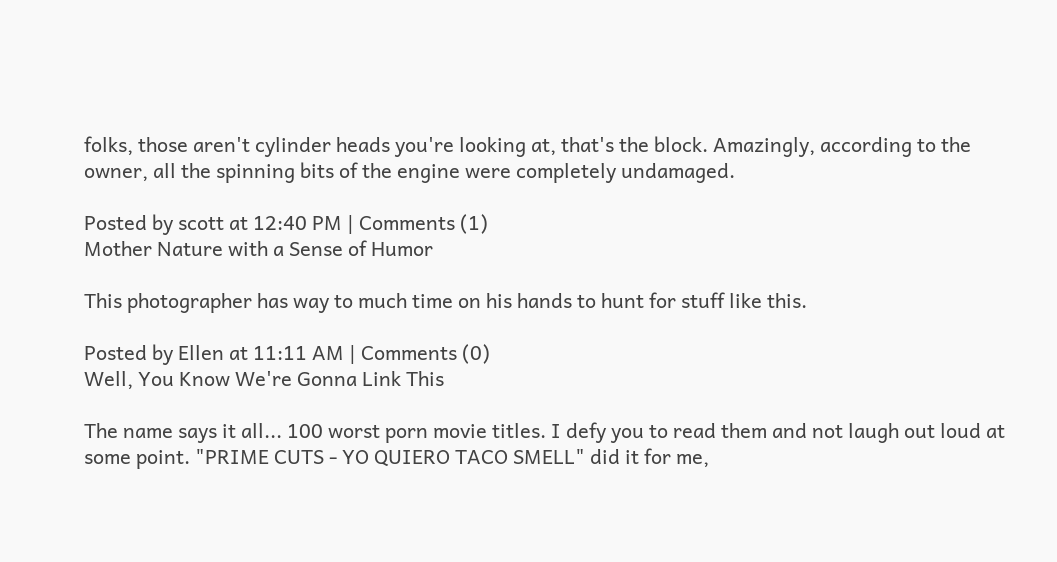folks, those aren't cylinder heads you're looking at, that's the block. Amazingly, according to the owner, all the spinning bits of the engine were completely undamaged.

Posted by scott at 12:40 PM | Comments (1)
Mother Nature with a Sense of Humor

This photographer has way to much time on his hands to hunt for stuff like this.

Posted by Ellen at 11:11 AM | Comments (0)
Well, You Know We're Gonna Link This

The name says it all... 100 worst porn movie titles. I defy you to read them and not laugh out loud at some point. "PRIME CUTS - YO QUIERO TACO SMELL" did it for me,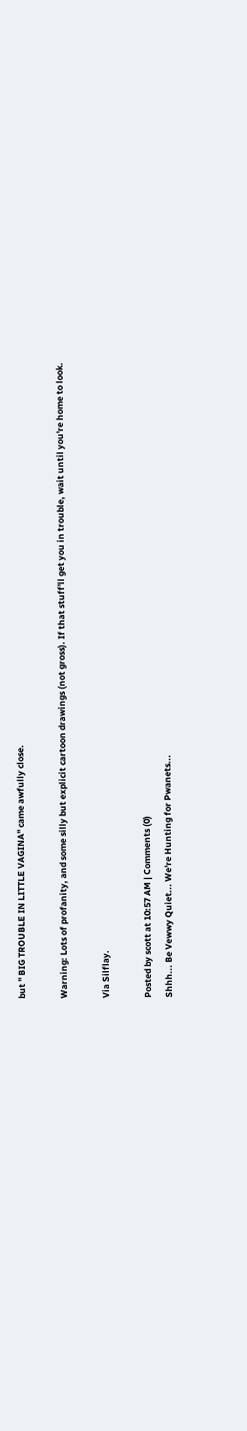but " BIG TROUBLE IN LITTLE VAGINA" came awfully close.

Warning: Lots of profanity, and some silly but explicit cartoon drawings (not gross). If that stuff'll get you in trouble, wait until you're home to look.

Via Silflay.

Posted by scott at 10:57 AM | Comments (0)
Shhh... Be Vewwy Quiet... We're Hunting for Pwanets...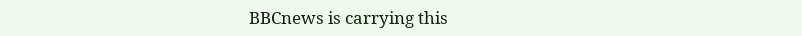BBCnews is carrying this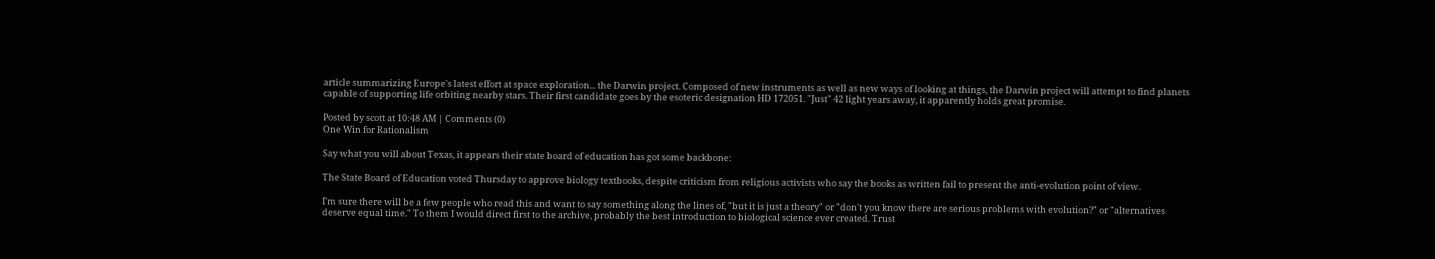article summarizing Europe's latest effort at space exploration... the Darwin project. Composed of new instruments as well as new ways of looking at things, the Darwin project will attempt to find planets capable of supporting life orbiting nearby stars. Their first candidate goes by the esoteric designation HD 172051. "Just" 42 light years away, it apparently holds great promise.

Posted by scott at 10:48 AM | Comments (0)
One Win for Rationalism

Say what you will about Texas, it appears their state board of education has got some backbone:

The State Board of Education voted Thursday to approve biology textbooks, despite criticism from religious activists who say the books as written fail to present the anti-evolution point of view.

I'm sure there will be a few people who read this and want to say something along the lines of, "but it is just a theory" or "don't you know there are serious problems with evolution?" or "alternatives deserve equal time." To them I would direct first to the archive, probably the best introduction to biological science ever created. Trust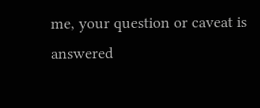me, your question or caveat is answered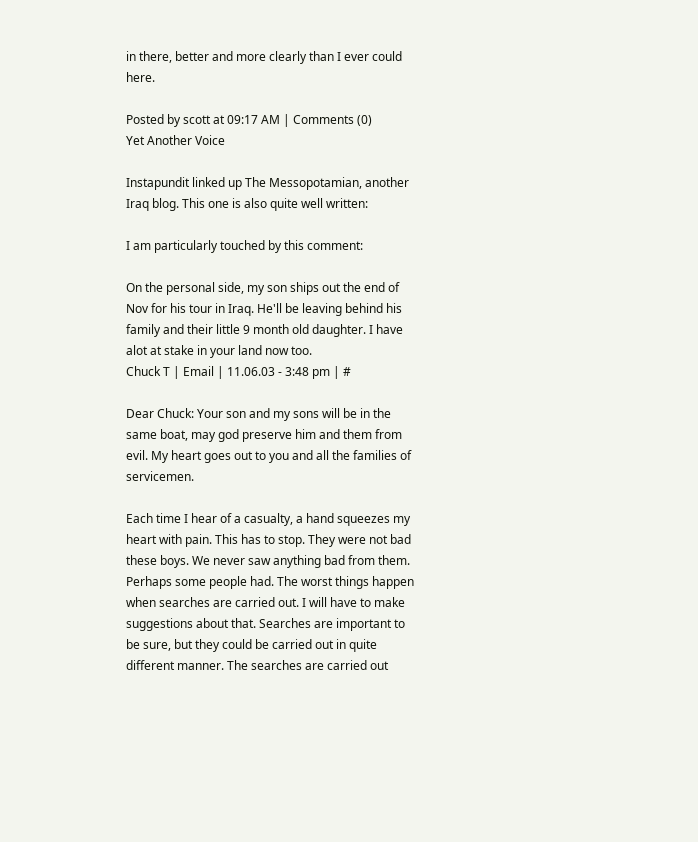in there, better and more clearly than I ever could here.

Posted by scott at 09:17 AM | Comments (0)
Yet Another Voice

Instapundit linked up The Messopotamian, another Iraq blog. This one is also quite well written:

I am particularly touched by this comment:

On the personal side, my son ships out the end of Nov for his tour in Iraq. He'll be leaving behind his family and their little 9 month old daughter. I have alot at stake in your land now too.
Chuck T | Email | 11.06.03 - 3:48 pm | #

Dear Chuck: Your son and my sons will be in the same boat, may god preserve him and them from evil. My heart goes out to you and all the families of servicemen.

Each time I hear of a casualty, a hand squeezes my heart with pain. This has to stop. They were not bad these boys. We never saw anything bad from them. Perhaps some people had. The worst things happen when searches are carried out. I will have to make suggestions about that. Searches are important to be sure, but they could be carried out in quite different manner. The searches are carried out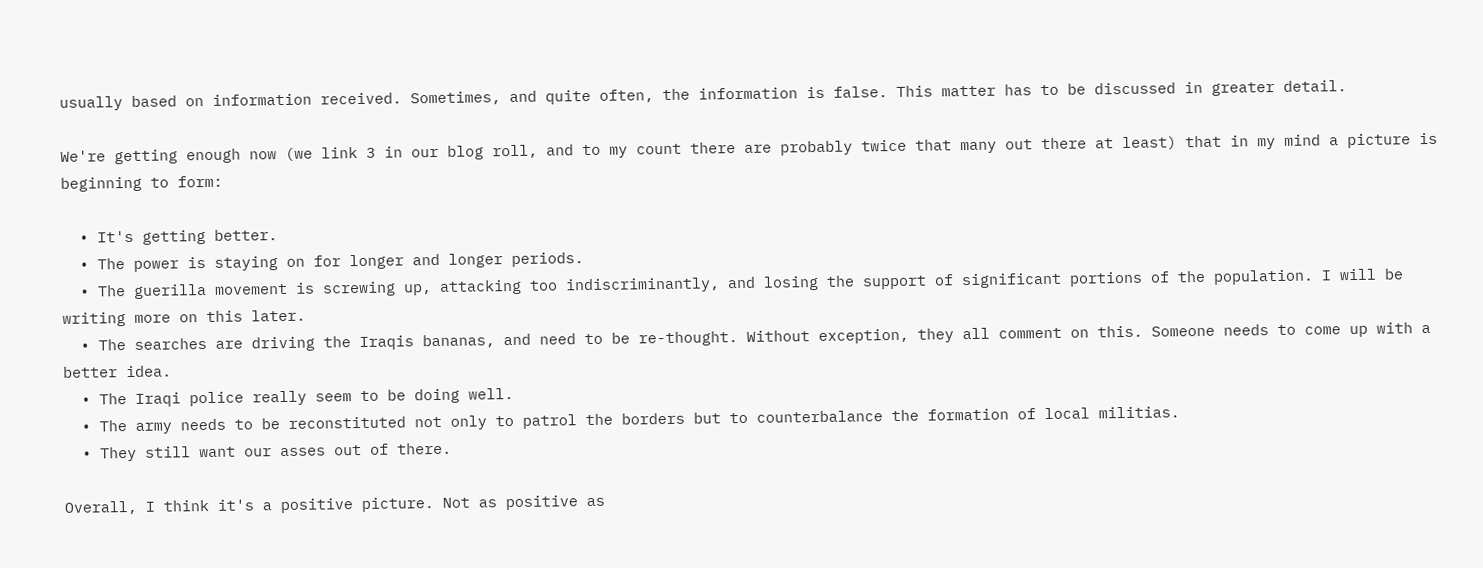usually based on information received. Sometimes, and quite often, the information is false. This matter has to be discussed in greater detail.

We're getting enough now (we link 3 in our blog roll, and to my count there are probably twice that many out there at least) that in my mind a picture is beginning to form:

  • It's getting better.
  • The power is staying on for longer and longer periods.
  • The guerilla movement is screwing up, attacking too indiscriminantly, and losing the support of significant portions of the population. I will be writing more on this later.
  • The searches are driving the Iraqis bananas, and need to be re-thought. Without exception, they all comment on this. Someone needs to come up with a better idea.
  • The Iraqi police really seem to be doing well.
  • The army needs to be reconstituted not only to patrol the borders but to counterbalance the formation of local militias.
  • They still want our asses out of there.

Overall, I think it's a positive picture. Not as positive as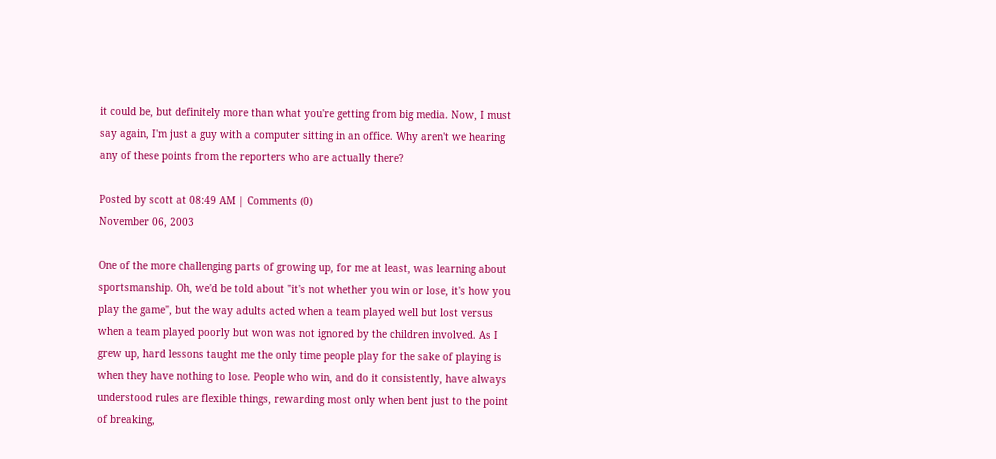it could be, but definitely more than what you're getting from big media. Now, I must say again, I'm just a guy with a computer sitting in an office. Why aren't we hearing any of these points from the reporters who are actually there?

Posted by scott at 08:49 AM | Comments (0)
November 06, 2003

One of the more challenging parts of growing up, for me at least, was learning about sportsmanship. Oh, we'd be told about "it's not whether you win or lose, it's how you play the game", but the way adults acted when a team played well but lost versus when a team played poorly but won was not ignored by the children involved. As I grew up, hard lessons taught me the only time people play for the sake of playing is when they have nothing to lose. People who win, and do it consistently, have always understood rules are flexible things, rewarding most only when bent just to the point of breaking,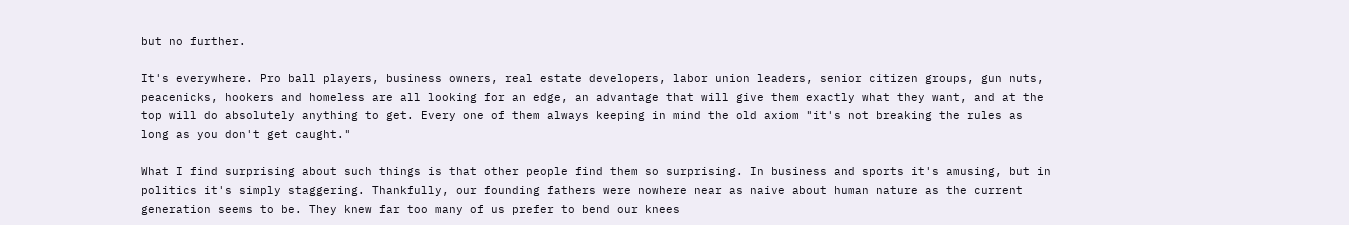but no further.

It's everywhere. Pro ball players, business owners, real estate developers, labor union leaders, senior citizen groups, gun nuts, peacenicks, hookers and homeless are all looking for an edge, an advantage that will give them exactly what they want, and at the top will do absolutely anything to get. Every one of them always keeping in mind the old axiom "it's not breaking the rules as long as you don't get caught."

What I find surprising about such things is that other people find them so surprising. In business and sports it's amusing, but in politics it's simply staggering. Thankfully, our founding fathers were nowhere near as naive about human nature as the current generation seems to be. They knew far too many of us prefer to bend our knees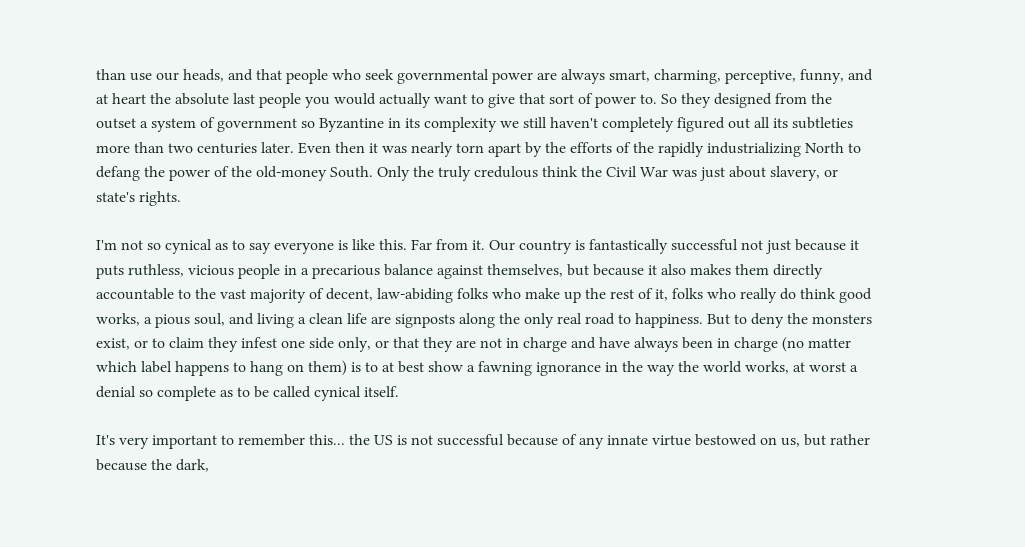than use our heads, and that people who seek governmental power are always smart, charming, perceptive, funny, and at heart the absolute last people you would actually want to give that sort of power to. So they designed from the outset a system of government so Byzantine in its complexity we still haven't completely figured out all its subtleties more than two centuries later. Even then it was nearly torn apart by the efforts of the rapidly industrializing North to defang the power of the old-money South. Only the truly credulous think the Civil War was just about slavery, or state's rights.

I'm not so cynical as to say everyone is like this. Far from it. Our country is fantastically successful not just because it puts ruthless, vicious people in a precarious balance against themselves, but because it also makes them directly accountable to the vast majority of decent, law-abiding folks who make up the rest of it, folks who really do think good works, a pious soul, and living a clean life are signposts along the only real road to happiness. But to deny the monsters exist, or to claim they infest one side only, or that they are not in charge and have always been in charge (no matter which label happens to hang on them) is to at best show a fawning ignorance in the way the world works, at worst a denial so complete as to be called cynical itself.

It's very important to remember this... the US is not successful because of any innate virtue bestowed on us, but rather because the dark,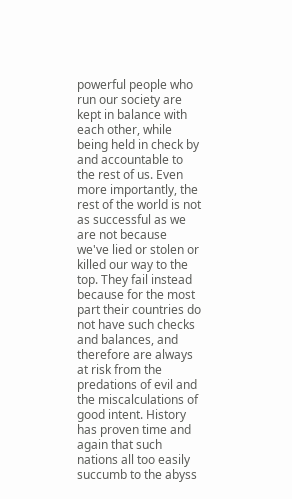powerful people who run our society are kept in balance with each other, while being held in check by and accountable to the rest of us. Even more importantly, the rest of the world is not as successful as we are not because we've lied or stolen or killed our way to the top. They fail instead because for the most part their countries do not have such checks and balances, and therefore are always at risk from the predations of evil and the miscalculations of good intent. History has proven time and again that such nations all too easily succumb to the abyss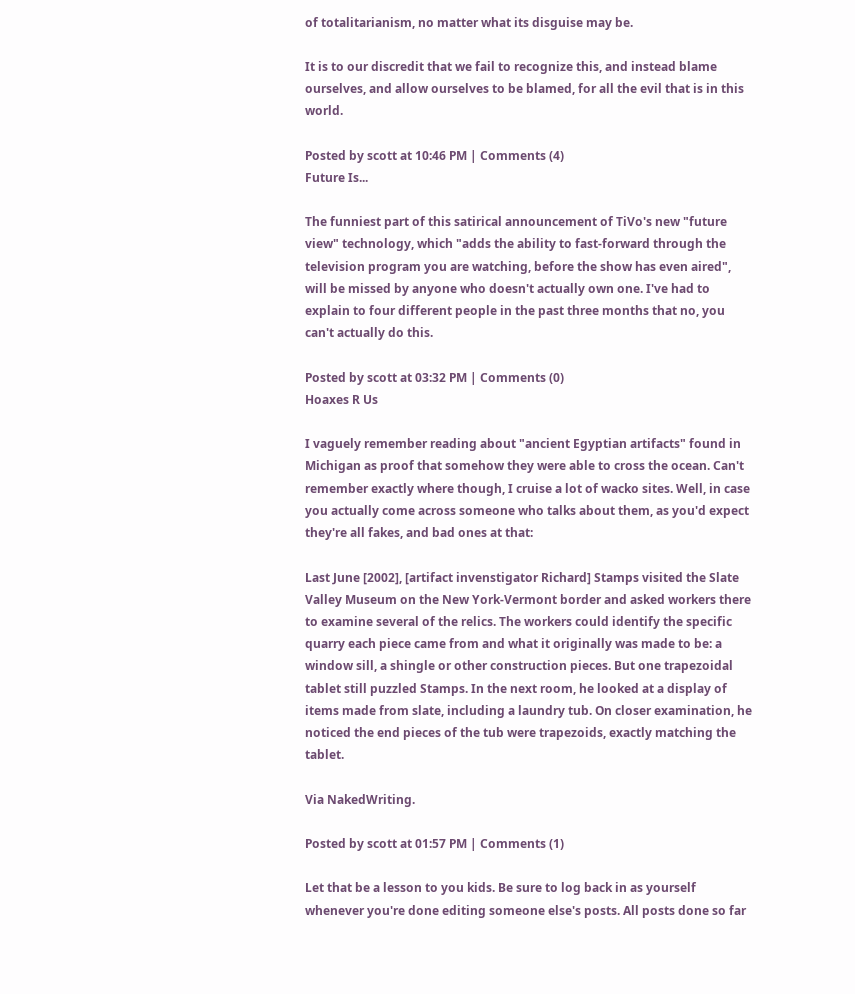of totalitarianism, no matter what its disguise may be.

It is to our discredit that we fail to recognize this, and instead blame ourselves, and allow ourselves to be blamed, for all the evil that is in this world.

Posted by scott at 10:46 PM | Comments (4)
Future Is...

The funniest part of this satirical announcement of TiVo's new "future view" technology, which "adds the ability to fast-forward through the television program you are watching, before the show has even aired", will be missed by anyone who doesn't actually own one. I've had to explain to four different people in the past three months that no, you can't actually do this.

Posted by scott at 03:32 PM | Comments (0)
Hoaxes R Us

I vaguely remember reading about "ancient Egyptian artifacts" found in Michigan as proof that somehow they were able to cross the ocean. Can't remember exactly where though, I cruise a lot of wacko sites. Well, in case you actually come across someone who talks about them, as you'd expect they're all fakes, and bad ones at that:

Last June [2002], [artifact invenstigator Richard] Stamps visited the Slate Valley Museum on the New York-Vermont border and asked workers there to examine several of the relics. The workers could identify the specific quarry each piece came from and what it originally was made to be: a window sill, a shingle or other construction pieces. But one trapezoidal tablet still puzzled Stamps. In the next room, he looked at a display of items made from slate, including a laundry tub. On closer examination, he noticed the end pieces of the tub were trapezoids, exactly matching the tablet.

Via NakedWriting.

Posted by scott at 01:57 PM | Comments (1)

Let that be a lesson to you kids. Be sure to log back in as yourself whenever you're done editing someone else's posts. All posts done so far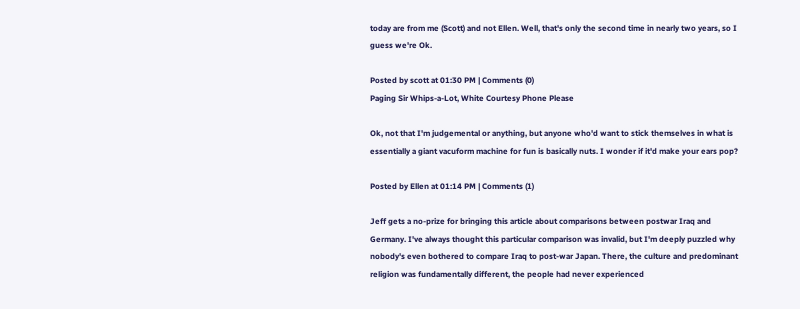today are from me (Scott) and not Ellen. Well, that's only the second time in nearly two years, so I guess we're Ok.

Posted by scott at 01:30 PM | Comments (0)
Paging Sir Whips-a-Lot, White Courtesy Phone Please

Ok, not that I'm judgemental or anything, but anyone who'd want to stick themselves in what is essentially a giant vacuform machine for fun is basically nuts. I wonder if it'd make your ears pop?

Posted by Ellen at 01:14 PM | Comments (1)

Jeff gets a no-prize for bringing this article about comparisons between postwar Iraq and Germany. I've always thought this particular comparison was invalid, but I'm deeply puzzled why nobody's even bothered to compare Iraq to post-war Japan. There, the culture and predominant religion was fundamentally different, the people had never experienced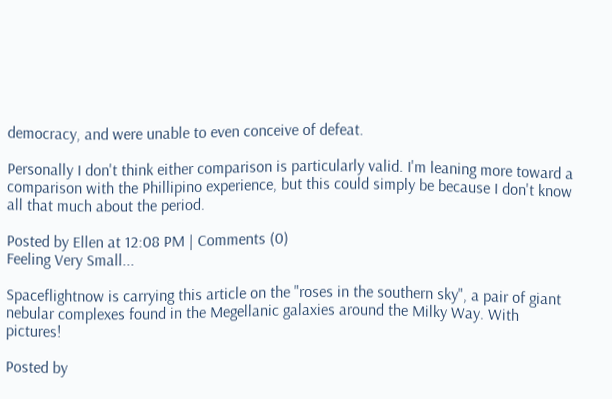democracy, and were unable to even conceive of defeat.

Personally I don't think either comparison is particularly valid. I'm leaning more toward a comparison with the Phillipino experience, but this could simply be because I don't know all that much about the period.

Posted by Ellen at 12:08 PM | Comments (0)
Feeling Very Small...

Spaceflightnow is carrying this article on the "roses in the southern sky", a pair of giant nebular complexes found in the Megellanic galaxies around the Milky Way. With pictures!

Posted by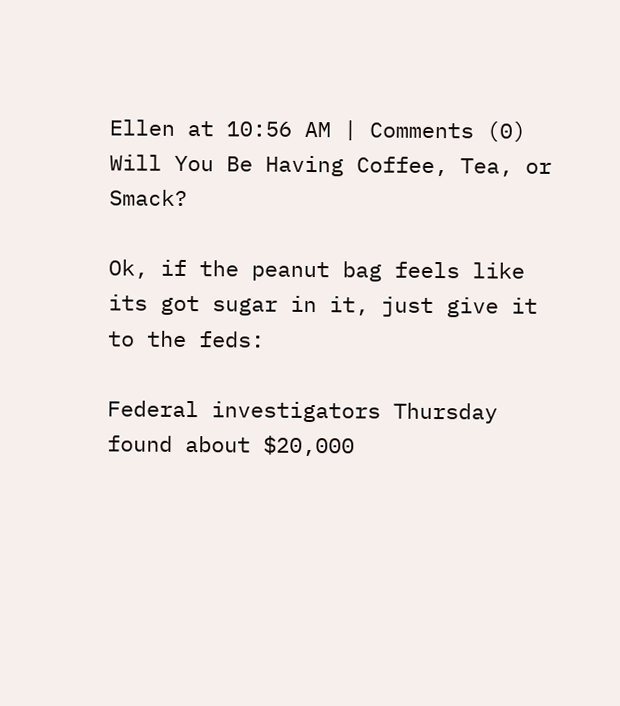Ellen at 10:56 AM | Comments (0)
Will You Be Having Coffee, Tea, or Smack?

Ok, if the peanut bag feels like its got sugar in it, just give it to the feds:

Federal investigators Thursday found about $20,000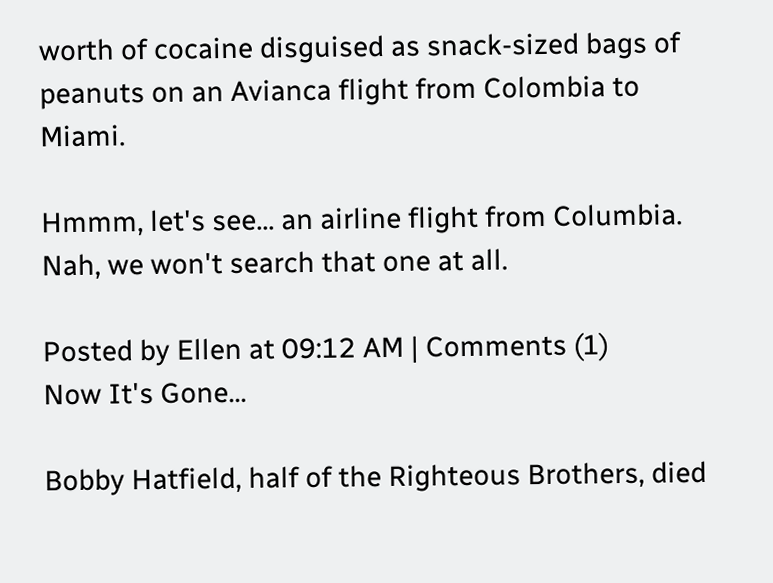worth of cocaine disguised as snack-sized bags of peanuts on an Avianca flight from Colombia to Miami.

Hmmm, let's see... an airline flight from Columbia. Nah, we won't search that one at all.

Posted by Ellen at 09:12 AM | Comments (1)
Now It's Gone...

Bobby Hatfield, half of the Righteous Brothers, died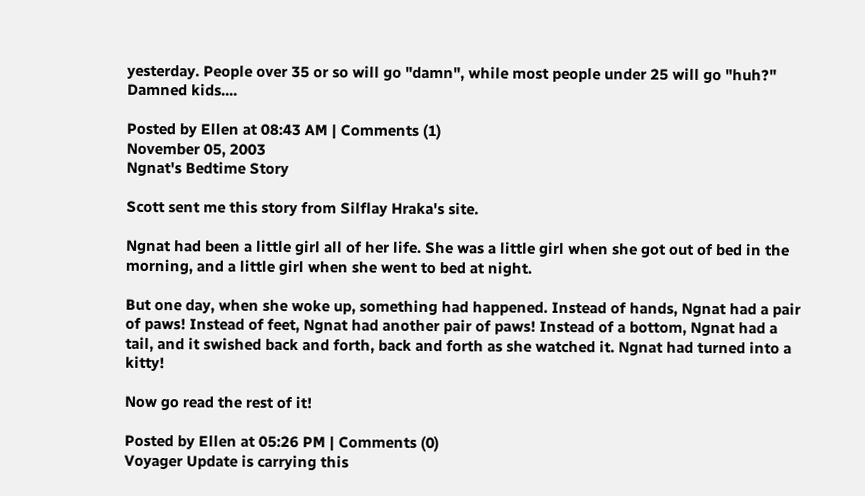yesterday. People over 35 or so will go "damn", while most people under 25 will go "huh?" Damned kids....

Posted by Ellen at 08:43 AM | Comments (1)
November 05, 2003
Ngnat's Bedtime Story

Scott sent me this story from Silflay Hraka's site.

Ngnat had been a little girl all of her life. She was a little girl when she got out of bed in the morning, and a little girl when she went to bed at night.

But one day, when she woke up, something had happened. Instead of hands, Ngnat had a pair of paws! Instead of feet, Ngnat had another pair of paws! Instead of a bottom, Ngnat had a tail, and it swished back and forth, back and forth as she watched it. Ngnat had turned into a kitty!

Now go read the rest of it!

Posted by Ellen at 05:26 PM | Comments (0)
Voyager Update is carrying this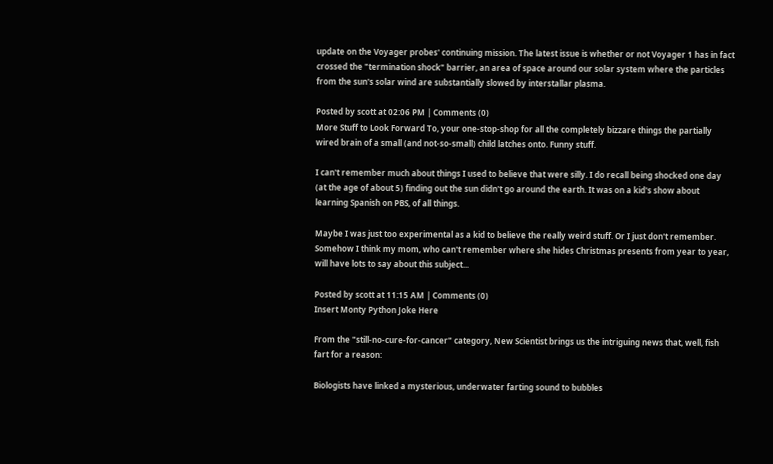update on the Voyager probes' continuing mission. The latest issue is whether or not Voyager 1 has in fact crossed the "termination shock" barrier, an area of space around our solar system where the particles from the sun's solar wind are substantially slowed by interstallar plasma.

Posted by scott at 02:06 PM | Comments (0)
More Stuff to Look Forward To, your one-stop-shop for all the completely bizzare things the partially wired brain of a small (and not-so-small) child latches onto. Funny stuff.

I can't remember much about things I used to believe that were silly. I do recall being shocked one day (at the age of about 5) finding out the sun didn't go around the earth. It was on a kid's show about learning Spanish on PBS, of all things.

Maybe I was just too experimental as a kid to believe the really weird stuff. Or I just don't remember. Somehow I think my mom, who can't remember where she hides Christmas presents from year to year, will have lots to say about this subject...

Posted by scott at 11:15 AM | Comments (0)
Insert Monty Python Joke Here

From the "still-no-cure-for-cancer" category, New Scientist brings us the intriguing news that, well, fish fart for a reason:

Biologists have linked a mysterious, underwater farting sound to bubbles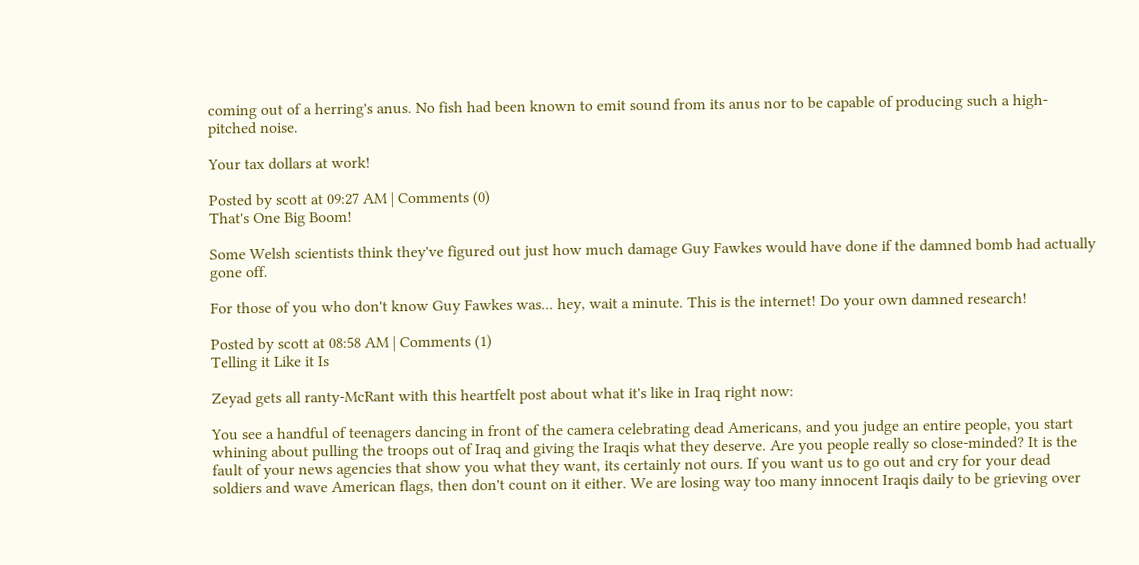coming out of a herring's anus. No fish had been known to emit sound from its anus nor to be capable of producing such a high-pitched noise.

Your tax dollars at work!

Posted by scott at 09:27 AM | Comments (0)
That's One Big Boom!

Some Welsh scientists think they've figured out just how much damage Guy Fawkes would have done if the damned bomb had actually gone off.

For those of you who don't know Guy Fawkes was... hey, wait a minute. This is the internet! Do your own damned research!

Posted by scott at 08:58 AM | Comments (1)
Telling it Like it Is

Zeyad gets all ranty-McRant with this heartfelt post about what it's like in Iraq right now:

You see a handful of teenagers dancing in front of the camera celebrating dead Americans, and you judge an entire people, you start whining about pulling the troops out of Iraq and giving the Iraqis what they deserve. Are you people really so close-minded? It is the fault of your news agencies that show you what they want, its certainly not ours. If you want us to go out and cry for your dead soldiers and wave American flags, then don't count on it either. We are losing way too many innocent Iraqis daily to be grieving over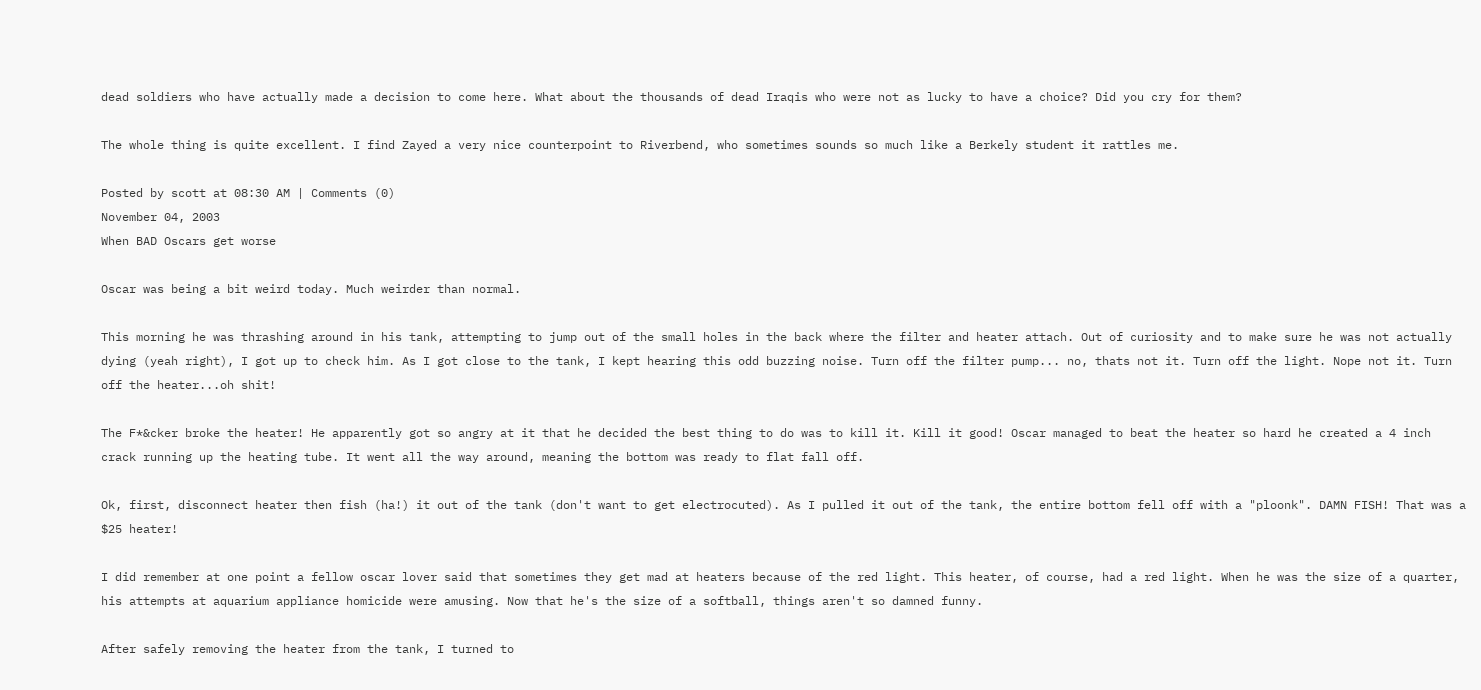dead soldiers who have actually made a decision to come here. What about the thousands of dead Iraqis who were not as lucky to have a choice? Did you cry for them?

The whole thing is quite excellent. I find Zayed a very nice counterpoint to Riverbend, who sometimes sounds so much like a Berkely student it rattles me.

Posted by scott at 08:30 AM | Comments (0)
November 04, 2003
When BAD Oscars get worse

Oscar was being a bit weird today. Much weirder than normal.

This morning he was thrashing around in his tank, attempting to jump out of the small holes in the back where the filter and heater attach. Out of curiosity and to make sure he was not actually dying (yeah right), I got up to check him. As I got close to the tank, I kept hearing this odd buzzing noise. Turn off the filter pump... no, thats not it. Turn off the light. Nope not it. Turn off the heater...oh shit!

The F*&cker broke the heater! He apparently got so angry at it that he decided the best thing to do was to kill it. Kill it good! Oscar managed to beat the heater so hard he created a 4 inch crack running up the heating tube. It went all the way around, meaning the bottom was ready to flat fall off.

Ok, first, disconnect heater then fish (ha!) it out of the tank (don't want to get electrocuted). As I pulled it out of the tank, the entire bottom fell off with a "ploonk". DAMN FISH! That was a $25 heater!

I did remember at one point a fellow oscar lover said that sometimes they get mad at heaters because of the red light. This heater, of course, had a red light. When he was the size of a quarter, his attempts at aquarium appliance homicide were amusing. Now that he's the size of a softball, things aren't so damned funny.

After safely removing the heater from the tank, I turned to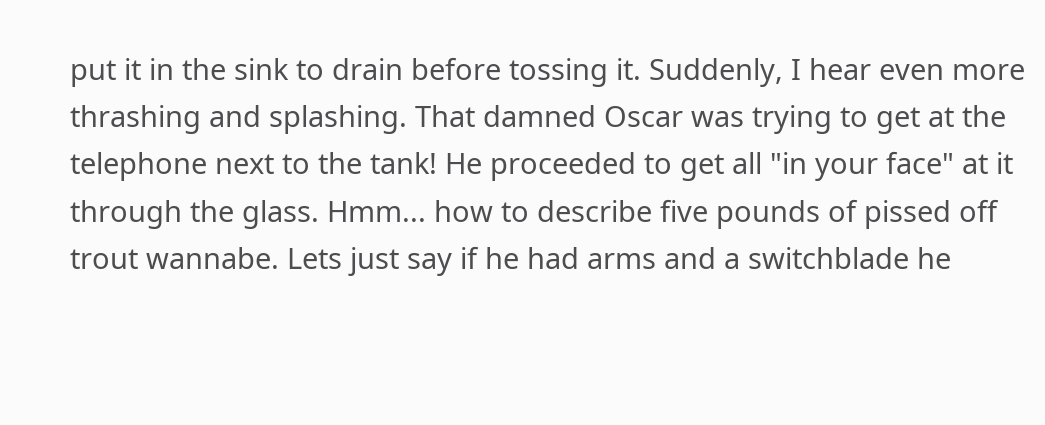put it in the sink to drain before tossing it. Suddenly, I hear even more thrashing and splashing. That damned Oscar was trying to get at the telephone next to the tank! He proceeded to get all "in your face" at it through the glass. Hmm... how to describe five pounds of pissed off trout wannabe. Lets just say if he had arms and a switchblade he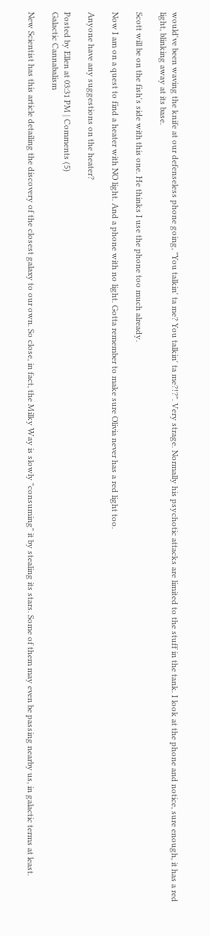would've been waving the knife at our defenseless phone going, "You talkin' ta me? You talkin' ta me?!?". Very strage. Normally his psychotic attacks are limited to the stuff in the tank. I look at the phone and notice, sure enough, it has a red light, blinking away at its base.

Scott will be on the fish's side with this one. He thinks I use the phone too much already.

Now I am on a quest to find a heater with NO light. And a phone with no light. Gotta remember to make sure Olivia never has a red light too.

Anyone have any suggestions on the heater?

Posted by Ellen at 03:31 PM | Comments (5)
Galactic Cannabalism

New Scientist has this article detailing the discovery of the closest galaxy to our own. So close, in fact, the Milky Way is slowly "consuming" it by stealing its stars. Some of them may even be passing nearby us, in galactic terms at least.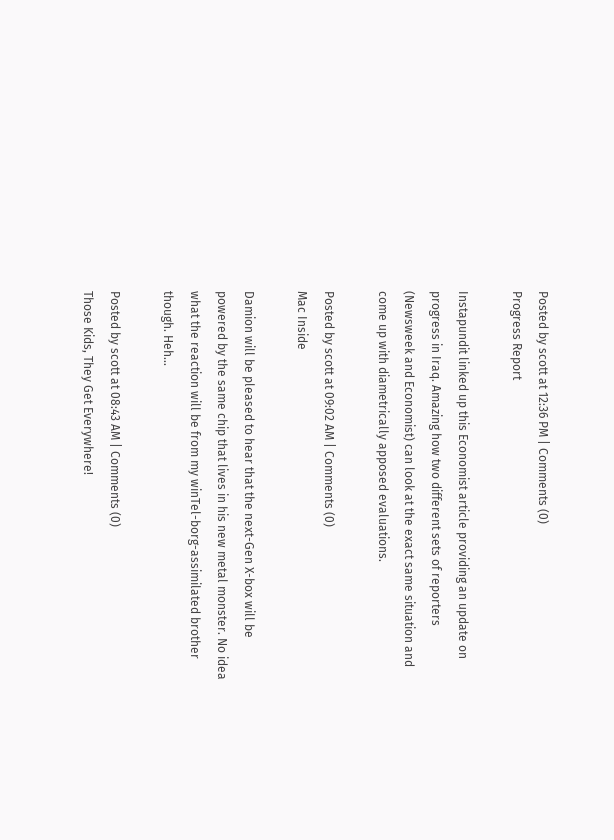Posted by scott at 12:36 PM | Comments (0)
Progress Report

Instapundit linked up this Economist article providing an update on progress in Iraq. Amazing how two different sets of reporters (Newsweek and Economist) can look at the exact same situation and come up with diametrically apposed evaluations.

Posted by scott at 09:02 AM | Comments (0)
Mac Inside

Damion will be pleased to hear that the next-Gen X-box will be powered by the same chip that lives in his new metal monster. No idea what the reaction will be from my winTel-borg-assimilated brother though. Heh...

Posted by scott at 08:43 AM | Comments (0)
Those Kids, They Get Everywhere!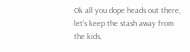Ok all you dope heads out there, let's keep the stash away from the kids,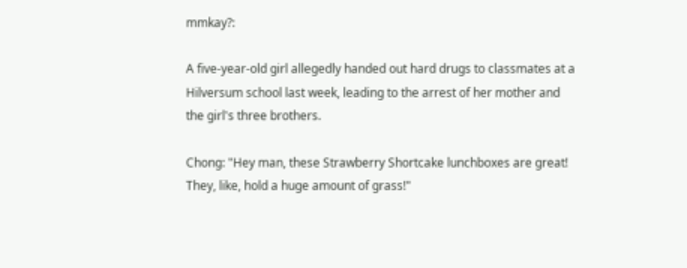mmkay?:

A five-year-old girl allegedly handed out hard drugs to classmates at a Hilversum school last week, leading to the arrest of her mother and the girl's three brothers.

Chong: "Hey man, these Strawberry Shortcake lunchboxes are great! They, like, hold a huge amount of grass!"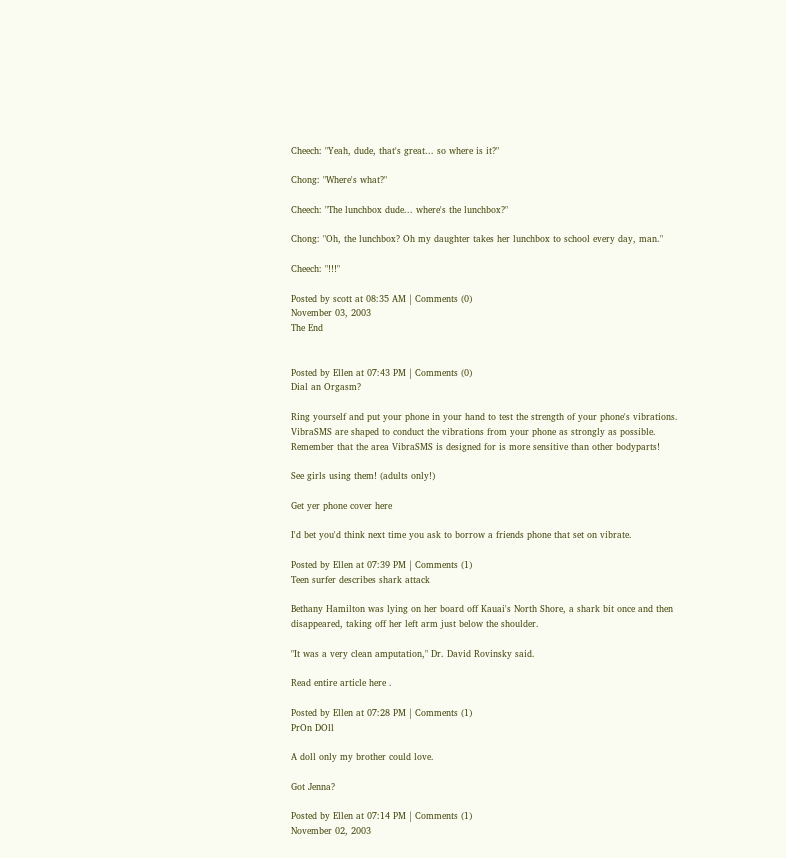Cheech: "Yeah, dude, that's great... so where is it?"

Chong: "Where's what?"

Cheech: "The lunchbox dude... where's the lunchbox?"

Chong: "Oh, the lunchbox? Oh my daughter takes her lunchbox to school every day, man."

Cheech: "!!!"

Posted by scott at 08:35 AM | Comments (0)
November 03, 2003
The End


Posted by Ellen at 07:43 PM | Comments (0)
Dial an Orgasm?

Ring yourself and put your phone in your hand to test the strength of your phone's vibrations. VibraSMS are shaped to conduct the vibrations from your phone as strongly as possible. Remember that the area VibraSMS is designed for is more sensitive than other bodyparts!

See girls using them! (adults only!)

Get yer phone cover here

I'd bet you'd think next time you ask to borrow a friends phone that set on vibrate.

Posted by Ellen at 07:39 PM | Comments (1)
Teen surfer describes shark attack

Bethany Hamilton was lying on her board off Kauai's North Shore, a shark bit once and then disappeared, taking off her left arm just below the shoulder.

"It was a very clean amputation," Dr. David Rovinsky said.

Read entire article here .

Posted by Ellen at 07:28 PM | Comments (1)
PrOn DOll

A doll only my brother could love.

Got Jenna?

Posted by Ellen at 07:14 PM | Comments (1)
November 02, 2003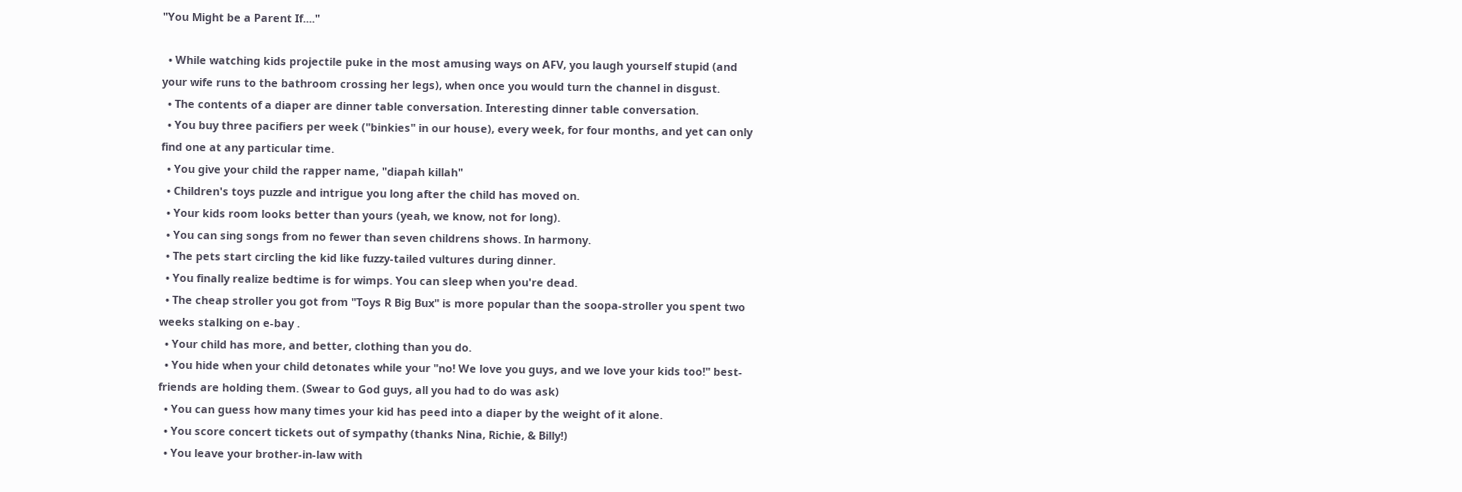"You Might be a Parent If...."

  • While watching kids projectile puke in the most amusing ways on AFV, you laugh yourself stupid (and your wife runs to the bathroom crossing her legs), when once you would turn the channel in disgust.
  • The contents of a diaper are dinner table conversation. Interesting dinner table conversation.
  • You buy three pacifiers per week ("binkies" in our house), every week, for four months, and yet can only find one at any particular time.
  • You give your child the rapper name, "diapah killah"
  • Children's toys puzzle and intrigue you long after the child has moved on.
  • Your kids room looks better than yours (yeah, we know, not for long).
  • You can sing songs from no fewer than seven childrens shows. In harmony.
  • The pets start circling the kid like fuzzy-tailed vultures during dinner.
  • You finally realize bedtime is for wimps. You can sleep when you're dead.
  • The cheap stroller you got from "Toys R Big Bux" is more popular than the soopa-stroller you spent two weeks stalking on e-bay .
  • Your child has more, and better, clothing than you do.
  • You hide when your child detonates while your "no! We love you guys, and we love your kids too!" best-friends are holding them. (Swear to God guys, all you had to do was ask)
  • You can guess how many times your kid has peed into a diaper by the weight of it alone.
  • You score concert tickets out of sympathy (thanks Nina, Richie, & Billy!)
  • You leave your brother-in-law with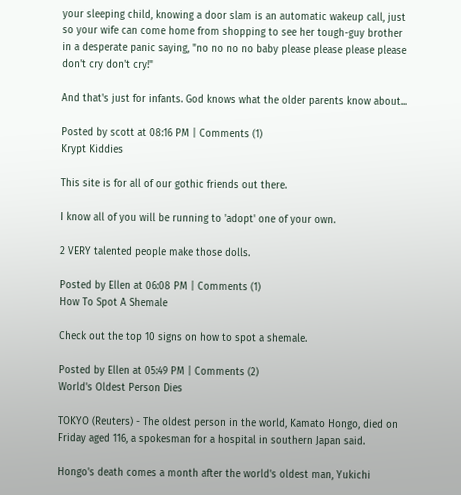your sleeping child, knowing a door slam is an automatic wakeup call, just so your wife can come home from shopping to see her tough-guy brother in a desperate panic saying, "no no no no baby please please please please don't cry don't cry!"

And that's just for infants. God knows what the older parents know about...

Posted by scott at 08:16 PM | Comments (1)
Krypt Kiddies

This site is for all of our gothic friends out there.

I know all of you will be running to 'adopt' one of your own.

2 VERY talented people make those dolls.

Posted by Ellen at 06:08 PM | Comments (1)
How To Spot A Shemale

Check out the top 10 signs on how to spot a shemale.

Posted by Ellen at 05:49 PM | Comments (2)
World's Oldest Person Dies

TOKYO (Reuters) - The oldest person in the world, Kamato Hongo, died on Friday aged 116, a spokesman for a hospital in southern Japan said.

Hongo's death comes a month after the world's oldest man, Yukichi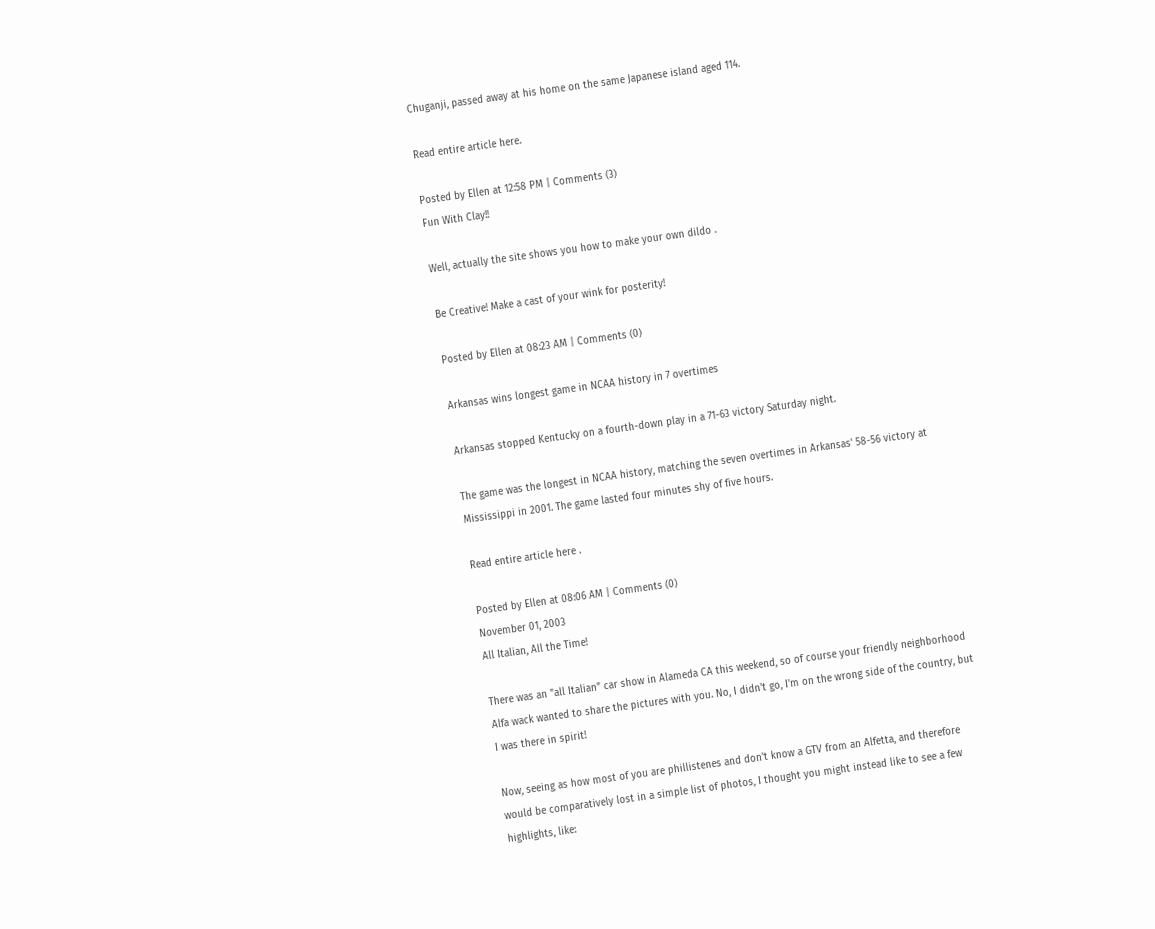Chuganji, passed away at his home on the same Japanese island aged 114.

Read entire article here.

Posted by Ellen at 12:58 PM | Comments (3)
Fun With Clay!!

Well, actually the site shows you how to make your own dildo .

Be Creative! Make a cast of your wink for posterity!

Posted by Ellen at 08:23 AM | Comments (0)

Arkansas wins longest game in NCAA history in 7 overtimes

Arkansas stopped Kentucky on a fourth-down play in a 71-63 victory Saturday night.

The game was the longest in NCAA history, matching the seven overtimes in Arkansas' 58-56 victory at Mississippi in 2001. The game lasted four minutes shy of five hours.

Read entire article here .

Posted by Ellen at 08:06 AM | Comments (0)
November 01, 2003
All Italian, All the Time!

There was an "all Italian" car show in Alameda CA this weekend, so of course your friendly neighborhood Alfa wack wanted to share the pictures with you. No, I didn't go, I'm on the wrong side of the country, but I was there in spirit!

Now, seeing as how most of you are phillistenes and don't know a GTV from an Alfetta, and therefore would be comparatively lost in a simple list of photos, I thought you might instead like to see a few highlights, like: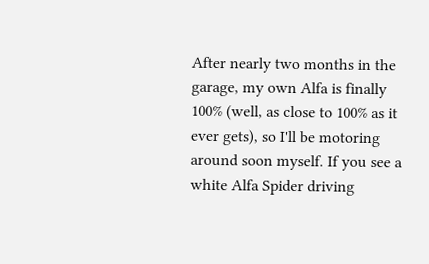After nearly two months in the garage, my own Alfa is finally 100% (well, as close to 100% as it ever gets), so I'll be motoring around soon myself. If you see a white Alfa Spider driving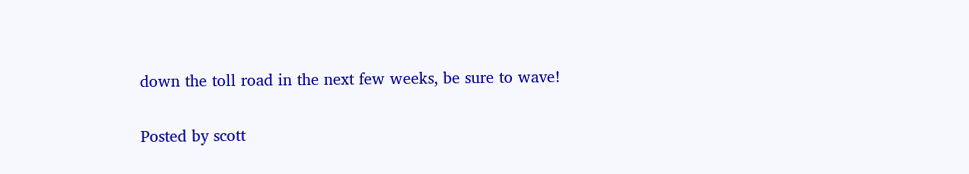down the toll road in the next few weeks, be sure to wave!

Posted by scott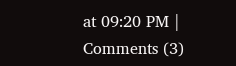at 09:20 PM | Comments (3)